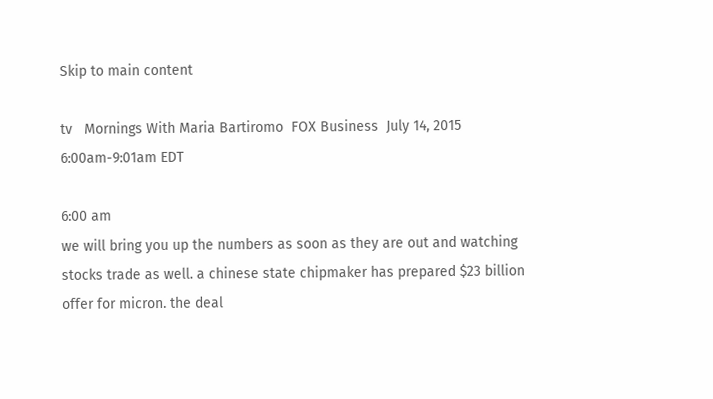Skip to main content

tv   Mornings With Maria Bartiromo  FOX Business  July 14, 2015 6:00am-9:01am EDT

6:00 am
we will bring you up the numbers as soon as they are out and watching stocks trade as well. a chinese state chipmaker has prepared $23 billion offer for micron. the deal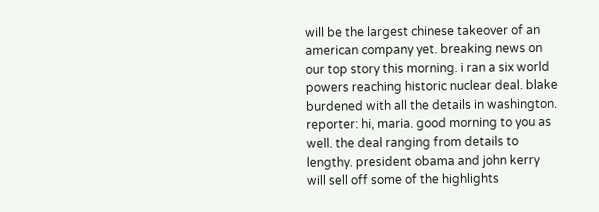will be the largest chinese takeover of an american company yet. breaking news on our top story this morning. i ran a six world powers reaching historic nuclear deal. blake burdened with all the details in washington. reporter: hi, maria. good morning to you as well. the deal ranging from details to lengthy. president obama and john kerry will sell off some of the highlights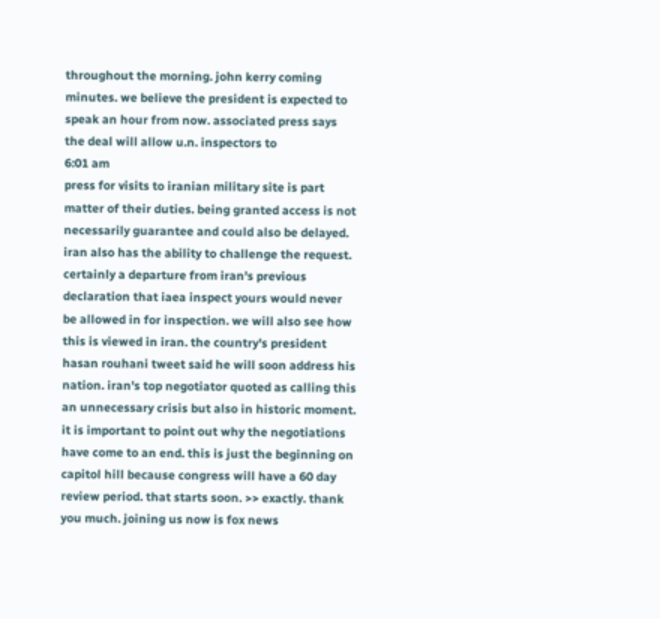throughout the morning. john kerry coming minutes. we believe the president is expected to speak an hour from now. associated press says the deal will allow u.n. inspectors to
6:01 am
press for visits to iranian military site is part matter of their duties. being granted access is not necessarily guarantee and could also be delayed. iran also has the ability to challenge the request. certainly a departure from iran's previous declaration that iaea inspect yours would never be allowed in for inspection. we will also see how this is viewed in iran. the country's president hasan rouhani tweet said he will soon address his nation. iran's top negotiator quoted as calling this an unnecessary crisis but also in historic moment. it is important to point out why the negotiations have come to an end. this is just the beginning on capitol hill because congress will have a 60 day review period. that starts soon. >> exactly. thank you much. joining us now is fox news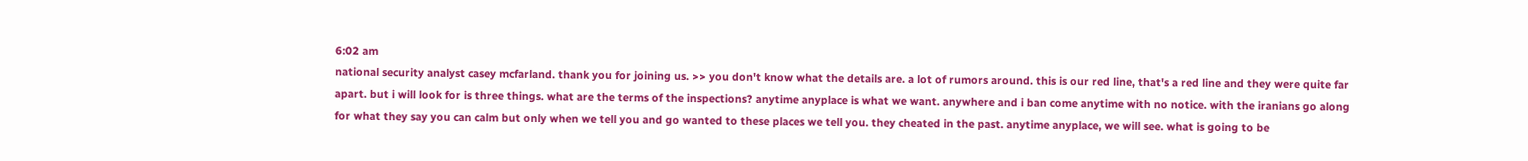6:02 am
national security analyst casey mcfarland. thank you for joining us. >> you don't know what the details are. a lot of rumors around. this is our red line, that's a red line and they were quite far apart. but i will look for is three things. what are the terms of the inspections? anytime anyplace is what we want. anywhere and i ban come anytime with no notice. with the iranians go along for what they say you can calm but only when we tell you and go wanted to these places we tell you. they cheated in the past. anytime anyplace, we will see. what is going to be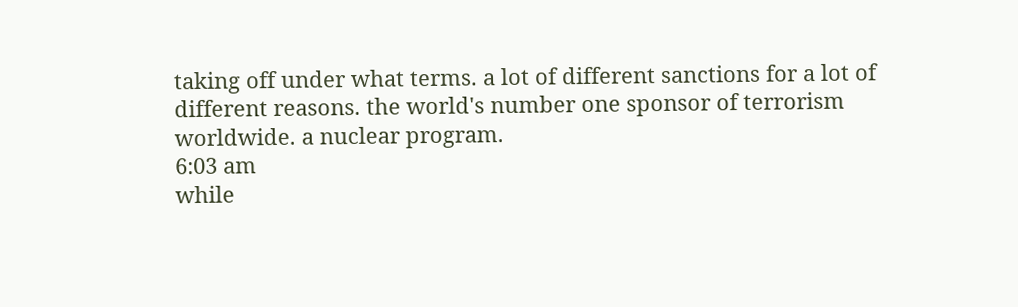taking off under what terms. a lot of different sanctions for a lot of different reasons. the world's number one sponsor of terrorism worldwide. a nuclear program.
6:03 am
while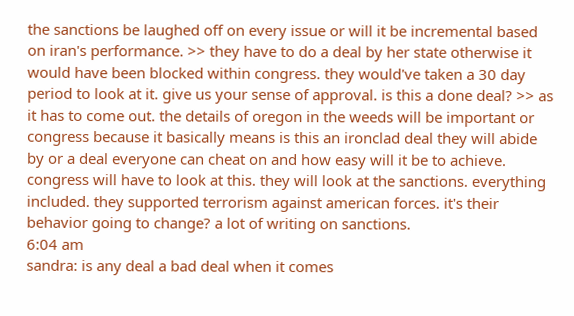the sanctions be laughed off on every issue or will it be incremental based on iran's performance. >> they have to do a deal by her state otherwise it would have been blocked within congress. they would've taken a 30 day period to look at it. give us your sense of approval. is this a done deal? >> as it has to come out. the details of oregon in the weeds will be important or congress because it basically means is this an ironclad deal they will abide by or a deal everyone can cheat on and how easy will it be to achieve. congress will have to look at this. they will look at the sanctions. everything included. they supported terrorism against american forces. it's their behavior going to change? a lot of writing on sanctions.
6:04 am
sandra: is any deal a bad deal when it comes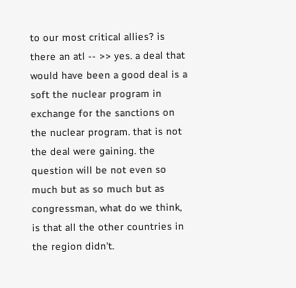to our most critical allies? is there an atl -- >> yes. a deal that would have been a good deal is a soft the nuclear program in exchange for the sanctions on the nuclear program. that is not the deal were gaining. the question will be not even so much but as so much but as congressman, what do we think, is that all the other countries in the region didn't.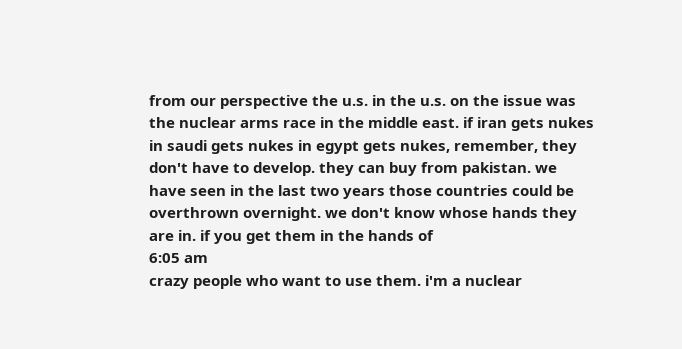from our perspective the u.s. in the u.s. on the issue was the nuclear arms race in the middle east. if iran gets nukes in saudi gets nukes in egypt gets nukes, remember, they don't have to develop. they can buy from pakistan. we have seen in the last two years those countries could be overthrown overnight. we don't know whose hands they are in. if you get them in the hands of
6:05 am
crazy people who want to use them. i'm a nuclear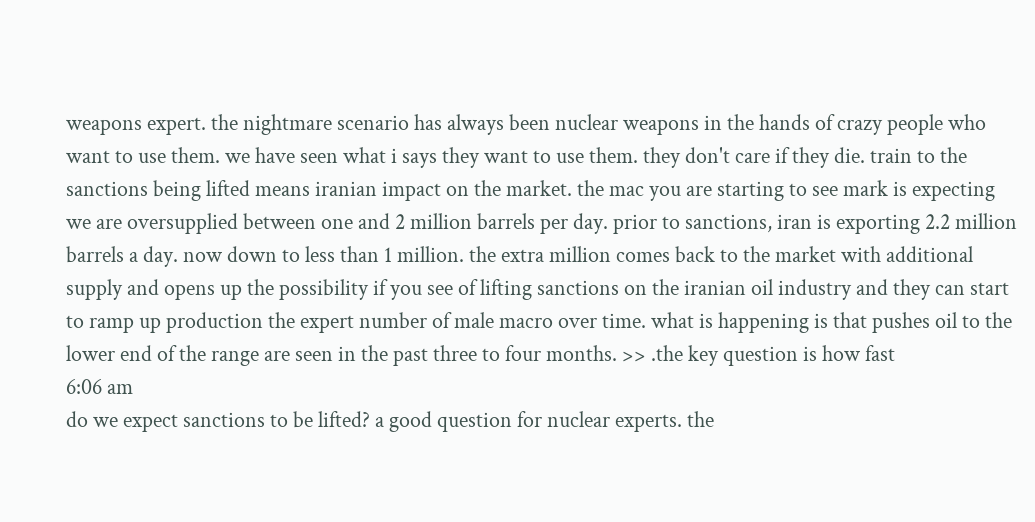weapons expert. the nightmare scenario has always been nuclear weapons in the hands of crazy people who want to use them. we have seen what i says they want to use them. they don't care if they die. train to the sanctions being lifted means iranian impact on the market. the mac you are starting to see mark is expecting we are oversupplied between one and 2 million barrels per day. prior to sanctions, iran is exporting 2.2 million barrels a day. now down to less than 1 million. the extra million comes back to the market with additional supply and opens up the possibility if you see of lifting sanctions on the iranian oil industry and they can start to ramp up production the expert number of male macro over time. what is happening is that pushes oil to the lower end of the range are seen in the past three to four months. >> .the key question is how fast
6:06 am
do we expect sanctions to be lifted? a good question for nuclear experts. the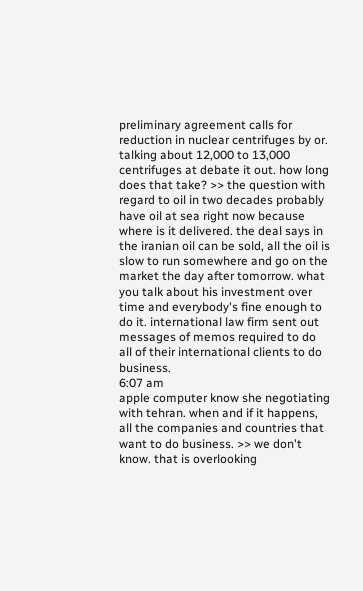preliminary agreement calls for reduction in nuclear centrifuges by or. talking about 12,000 to 13,000 centrifuges at debate it out. how long does that take? >> the question with regard to oil in two decades probably have oil at sea right now because where is it delivered. the deal says in the iranian oil can be sold, all the oil is slow to run somewhere and go on the market the day after tomorrow. what you talk about his investment over time and everybody's fine enough to do it. international law firm sent out messages of memos required to do all of their international clients to do business.
6:07 am
apple computer know she negotiating with tehran. when and if it happens, all the companies and countries that want to do business. >> we don't know. that is overlooking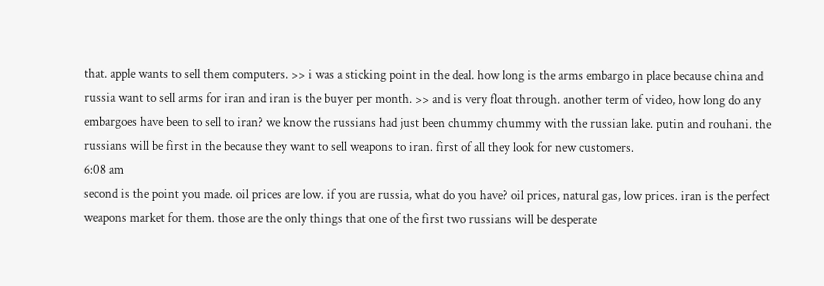that. apple wants to sell them computers. >> i was a sticking point in the deal. how long is the arms embargo in place because china and russia want to sell arms for iran and iran is the buyer per month. >> and is very float through. another term of video, how long do any embargoes have been to sell to iran? we know the russians had just been chummy chummy with the russian lake. putin and rouhani. the russians will be first in the because they want to sell weapons to iran. first of all they look for new customers.
6:08 am
second is the point you made. oil prices are low. if you are russia, what do you have? oil prices, natural gas, low prices. iran is the perfect weapons market for them. those are the only things that one of the first two russians will be desperate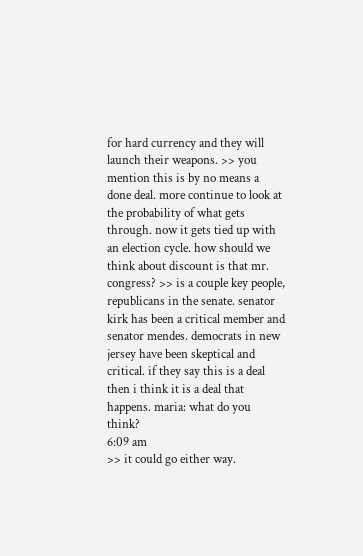for hard currency and they will launch their weapons. >> you mention this is by no means a done deal. more continue to look at the probability of what gets through. now it gets tied up with an election cycle. how should we think about discount is that mr. congress? >> is a couple key people, republicans in the senate. senator kirk has been a critical member and senator mendes. democrats in new jersey have been skeptical and critical. if they say this is a deal then i think it is a deal that happens. maria: what do you think?
6:09 am
>> it could go either way.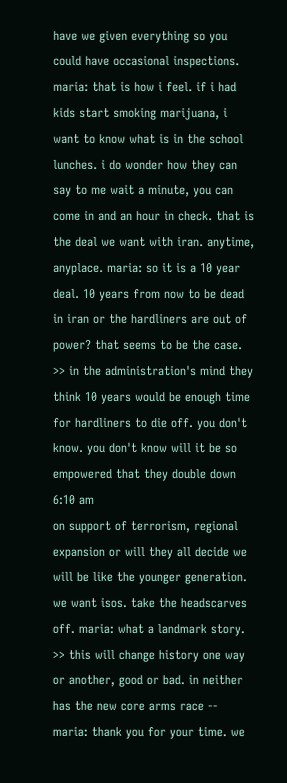have we given everything so you could have occasional inspections. maria: that is how i feel. if i had kids start smoking marijuana, i want to know what is in the school lunches. i do wonder how they can say to me wait a minute, you can come in and an hour in check. that is the deal we want with iran. anytime, anyplace. maria: so it is a 10 year deal. 10 years from now to be dead in iran or the hardliners are out of power? that seems to be the case. >> in the administration's mind they think 10 years would be enough time for hardliners to die off. you don't know. you don't know will it be so empowered that they double down
6:10 am
on support of terrorism, regional expansion or will they all decide we will be like the younger generation. we want isos. take the headscarves off. maria: what a landmark story. >> this will change history one way or another, good or bad. in neither has the new core arms race -- maria: thank you for your time. we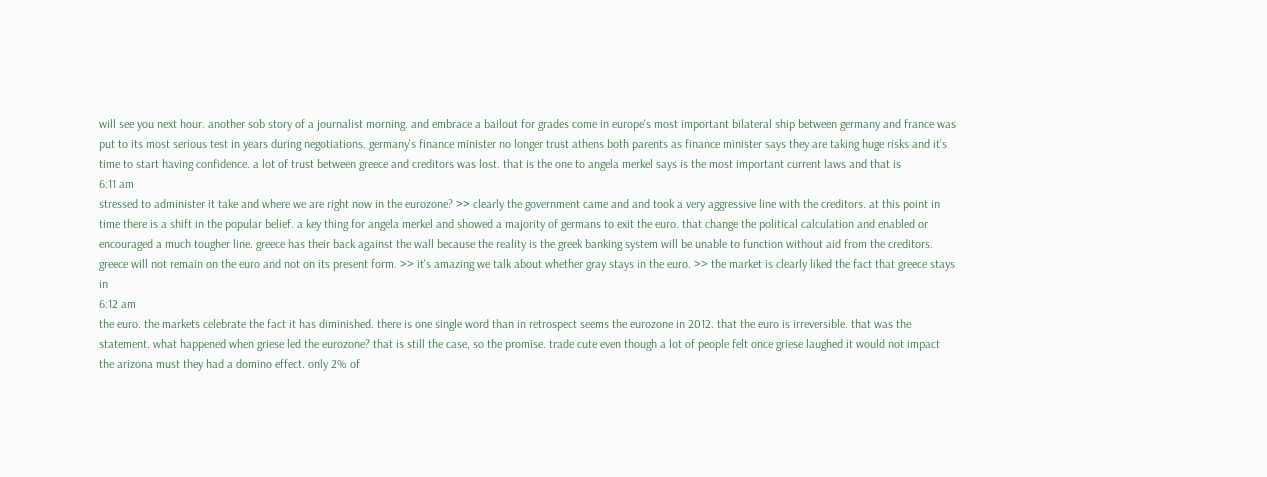will see you next hour. another sob story of a journalist morning. and embrace a bailout for grades come in europe's most important bilateral ship between germany and france was put to its most serious test in years during negotiations. germany's finance minister no longer trust athens both parents as finance minister says they are taking huge risks and it's time to start having confidence. a lot of trust between greece and creditors was lost. that is the one to angela merkel says is the most important current laws and that is
6:11 am
stressed to administer it take and where we are right now in the eurozone? >> clearly the government came and and took a very aggressive line with the creditors. at this point in time there is a shift in the popular belief. a key thing for angela merkel and showed a majority of germans to exit the euro. that change the political calculation and enabled or encouraged a much tougher line. greece has their back against the wall because the reality is the greek banking system will be unable to function without aid from the creditors. greece will not remain on the euro and not on its present form. >> it's amazing we talk about whether gray stays in the euro. >> the market is clearly liked the fact that greece stays in
6:12 am
the euro. the markets celebrate the fact it has diminished. there is one single word than in retrospect seems the eurozone in 2012. that the euro is irreversible. that was the statement. what happened when griese led the eurozone? that is still the case, so the promise. trade cute even though a lot of people felt once griese laughed it would not impact the arizona must they had a domino effect. only 2% of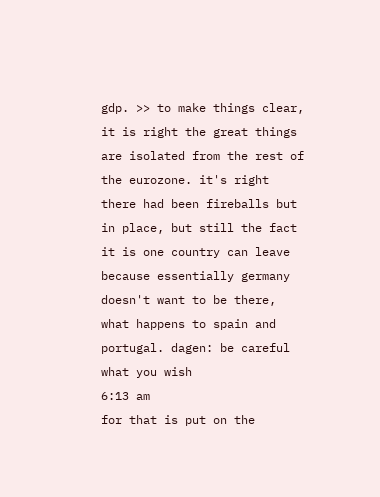gdp. >> to make things clear, it is right the great things are isolated from the rest of the eurozone. it's right there had been fireballs but in place, but still the fact it is one country can leave because essentially germany doesn't want to be there, what happens to spain and portugal. dagen: be careful what you wish
6:13 am
for that is put on the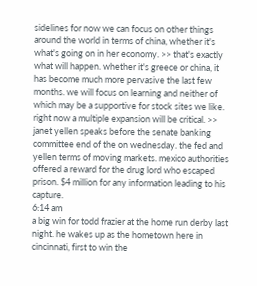sidelines for now we can focus on other things around the world in terms of china, whether it's what's going on in her economy. >> that's exactly what will happen. whether it's greece or china, it has become much more pervasive the last few months. we will focus on learning and neither of which may be a supportive for stock sites we like. right now a multiple expansion will be critical. >> janet yellen speaks before the senate banking committee end of the on wednesday. the fed and yellen terms of moving markets. mexico authorities offered a reward for the drug lord who escaped prison. $4 million for any information leading to his capture.
6:14 am
a big win for todd frazier at the home run derby last night. he wakes up as the hometown here in cincinnati, first to win the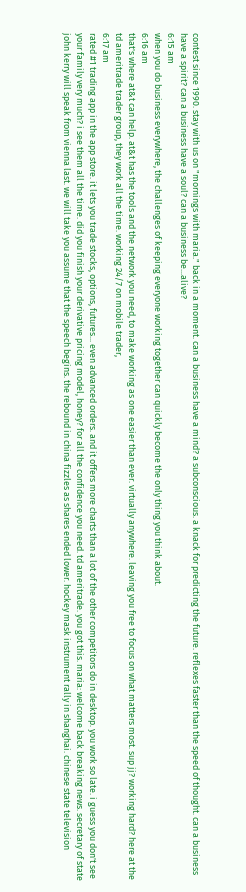contest since 1990. stay with us on "mornings with maria." back in a moment. can a business have a mind? a subconscious. a knack for predicting the future. reflexes faster than the speed of thought. can a business have a spirit? can a business have a soul? can a business be...alive?
6:15 am
when you do business everywhere, the challenges of keeping everyone working together can quickly become the only thing you think about.
6:16 am
that's where at&t can help. at&t has the tools and the network you need, to make working as one easier than ever. virtually anywhere. leaving you free to focus on what matters most. sup jj? working hard? here at the td ameritrade trader group, they work all the time. working 24/7 on mobile trader,
6:17 am
rated #1 trading app in the app store. it lets you trade stocks, options, futures... even advanced orders. and it offers more charts than a lot of the other competitors do in desktop. you work so late. i guess you don't see your family very much? i see them all the time. did you finish your derivative pricing model, honey? for all the confidence you need. td ameritrade. you got this. maria: welcome back breaking news. secretary of state john kerry will speak from vienna last. we will take you assume that the speech begins. the rebound in china fizzles as shares ended lower. hockey mask instrument rally in shanghai. chinese state television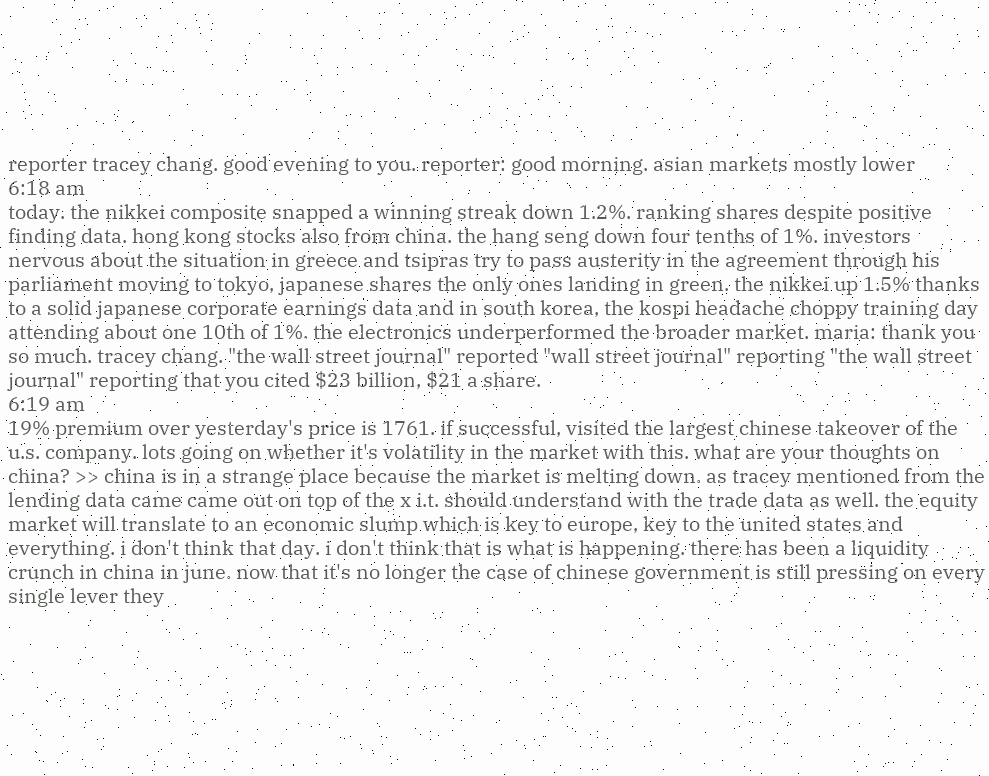reporter tracey chang. good evening to you. reporter: good morning. asian markets mostly lower
6:18 am
today. the nikkei composite snapped a winning streak down 1.2%. ranking shares despite positive finding data. hong kong stocks also from china. the hang seng down four tenths of 1%. investors nervous about the situation in greece and tsipras try to pass austerity in the agreement through his parliament moving to tokyo, japanese shares the only ones landing in green. the nikkei up 1.5% thanks to a solid japanese corporate earnings data and in south korea, the kospi headache choppy training day attending about one 10th of 1%. the electronics underperformed the broader market. maria: thank you so much. tracey chang. "the wall street journal" reported "wall street journal" reporting "the wall street journal" reporting that you cited $23 billion, $21 a share.
6:19 am
19% premium over yesterday's price is 1761. if successful, visited the largest chinese takeover of the u.s. company. lots going on whether it's volatility in the market with this. what are your thoughts on china? >> china is in a strange place because the market is melting down. as tracey mentioned from the lending data came came out on top of the x i.t. should understand with the trade data as well. the equity market will translate to an economic slump which is key to europe, key to the united states and everything. i don't think that day. i don't think that is what is happening. there has been a liquidity crunch in china in june. now that it's no longer the case of chinese government is still pressing on every single lever they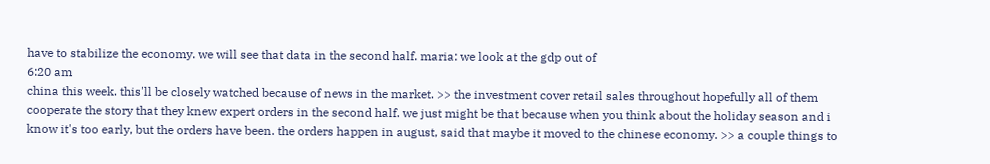have to stabilize the economy. we will see that data in the second half. maria: we look at the gdp out of
6:20 am
china this week. this'll be closely watched because of news in the market. >> the investment cover retail sales throughout hopefully all of them cooperate the story that they knew expert orders in the second half. we just might be that because when you think about the holiday season and i know it's too early, but the orders have been. the orders happen in august, said that maybe it moved to the chinese economy. >> a couple things to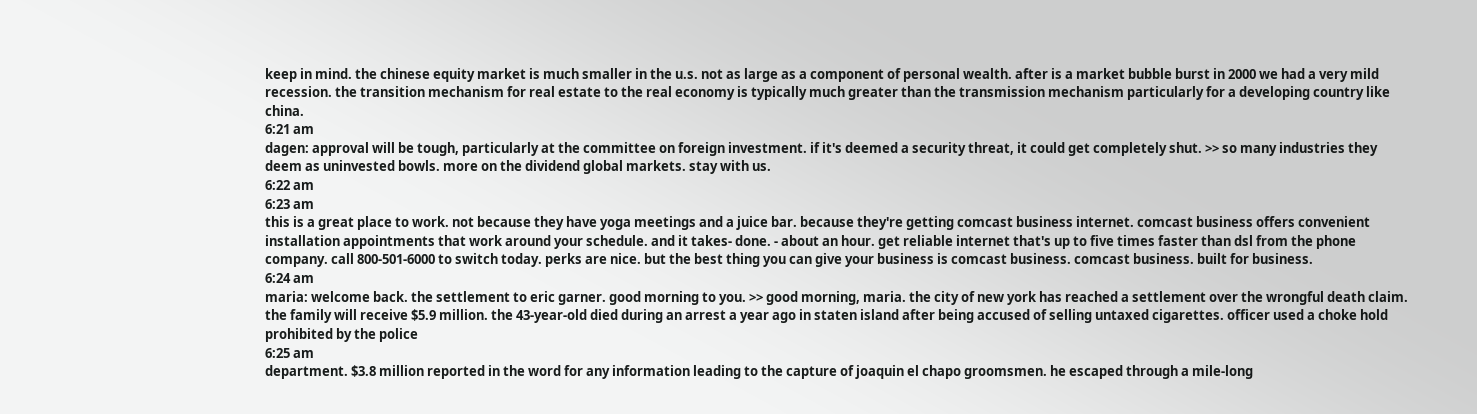keep in mind. the chinese equity market is much smaller in the u.s. not as large as a component of personal wealth. after is a market bubble burst in 2000 we had a very mild recession. the transition mechanism for real estate to the real economy is typically much greater than the transmission mechanism particularly for a developing country like china.
6:21 am
dagen: approval will be tough, particularly at the committee on foreign investment. if it's deemed a security threat, it could get completely shut. >> so many industries they deem as uninvested bowls. more on the dividend global markets. stay with us.
6:22 am
6:23 am
this is a great place to work. not because they have yoga meetings and a juice bar. because they're getting comcast business internet. comcast business offers convenient installation appointments that work around your schedule. and it takes- done. - about an hour. get reliable internet that's up to five times faster than dsl from the phone company. call 800-501-6000 to switch today. perks are nice. but the best thing you can give your business is comcast business. comcast business. built for business.
6:24 am
maria: welcome back. the settlement to eric garner. good morning to you. >> good morning, maria. the city of new york has reached a settlement over the wrongful death claim. the family will receive $5.9 million. the 43-year-old died during an arrest a year ago in staten island after being accused of selling untaxed cigarettes. officer used a choke hold prohibited by the police
6:25 am
department. $3.8 million reported in the word for any information leading to the capture of joaquin el chapo groomsmen. he escaped through a mile-long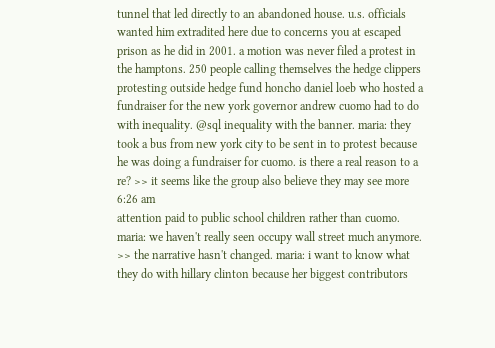tunnel that led directly to an abandoned house. u.s. officials wanted him extradited here due to concerns you at escaped prison as he did in 2001. a motion was never filed a protest in the hamptons. 250 people calling themselves the hedge clippers protesting outside hedge fund honcho daniel loeb who hosted a fundraiser for the new york governor andrew cuomo had to do with inequality. @sql inequality with the banner. maria: they took a bus from new york city to be sent in to protest because he was doing a fundraiser for cuomo. is there a real reason to a re? >> it seems like the group also believe they may see more
6:26 am
attention paid to public school children rather than cuomo. maria: we haven't really seen occupy wall street much anymore. >> the narrative hasn't changed. maria: i want to know what they do with hillary clinton because her biggest contributors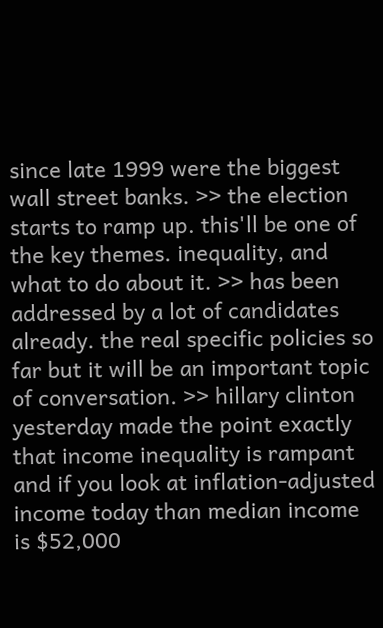since late 1999 were the biggest wall street banks. >> the election starts to ramp up. this'll be one of the key themes. inequality, and what to do about it. >> has been addressed by a lot of candidates already. the real specific policies so far but it will be an important topic of conversation. >> hillary clinton yesterday made the point exactly that income inequality is rampant and if you look at inflation-adjusted income today than median income is $52,000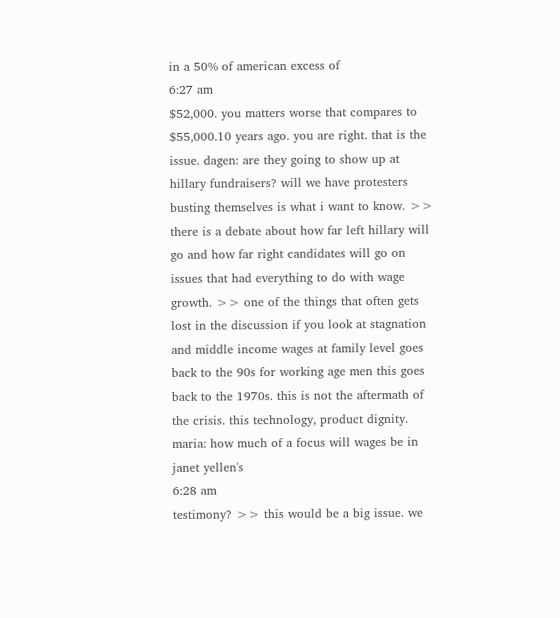in a 50% of american excess of
6:27 am
$52,000. you matters worse that compares to $55,000.10 years ago. you are right. that is the issue. dagen: are they going to show up at hillary fundraisers? will we have protesters busting themselves is what i want to know. >> there is a debate about how far left hillary will go and how far right candidates will go on issues that had everything to do with wage growth. >> one of the things that often gets lost in the discussion if you look at stagnation and middle income wages at family level goes back to the 90s for working age men this goes back to the 1970s. this is not the aftermath of the crisis. this technology, product dignity. maria: how much of a focus will wages be in janet yellen's
6:28 am
testimony? >> this would be a big issue. we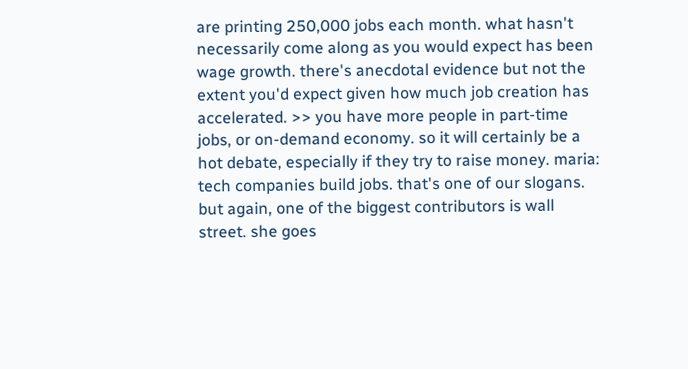are printing 250,000 jobs each month. what hasn't necessarily come along as you would expect has been wage growth. there's anecdotal evidence but not the extent you'd expect given how much job creation has accelerated. >> you have more people in part-time jobs, or on-demand economy. so it will certainly be a hot debate, especially if they try to raise money. maria: tech companies build jobs. that's one of our slogans. but again, one of the biggest contributors is wall street. she goes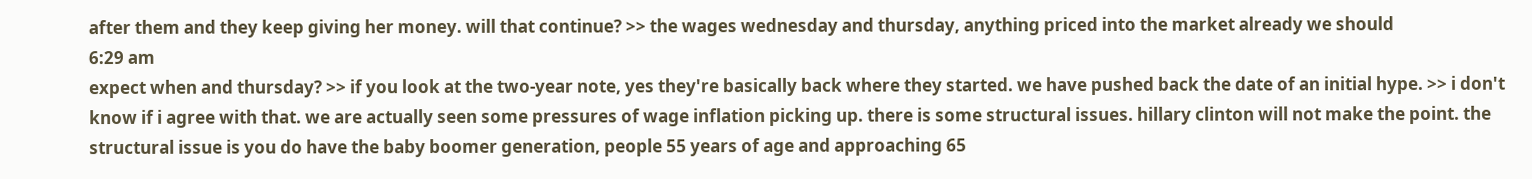after them and they keep giving her money. will that continue? >> the wages wednesday and thursday, anything priced into the market already we should
6:29 am
expect when and thursday? >> if you look at the two-year note, yes they're basically back where they started. we have pushed back the date of an initial hype. >> i don't know if i agree with that. we are actually seen some pressures of wage inflation picking up. there is some structural issues. hillary clinton will not make the point. the structural issue is you do have the baby boomer generation, people 55 years of age and approaching 65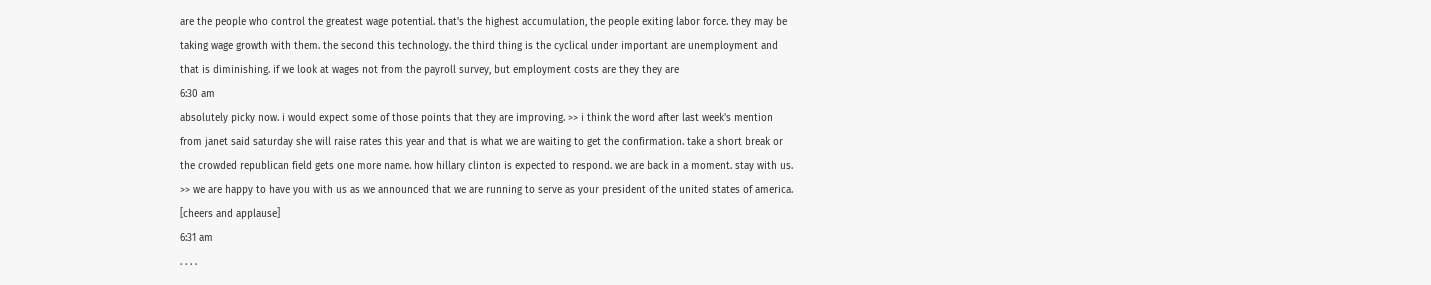are the people who control the greatest wage potential. that's the highest accumulation, the people exiting labor force. they may be taking wage growth with them. the second this technology. the third thing is the cyclical under important are unemployment and that is diminishing. if we look at wages not from the payroll survey, but employment costs are they they are
6:30 am
absolutely picky now. i would expect some of those points that they are improving. >> i think the word after last week's mention from janet said saturday she will raise rates this year and that is what we are waiting to get the confirmation. take a short break or the crowded republican field gets one more name. how hillary clinton is expected to respond. we are back in a moment. stay with us. >> we are happy to have you with us as we announced that we are running to serve as your president of the united states of america. [cheers and applause]
6:31 am
. . . .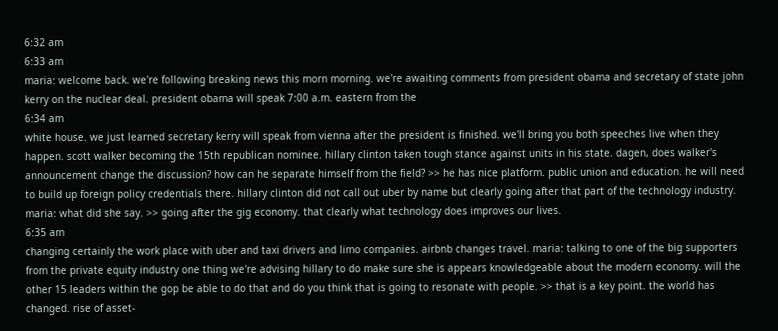6:32 am
6:33 am
maria: welcome back. we're following breaking news this morn morning. we're awaiting comments from president obama and secretary of state john kerry on the nuclear deal. president obama will speak 7:00 a.m. eastern from the
6:34 am
white house. we just learned secretary kerry will speak from vienna after the president is finished. we'll bring you both speeches live when they happen. scott walker becoming the 15th republican nominee. hillary clinton taken tough stance against units in his state. dagen, does walker's announcement change the discussion? how can he separate himself from the field? >> he has nice platform. public union and education. he will need to build up foreign policy credentials there. hillary clinton did not call out uber by name but clearly going after that part of the technology industry. maria: what did she say. >> going after the gig economy. that clearly what technology does improves our lives.
6:35 am
changing certainly the work place with uber and taxi drivers and limo companies. airbnb changes travel. maria: talking to one of the big supporters from the private equity industry one thing we're advising hillary to do make sure she is appears knowledgeable about the modern economy. will the other 15 leaders within the gop be able to do that and do you think that is going to resonate with people. >> that is a key point. the world has changed. rise of asset-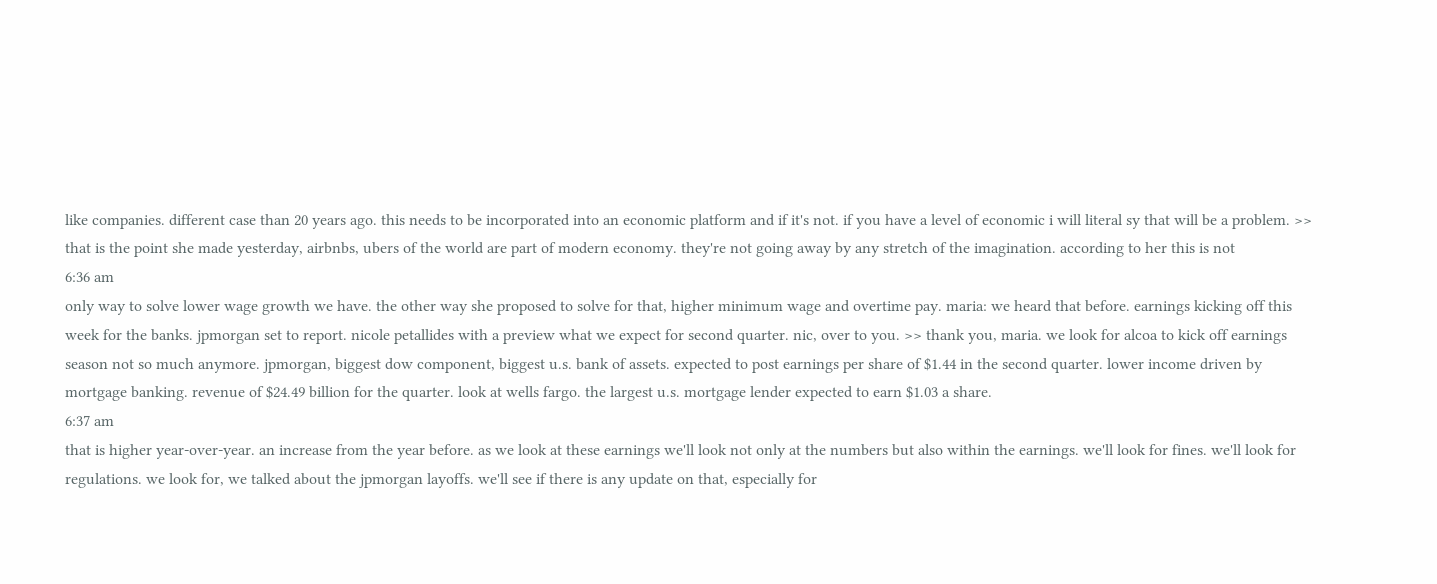like companies. different case than 20 years ago. this needs to be incorporated into an economic platform and if it's not. if you have a level of economic i will literal sy that will be a problem. >> that is the point she made yesterday, airbnbs, ubers of the world are part of modern economy. they're not going away by any stretch of the imagination. according to her this is not
6:36 am
only way to solve lower wage growth we have. the other way she proposed to solve for that, higher minimum wage and overtime pay. maria: we heard that before. earnings kicking off this week for the banks. jpmorgan set to report. nicole petallides with a preview what we expect for second quarter. nic, over to you. >> thank you, maria. we look for alcoa to kick off earnings season not so much anymore. jpmorgan, biggest dow component, biggest u.s. bank of assets. expected to post earnings per share of $1.44 in the second quarter. lower income driven by mortgage banking. revenue of $24.49 billion for the quarter. look at wells fargo. the largest u.s. mortgage lender expected to earn $1.03 a share.
6:37 am
that is higher year-over-year. an increase from the year before. as we look at these earnings we'll look not only at the numbers but also within the earnings. we'll look for fines. we'll look for regulations. we look for, we talked about the jpmorgan layoffs. we'll see if there is any update on that, especially for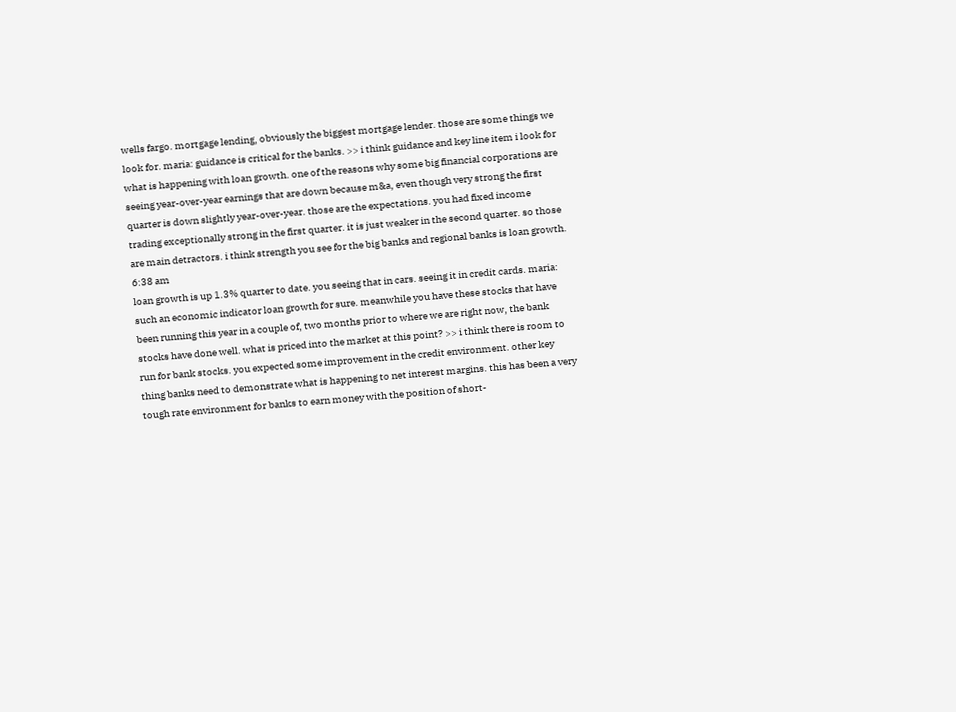wells fargo. mortgage lending, obviously the biggest mortgage lender. those are some things we look for. maria: guidance is critical for the banks. >> i think guidance and key line item i look for what is happening with loan growth. one of the reasons why some big financial corporations are seeing year-over-year earnings that are down because m&a, even though very strong the first quarter is down slightly year-over-year. those are the expectations. you had fixed income trading exceptionally strong in the first quarter. it is just weaker in the second quarter. so those are main detractors. i think strength you see for the big banks and regional banks is loan growth.
6:38 am
loan growth is up 1.3% quarter to date. you seeing that in cars. seeing it in credit cards. maria: such an economic indicator loan growth for sure. meanwhile you have these stocks that have been running this year in a couple of, two months prior to where we are right now, the bank stocks have done well. what is priced into the market at this point? >> i think there is room to run for bank stocks. you expected some improvement in the credit environment. other key thing banks need to demonstrate what is happening to net interest margins. this has been a very tough rate environment for banks to earn money with the position of short-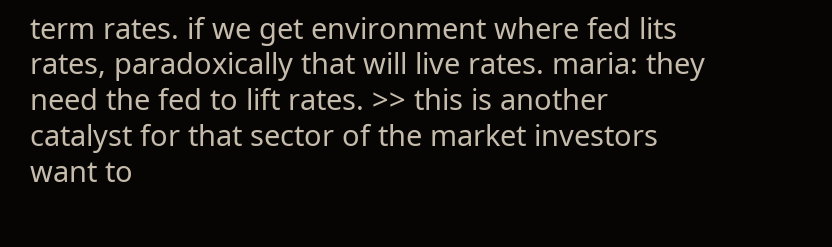term rates. if we get environment where fed lits rates, paradoxically that will live rates. maria: they need the fed to lift rates. >> this is another catalyst for that sector of the market investors want to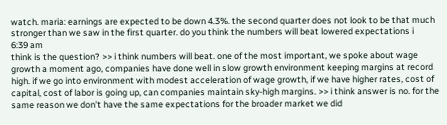watch. maria: earnings are expected to be down 4.3%. the second quarter does not look to be that much stronger than we saw in the first quarter. do you think the numbers will beat lowered expectations i
6:39 am
think is the question? >> i think numbers will beat. one of the most important, we spoke about wage growth a moment ago, companies have done well in slow growth environment keeping margins at record high. if we go into environment with modest acceleration of wage growth, if we have higher rates, cost of capital, cost of labor is going up, can companies maintain sky-high margins. >> i think answer is no. for the same reason we don't have the same expectations for the broader market we did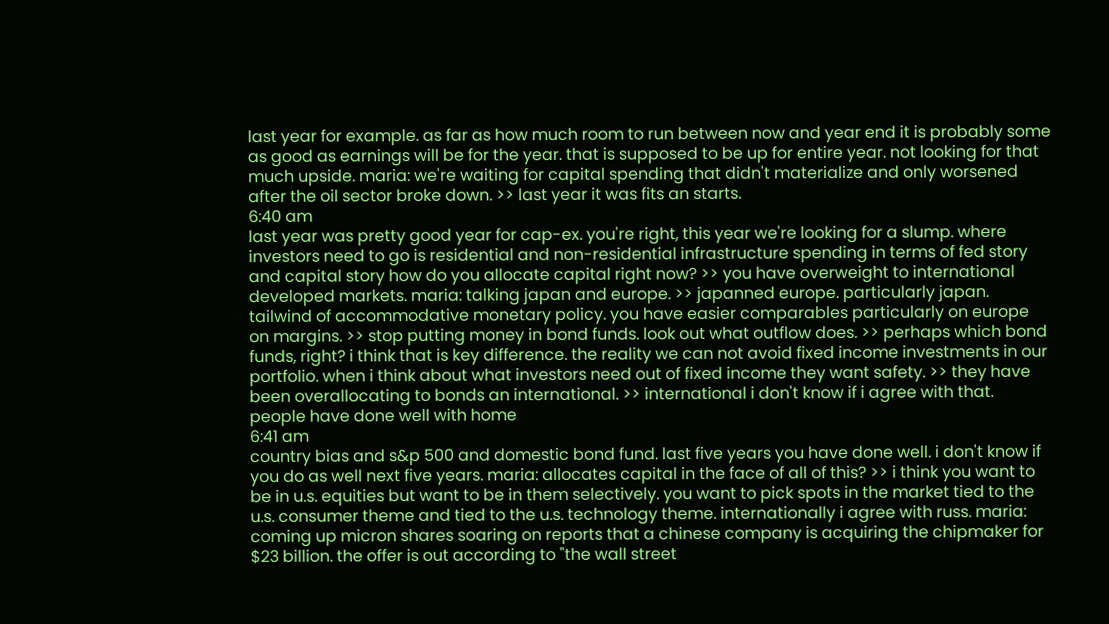last year for example. as far as how much room to run between now and year end it is probably some as good as earnings will be for the year. that is supposed to be up for entire year. not looking for that much upside. maria: we're waiting for capital spending that didn't materialize and only worsened after the oil sector broke down. >> last year it was fits an starts.
6:40 am
last year was pretty good year for cap-ex. you're right, this year we're looking for a slump. where investors need to go is residential and non-residential infrastructure spending in terms of fed story and capital story how do you allocate capital right now? >> you have overweight to international developed markets. maria: talking japan and europe. >> japanned europe. particularly japan. tailwind of accommodative monetary policy. you have easier comparables particularly on europe on margins. >> stop putting money in bond funds. look out what outflow does. >> perhaps which bond funds, right? i think that is key difference. the reality we can not avoid fixed income investments in our portfolio. when i think about what investors need out of fixed income they want safety. >> they have been overallocating to bonds an international. >> international i don't know if i agree with that. people have done well with home
6:41 am
country bias and s&p 500 and domestic bond fund. last five years you have done well. i don't know if you do as well next five years. maria: allocates capital in the face of all of this? >> i think you want to be in u.s. equities but want to be in them selectively. you want to pick spots in the market tied to the u.s. consumer theme and tied to the u.s. technology theme. internationally i agree with russ. maria: coming up micron shares soaring on reports that a chinese company is acquiring the chipmaker for $23 billion. the offer is out according to "the wall street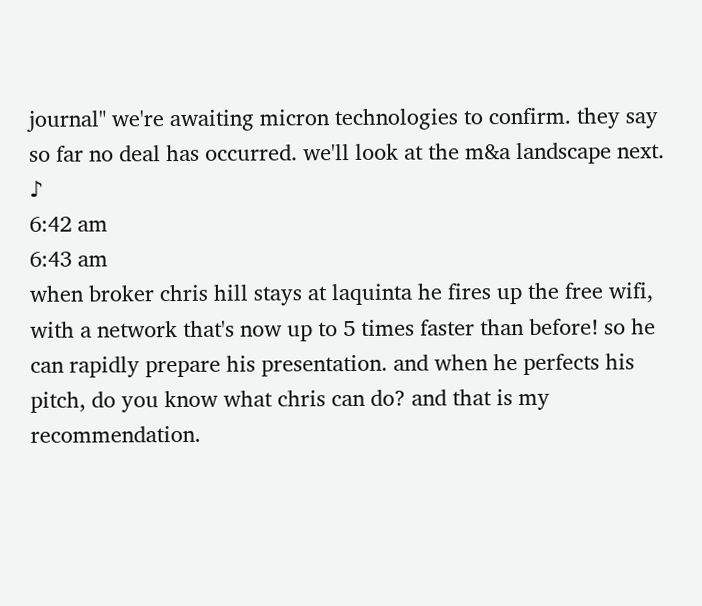journal" we're awaiting micron technologies to confirm. they say so far no deal has occurred. we'll look at the m&a landscape next. ♪
6:42 am
6:43 am
when broker chris hill stays at laquinta he fires up the free wifi, with a network that's now up to 5 times faster than before! so he can rapidly prepare his presentation. and when he perfects his pitch, do you know what chris can do? and that is my recommendation.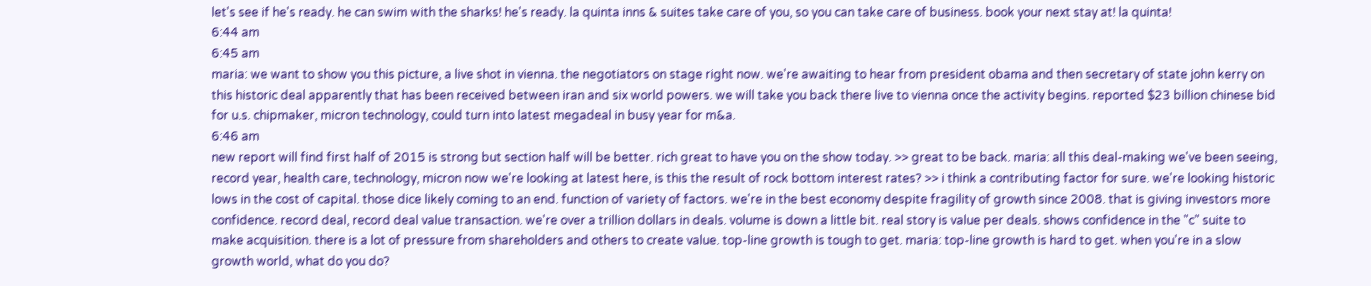let's see if he's ready. he can swim with the sharks! he's ready. la quinta inns & suites take care of you, so you can take care of business. book your next stay at! la quinta!
6:44 am
6:45 am
maria: we want to show you this picture, a live shot in vienna. the negotiators on stage right now. we're awaiting to hear from president obama and then secretary of state john kerry on this historic deal apparently that has been received between iran and six world powers. we will take you back there live to vienna once the activity begins. reported $23 billion chinese bid for u.s. chipmaker, micron technology, could turn into latest megadeal in busy year for m&a.
6:46 am
new report will find first half of 2015 is strong but section half will be better. rich great to have you on the show today. >> great to be back. maria: all this deal-making we've been seeing, record year, health care, technology, micron now we're looking at latest here, is this the result of rock bottom interest rates? >> i think a contributing factor for sure. we're looking historic lows in the cost of capital. those dice likely coming to an end. function of variety of factors. we're in the best economy despite fragility of growth since 2008. that is giving investors more confidence. record deal, record deal value transaction. we're over a trillion dollars in deals. volume is down a little bit. real story is value per deals. shows confidence in the "c" suite to make acquisition. there is a lot of pressure from shareholders and others to create value. top-line growth is tough to get. maria: top-line growth is hard to get. when you're in a slow growth world, what do you do?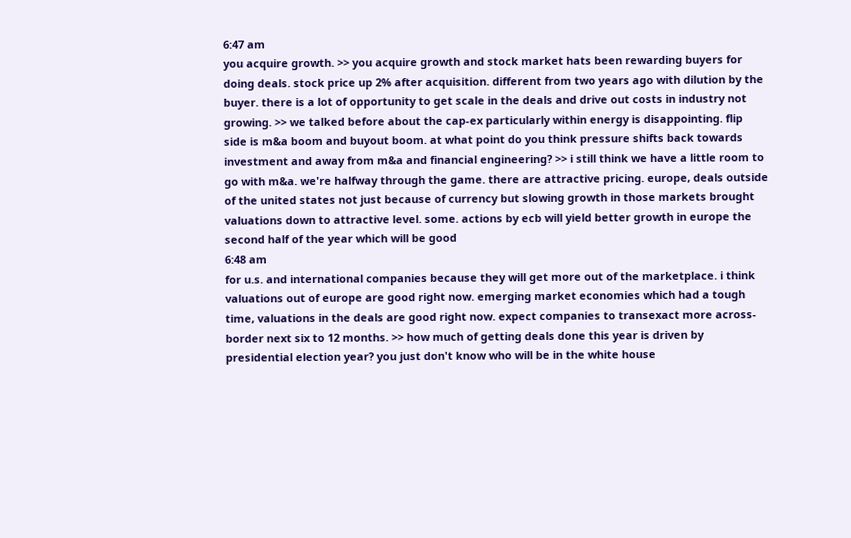6:47 am
you acquire growth. >> you acquire growth and stock market hats been rewarding buyers for doing deals. stock price up 2% after acquisition. different from two years ago with dilution by the buyer. there is a lot of opportunity to get scale in the deals and drive out costs in industry not growing. >> we talked before about the cap-ex particularly within energy is disappointing. flip side is m&a boom and buyout boom. at what point do you think pressure shifts back towards investment and away from m&a and financial engineering? >> i still think we have a little room to go with m&a. we're halfway through the game. there are attractive pricing. europe, deals outside of the united states not just because of currency but slowing growth in those markets brought valuations down to attractive level. some. actions by ecb will yield better growth in europe the second half of the year which will be good
6:48 am
for u.s. and international companies because they will get more out of the marketplace. i think valuations out of europe are good right now. emerging market economies which had a tough time, valuations in the deals are good right now. expect companies to transexact more across-border next six to 12 months. >> how much of getting deals done this year is driven by presidential election year? you just don't know who will be in the white house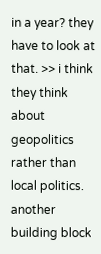in a year? they have to look at that. >> i think they think about geopolitics rather than local politics. another building block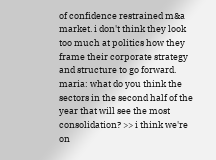of confidence restrained m&a market. i don't think they look too much at politics how they frame their corporate strategy and structure to go forward. maria: what do you think the sectors in the second half of the year that will see the most consolidation? >> i think we're on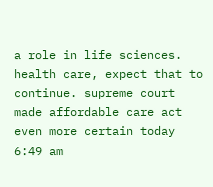a role in life sciences. health care, expect that to continue. supreme court made affordable care act even more certain today
6:49 am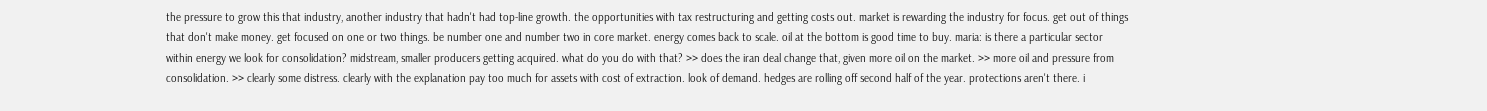the pressure to grow this that industry, another industry that hadn't had top-line growth. the opportunities with tax restructuring and getting costs out. market is rewarding the industry for focus. get out of things that don't make money. get focused on one or two things. be number one and number two in core market. energy comes back to scale. oil at the bottom is good time to buy. maria: is there a particular sector within energy we look for consolidation? midstream, smaller producers getting acquired. what do you do with that? >> does the iran deal change that, given more oil on the market. >> more oil and pressure from consolidation. >> clearly some distress. clearly with the explanation pay too much for assets with cost of extraction. look of demand. hedges are rolling off second half of the year. protections aren't there. i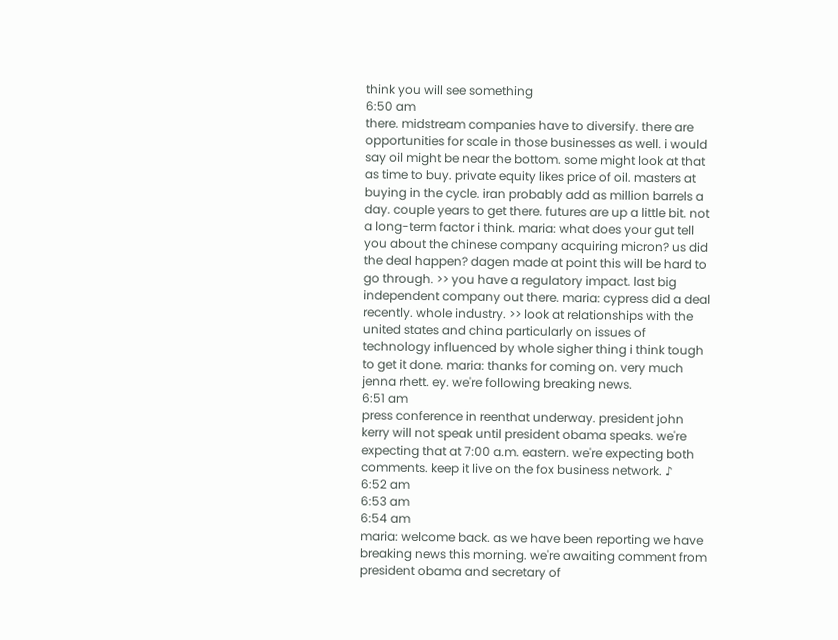think you will see something
6:50 am
there. midstream companies have to diversify. there are opportunities for scale in those businesses as well. i would say oil might be near the bottom. some might look at that as time to buy. private equity likes price of oil. masters at buying in the cycle. iran probably add as million barrels a day. couple years to get there. futures are up a little bit. not a long-term factor i think. maria: what does your gut tell you about the chinese company acquiring micron? us did the deal happen? dagen made at point this will be hard to go through. >> you have a regulatory impact. last big independent company out there. maria: cypress did a deal recently. whole industry. >> look at relationships with the united states and china particularly on issues of technology influenced by whole sigher thing i think tough to get it done. maria: thanks for coming on. very much jenna rhett. ey. we're following breaking news.
6:51 am
press conference in reenthat underway. president john kerry will not speak until president obama speaks. we're expecting that at 7:00 a.m. eastern. we're expecting both comments. keep it live on the fox business network. ♪
6:52 am
6:53 am
6:54 am
maria: welcome back. as we have been reporting we have breaking news this morning. we're awaiting comment from president obama and secretary of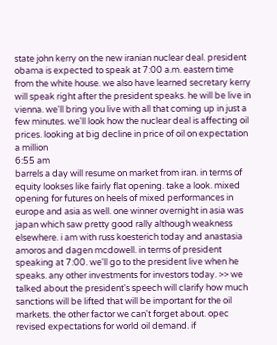state john kerry on the new iranian nuclear deal. president obama is expected to speak at 7:00 a.m. eastern time from the white house. we also have learned secretary kerry will speak right after the president speaks. he will be live in vienna. we'll bring you live with all that coming up in just a few minutes. we'll look how the nuclear deal is affecting oil prices. looking at big decline in price of oil on expectation a million
6:55 am
barrels a day will resume on market from iran. in terms of equity lookses like fairly flat opening. take a look. mixed opening for futures on heels of mixed performances in europe and asia as well. one winner overnight in asia was japan which saw pretty good rally although weakness elsewhere. i am with russ koesterich today and anastasia amoros and dagen mcdowell. in terms of president speaking at 7:00. we'll go to the president live when he speaks. any other investments for investors today. >> we talked about the president's speech will clarify how much sanctions will be lifted that will be important for the oil markets. the other factor we can't forget about. opec revised expectations for world oil demand. if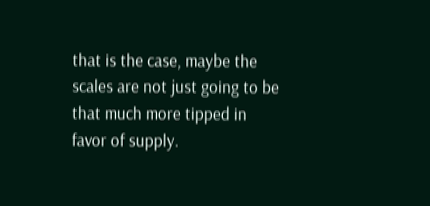that is the case, maybe the scales are not just going to be that much more tipped in favor of supply.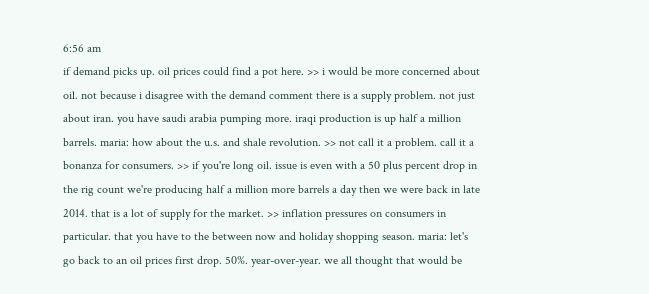6:56 am
if demand picks up. oil prices could find a pot here. >> i would be more concerned about oil. not because i disagree with the demand comment there is a supply problem. not just about iran. you have saudi arabia pumping more. iraqi production is up half a million barrels. maria: how about the u.s. and shale revolution. >> not call it a problem. call it a bonanza for consumers. >> if you're long oil. issue is even with a 50 plus percent drop in the rig count we're producing half a million more barrels a day then we were back in late 2014. that is a lot of supply for the market. >> inflation pressures on consumers in particular. that you have to the between now and holiday shopping season. maria: let's go back to an oil prices first drop. 50%. year-over-year. we all thought that would be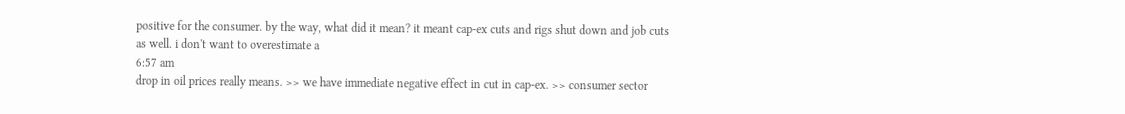positive for the consumer. by the way, what did it mean? it meant cap-ex cuts and rigs shut down and job cuts as well. i don't want to overestimate a
6:57 am
drop in oil prices really means. >> we have immediate negative effect in cut in cap-ex. >> consumer sector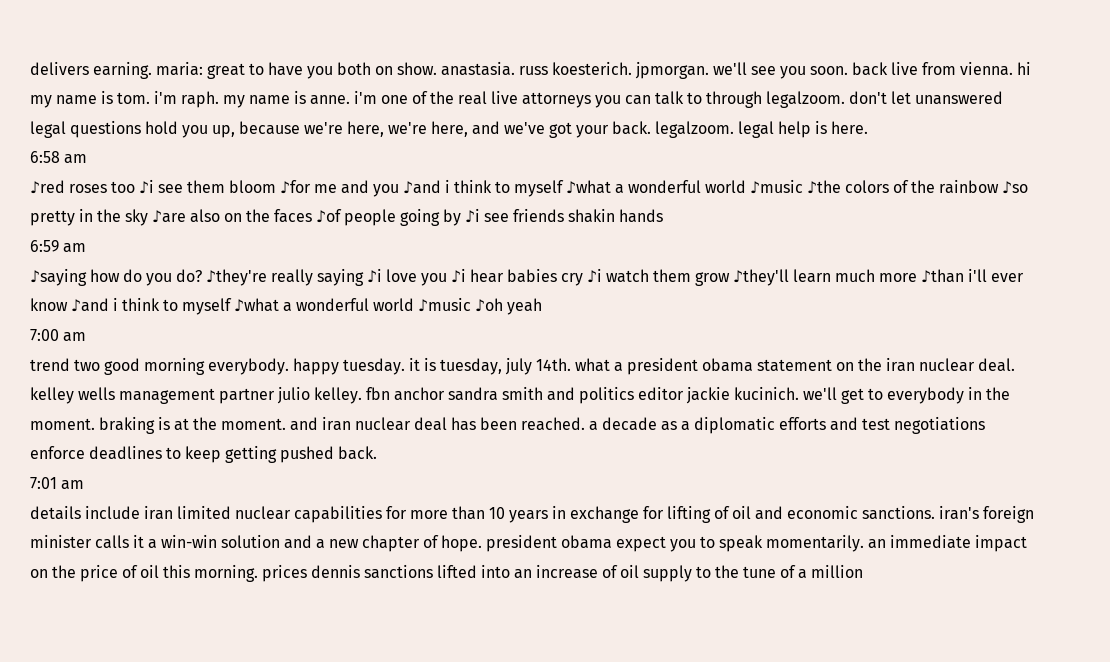delivers earning. maria: great to have you both on show. anastasia. russ koesterich. jpmorgan. we'll see you soon. back live from vienna. hi my name is tom. i'm raph. my name is anne. i'm one of the real live attorneys you can talk to through legalzoom. don't let unanswered legal questions hold you up, because we're here, we're here, and we've got your back. legalzoom. legal help is here.
6:58 am
♪red roses too ♪i see them bloom ♪for me and you ♪and i think to myself ♪what a wonderful world ♪music ♪the colors of the rainbow ♪so pretty in the sky ♪are also on the faces ♪of people going by ♪i see friends shakin hands
6:59 am
♪saying how do you do? ♪they're really saying ♪i love you ♪i hear babies cry ♪i watch them grow ♪they'll learn much more ♪than i'll ever know ♪and i think to myself ♪what a wonderful world ♪music ♪oh yeah
7:00 am
trend two good morning everybody. happy tuesday. it is tuesday, july 14th. what a president obama statement on the iran nuclear deal. kelley wells management partner julio kelley. fbn anchor sandra smith and politics editor jackie kucinich. we'll get to everybody in the moment. braking is at the moment. and iran nuclear deal has been reached. a decade as a diplomatic efforts and test negotiations enforce deadlines to keep getting pushed back.
7:01 am
details include iran limited nuclear capabilities for more than 10 years in exchange for lifting of oil and economic sanctions. iran's foreign minister calls it a win-win solution and a new chapter of hope. president obama expect you to speak momentarily. an immediate impact on the price of oil this morning. prices dennis sanctions lifted into an increase of oil supply to the tune of a million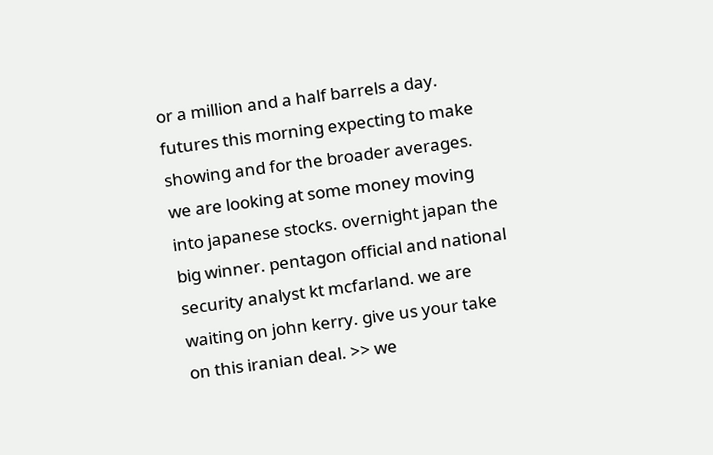or a million and a half barrels a day. futures this morning expecting to make showing and for the broader averages. we are looking at some money moving into japanese stocks. overnight japan the big winner. pentagon official and national security analyst kt mcfarland. we are waiting on john kerry. give us your take on this iranian deal. >> we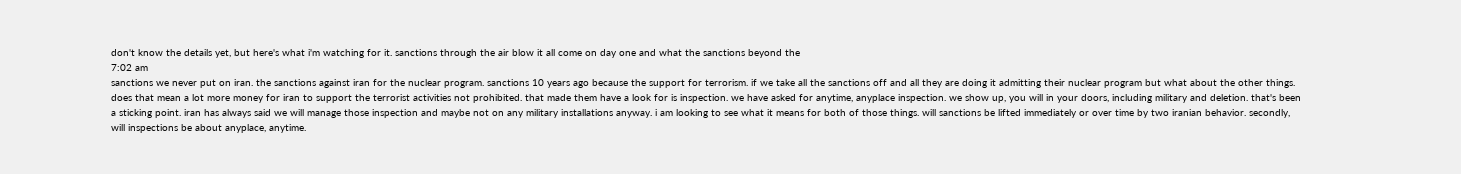don't know the details yet, but here's what i'm watching for it. sanctions through the air blow it all come on day one and what the sanctions beyond the
7:02 am
sanctions we never put on iran. the sanctions against iran for the nuclear program. sanctions 10 years ago because the support for terrorism. if we take all the sanctions off and all they are doing it admitting their nuclear program but what about the other things. does that mean a lot more money for iran to support the terrorist activities not prohibited. that made them have a look for is inspection. we have asked for anytime, anyplace inspection. we show up, you will in your doors, including military and deletion. that's been a sticking point. iran has always said we will manage those inspection and maybe not on any military installations anyway. i am looking to see what it means for both of those things. will sanctions be lifted immediately or over time by two iranian behavior. secondly, will inspections be about anyplace, anytime.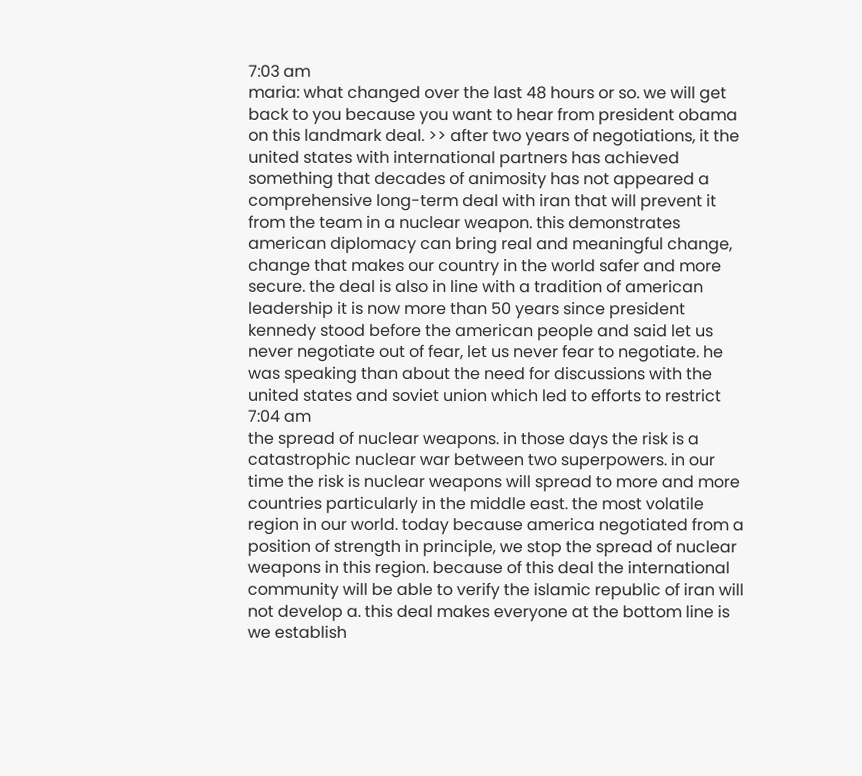7:03 am
maria: what changed over the last 48 hours or so. we will get back to you because you want to hear from president obama on this landmark deal. >> after two years of negotiations, it the united states with international partners has achieved something that decades of animosity has not appeared a comprehensive long-term deal with iran that will prevent it from the team in a nuclear weapon. this demonstrates american diplomacy can bring real and meaningful change, change that makes our country in the world safer and more secure. the deal is also in line with a tradition of american leadership it is now more than 50 years since president kennedy stood before the american people and said let us never negotiate out of fear, let us never fear to negotiate. he was speaking than about the need for discussions with the united states and soviet union which led to efforts to restrict
7:04 am
the spread of nuclear weapons. in those days the risk is a catastrophic nuclear war between two superpowers. in our time the risk is nuclear weapons will spread to more and more countries particularly in the middle east. the most volatile region in our world. today because america negotiated from a position of strength in principle, we stop the spread of nuclear weapons in this region. because of this deal the international community will be able to verify the islamic republic of iran will not develop a. this deal makes everyone at the bottom line is we establish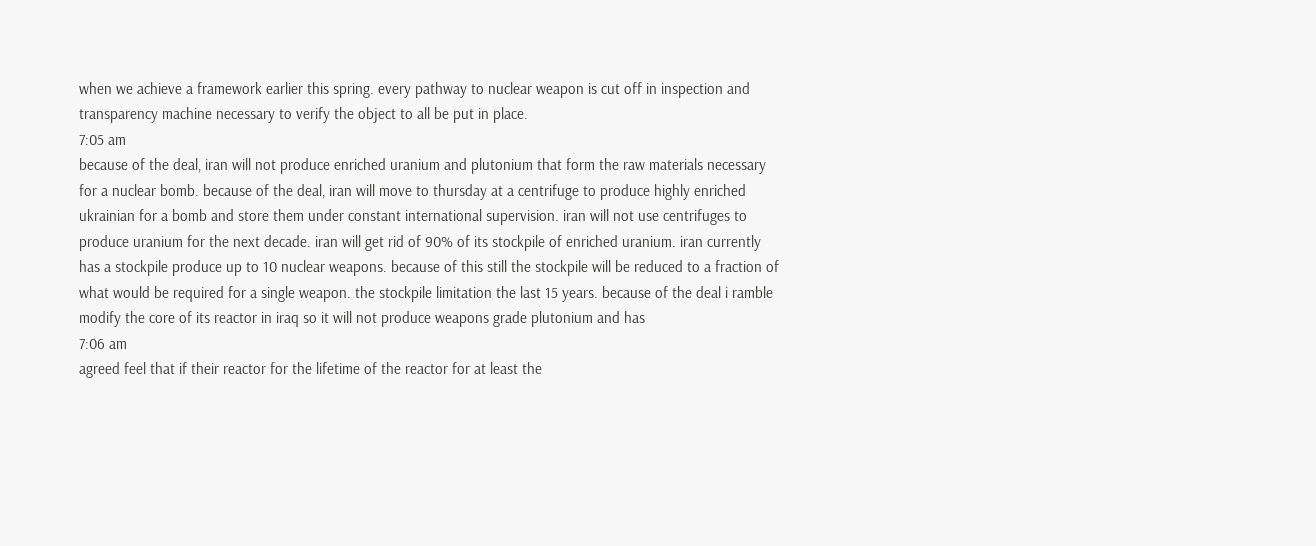when we achieve a framework earlier this spring. every pathway to nuclear weapon is cut off in inspection and transparency machine necessary to verify the object to all be put in place.
7:05 am
because of the deal, iran will not produce enriched uranium and plutonium that form the raw materials necessary for a nuclear bomb. because of the deal, iran will move to thursday at a centrifuge to produce highly enriched ukrainian for a bomb and store them under constant international supervision. iran will not use centrifuges to produce uranium for the next decade. iran will get rid of 90% of its stockpile of enriched uranium. iran currently has a stockpile produce up to 10 nuclear weapons. because of this still the stockpile will be reduced to a fraction of what would be required for a single weapon. the stockpile limitation the last 15 years. because of the deal i ramble modify the core of its reactor in iraq so it will not produce weapons grade plutonium and has
7:06 am
agreed feel that if their reactor for the lifetime of the reactor for at least the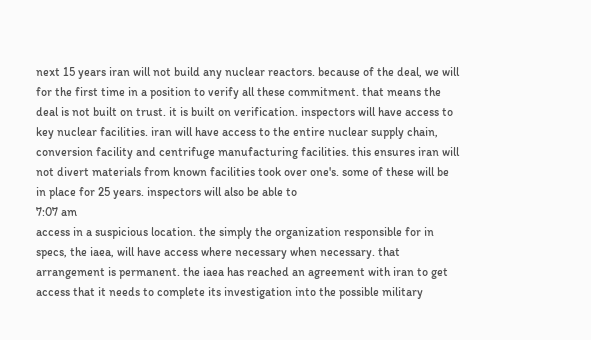next 15 years iran will not build any nuclear reactors. because of the deal, we will for the first time in a position to verify all these commitment. that means the deal is not built on trust. it is built on verification. inspectors will have access to key nuclear facilities. iran will have access to the entire nuclear supply chain, conversion facility and centrifuge manufacturing facilities. this ensures iran will not divert materials from known facilities took over one's. some of these will be in place for 25 years. inspectors will also be able to
7:07 am
access in a suspicious location. the simply the organization responsible for in specs, the iaea, will have access where necessary when necessary. that arrangement is permanent. the iaea has reached an agreement with iran to get access that it needs to complete its investigation into the possible military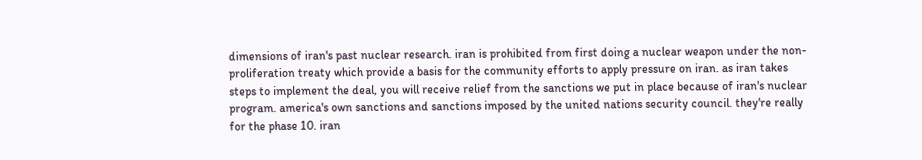dimensions of iran's past nuclear research. iran is prohibited from first doing a nuclear weapon under the non-proliferation treaty which provide a basis for the community efforts to apply pressure on iran. as iran takes steps to implement the deal, you will receive relief from the sanctions we put in place because of iran's nuclear program. america's own sanctions and sanctions imposed by the united nations security council. they're really for the phase 10. iran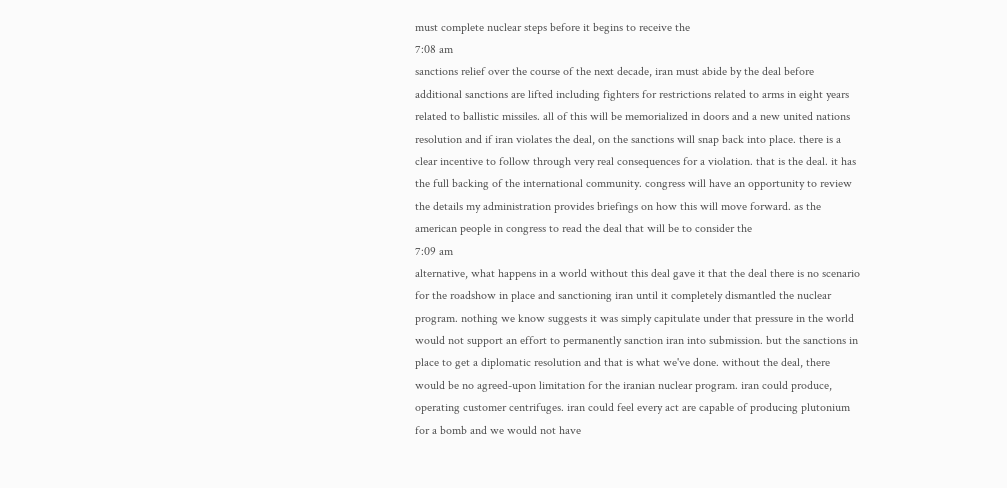must complete nuclear steps before it begins to receive the
7:08 am
sanctions relief over the course of the next decade, iran must abide by the deal before additional sanctions are lifted including fighters for restrictions related to arms in eight years related to ballistic missiles. all of this will be memorialized in doors and a new united nations resolution and if iran violates the deal, on the sanctions will snap back into place. there is a clear incentive to follow through very real consequences for a violation. that is the deal. it has the full backing of the international community. congress will have an opportunity to review the details my administration provides briefings on how this will move forward. as the american people in congress to read the deal that will be to consider the
7:09 am
alternative, what happens in a world without this deal gave it that the deal there is no scenario for the roadshow in place and sanctioning iran until it completely dismantled the nuclear program. nothing we know suggests it was simply capitulate under that pressure in the world would not support an effort to permanently sanction iran into submission. but the sanctions in place to get a diplomatic resolution and that is what we've done. without the deal, there would be no agreed-upon limitation for the iranian nuclear program. iran could produce, operating customer centrifuges. iran could feel every act are capable of producing plutonium for a bomb and we would not have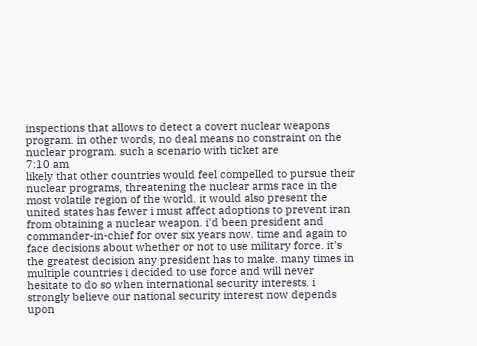inspections that allows to detect a covert nuclear weapons program. in other words, no deal means no constraint on the nuclear program. such a scenario with ticket are
7:10 am
likely that other countries would feel compelled to pursue their nuclear programs, threatening the nuclear arms race in the most volatile region of the world. it would also present the united states has fewer i must affect adoptions to prevent iran from obtaining a nuclear weapon. i'd been president and commander-in-chief for over six years now. time and again to face decisions about whether or not to use military force. it's the greatest decision any president has to make. many times in multiple countries i decided to use force and will never hesitate to do so when international security interests. i strongly believe our national security interest now depends upon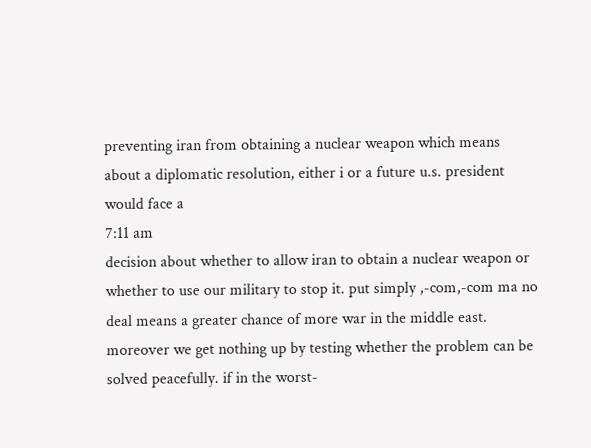preventing iran from obtaining a nuclear weapon which means about a diplomatic resolution, either i or a future u.s. president would face a
7:11 am
decision about whether to allow iran to obtain a nuclear weapon or whether to use our military to stop it. put simply ,-com,-com ma no deal means a greater chance of more war in the middle east. moreover we get nothing up by testing whether the problem can be solved peacefully. if in the worst-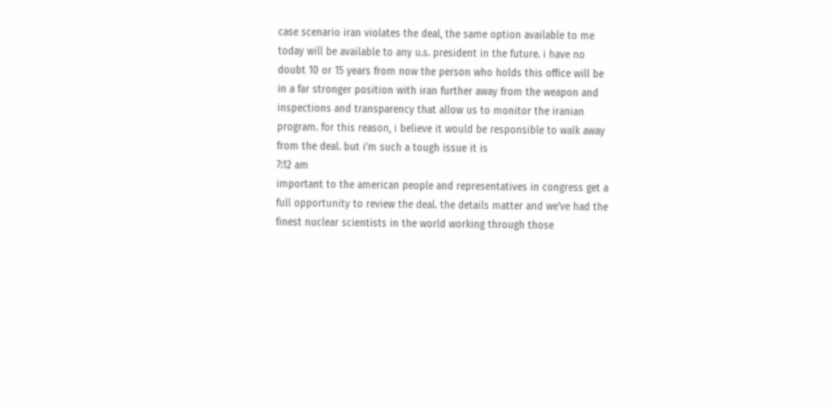case scenario iran violates the deal, the same option available to me today will be available to any u.s. president in the future. i have no doubt 10 or 15 years from now the person who holds this office will be in a far stronger position with iran further away from the weapon and inspections and transparency that allow us to monitor the iranian program. for this reason, i believe it would be responsible to walk away from the deal. but i'm such a tough issue it is
7:12 am
important to the american people and representatives in congress get a full opportunity to review the deal. the details matter and we've had the finest nuclear scientists in the world working through those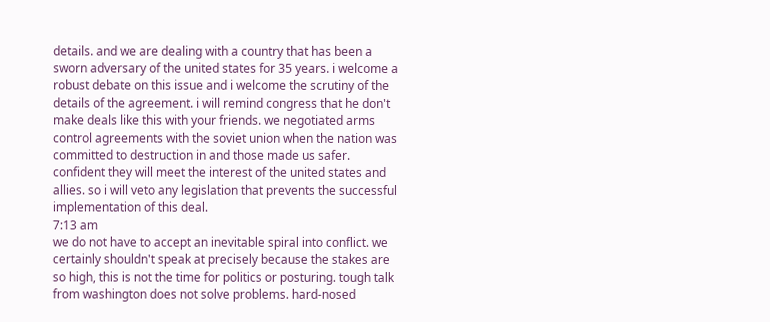details. and we are dealing with a country that has been a sworn adversary of the united states for 35 years. i welcome a robust debate on this issue and i welcome the scrutiny of the details of the agreement. i will remind congress that he don't make deals like this with your friends. we negotiated arms control agreements with the soviet union when the nation was committed to destruction in and those made us safer. confident they will meet the interest of the united states and allies. so i will veto any legislation that prevents the successful implementation of this deal.
7:13 am
we do not have to accept an inevitable spiral into conflict. we certainly shouldn't speak at precisely because the stakes are so high, this is not the time for politics or posturing. tough talk from washington does not solve problems. hard-nosed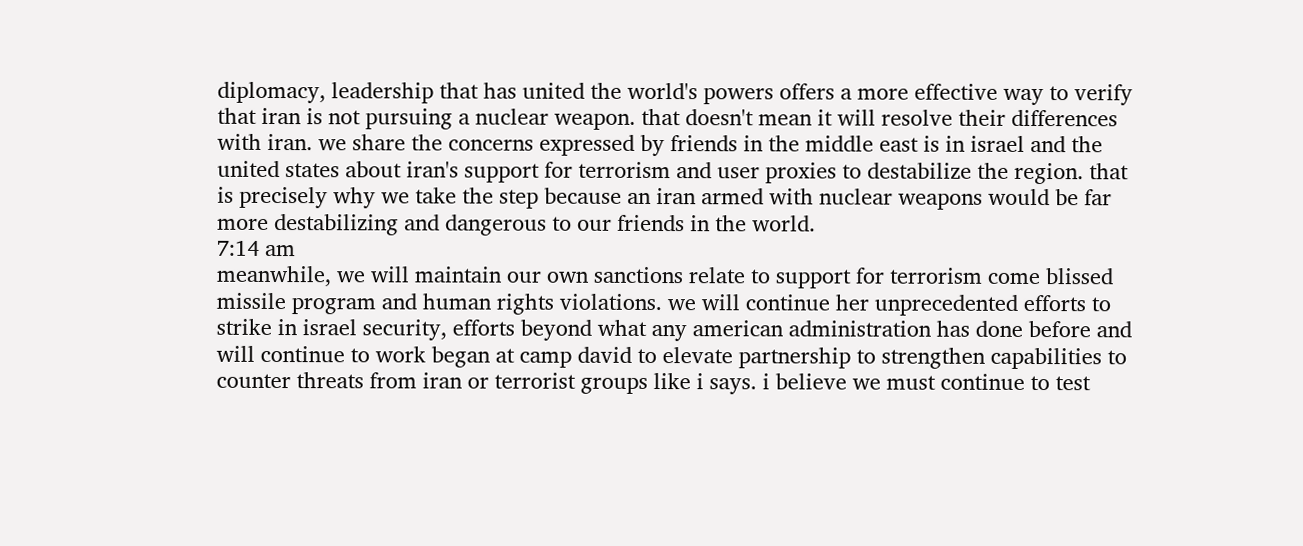diplomacy, leadership that has united the world's powers offers a more effective way to verify that iran is not pursuing a nuclear weapon. that doesn't mean it will resolve their differences with iran. we share the concerns expressed by friends in the middle east is in israel and the united states about iran's support for terrorism and user proxies to destabilize the region. that is precisely why we take the step because an iran armed with nuclear weapons would be far more destabilizing and dangerous to our friends in the world.
7:14 am
meanwhile, we will maintain our own sanctions relate to support for terrorism come blissed missile program and human rights violations. we will continue her unprecedented efforts to strike in israel security, efforts beyond what any american administration has done before and will continue to work began at camp david to elevate partnership to strengthen capabilities to counter threats from iran or terrorist groups like i says. i believe we must continue to test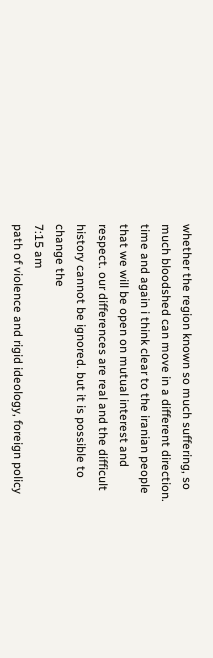whether the region known so much suffering, so much bloodshed can move in a different direction. time and again i think clear to the iranian people that we will be open on mutual interest and respect. our differences are real and the difficult history cannot be ignored. but it is possible to change the
7:15 am
path of violence and rigid ideology, foreign policy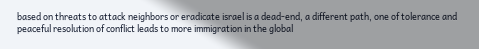based on threats to attack neighbors or eradicate israel is a dead-end, a different path, one of tolerance and peaceful resolution of conflict leads to more immigration in the global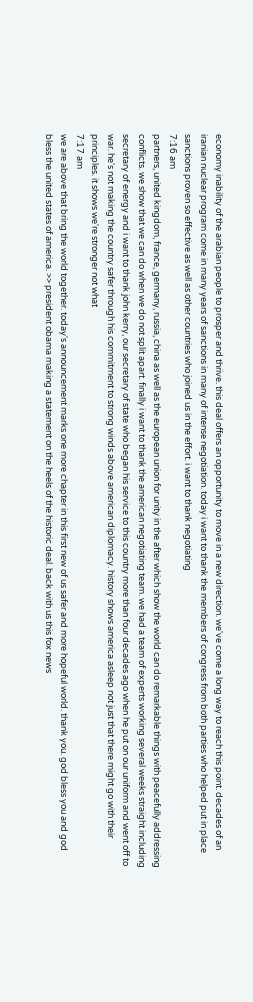economy inability of the arabian people to prosper and thrive. this deal offers an opportunity to move in a new direction. we've come a long way to reach this point. decades of an iranian nuclear program come in many years of sanctions in many of intense negotiation. today i want to thank the members of congress from both parties who helped put in place sanctions proven so effective as well as other countries who joined us in the effort. i want to thank negotiating
7:16 am
partners, united kingdom, france, germany, russia, china as well as the european union for unity in the after which show the world can do remarkable things with peacefully addressing conflicts. we show that we can do when we do not split apart. finally i want to thank the american negotiating team. we had a team of experts working several weeks straight including secretary of energy and i want to thank john kerry, our secretary of state who began his service to this country more than four decades ago when he put on our uniform and went off to war. he's not making the country safer through his commitment to strong winds above american diplomacy. history shows america asleep not just that there might go with their principles. it shows we're stronger not what
7:17 am
we are above that bring the world together. today's announcement marks one more chapter in this first new of us safer and more hopeful world. thank you. god bless you and god bless the united states of america. >> president obama making a statement on the heels of the historic deal. back with us this fox news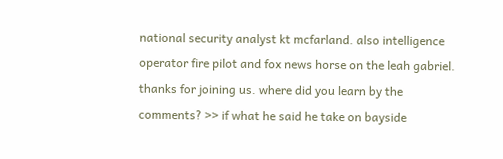national security analyst kt mcfarland. also intelligence operator fire pilot and fox news horse on the leah gabriel. thanks for joining us. where did you learn by the comments? >> if what he said he take on bayside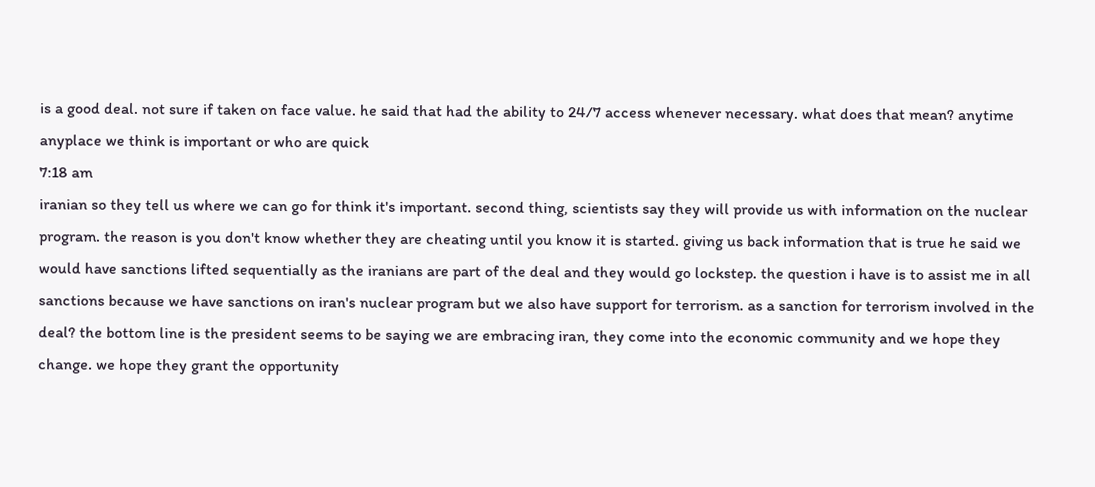is a good deal. not sure if taken on face value. he said that had the ability to 24/7 access whenever necessary. what does that mean? anytime anyplace we think is important or who are quick
7:18 am
iranian so they tell us where we can go for think it's important. second thing, scientists say they will provide us with information on the nuclear program. the reason is you don't know whether they are cheating until you know it is started. giving us back information that is true he said we would have sanctions lifted sequentially as the iranians are part of the deal and they would go lockstep. the question i have is to assist me in all sanctions because we have sanctions on iran's nuclear program but we also have support for terrorism. as a sanction for terrorism involved in the deal? the bottom line is the president seems to be saying we are embracing iran, they come into the economic community and we hope they change. we hope they grant the opportunity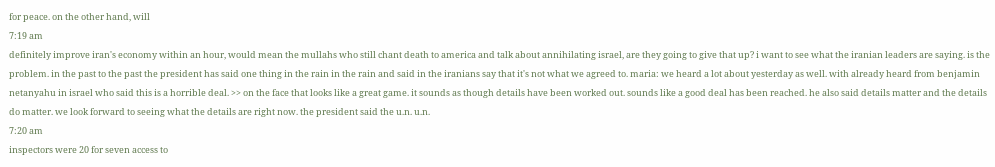for peace. on the other hand, will
7:19 am
definitely improve iran's economy within an hour, would mean the mullahs who still chant death to america and talk about annihilating israel, are they going to give that up? i want to see what the iranian leaders are saying. is the problem. in the past to the past the president has said one thing in the rain in the rain and said in the iranians say that it's not what we agreed to. maria: we heard a lot about yesterday as well. with already heard from benjamin netanyahu in israel who said this is a horrible deal. >> on the face that looks like a great game. it sounds as though details have been worked out. sounds like a good deal has been reached. he also said details matter and the details do matter. we look forward to seeing what the details are right now. the president said the u.n. u.n.
7:20 am
inspectors were 20 for seven access to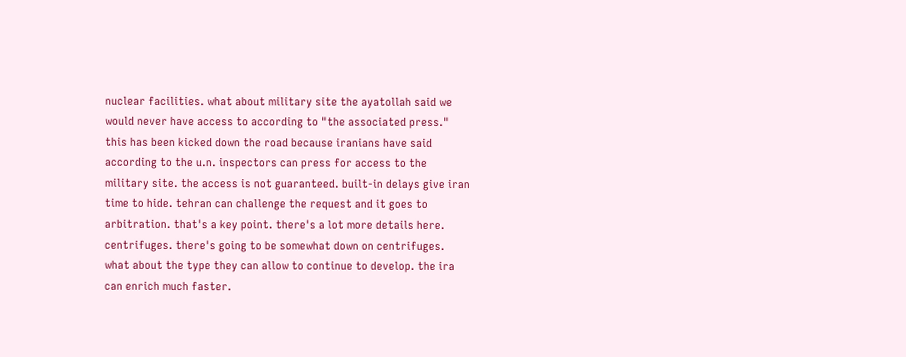nuclear facilities. what about military site the ayatollah said we would never have access to according to "the associated press." this has been kicked down the road because iranians have said according to the u.n. inspectors can press for access to the military site. the access is not guaranteed. built-in delays give iran time to hide. tehran can challenge the request and it goes to arbitration. that's a key point. there's a lot more details here. centrifuges. there's going to be somewhat down on centrifuges. what about the type they can allow to continue to develop. the ira can enrich much faster.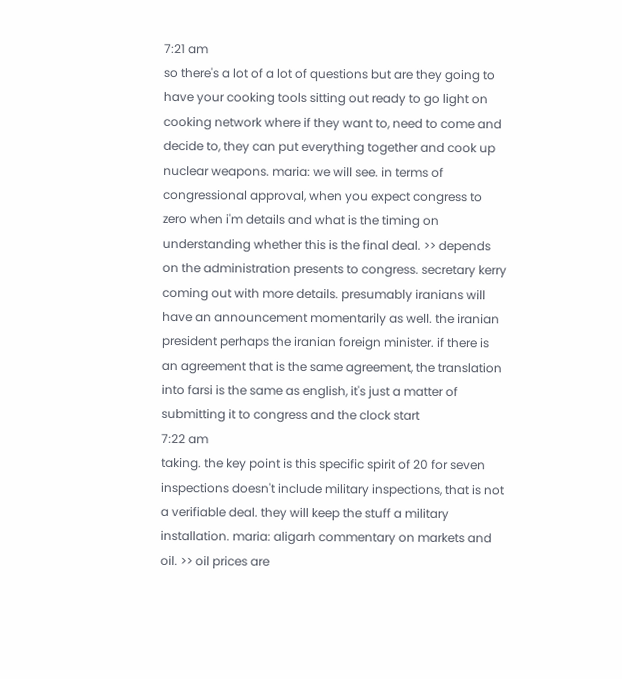7:21 am
so there's a lot of a lot of questions but are they going to have your cooking tools sitting out ready to go light on cooking network where if they want to, need to come and decide to, they can put everything together and cook up nuclear weapons. maria: we will see. in terms of congressional approval, when you expect congress to zero when i'm details and what is the timing on understanding whether this is the final deal. >> depends on the administration presents to congress. secretary kerry coming out with more details. presumably iranians will have an announcement momentarily as well. the iranian president perhaps the iranian foreign minister. if there is an agreement that is the same agreement, the translation into farsi is the same as english, it's just a matter of submitting it to congress and the clock start
7:22 am
taking. the key point is this specific spirit of 20 for seven inspections doesn't include military inspections, that is not a verifiable deal. they will keep the stuff a military installation. maria: aligarh commentary on markets and oil. >> oil prices are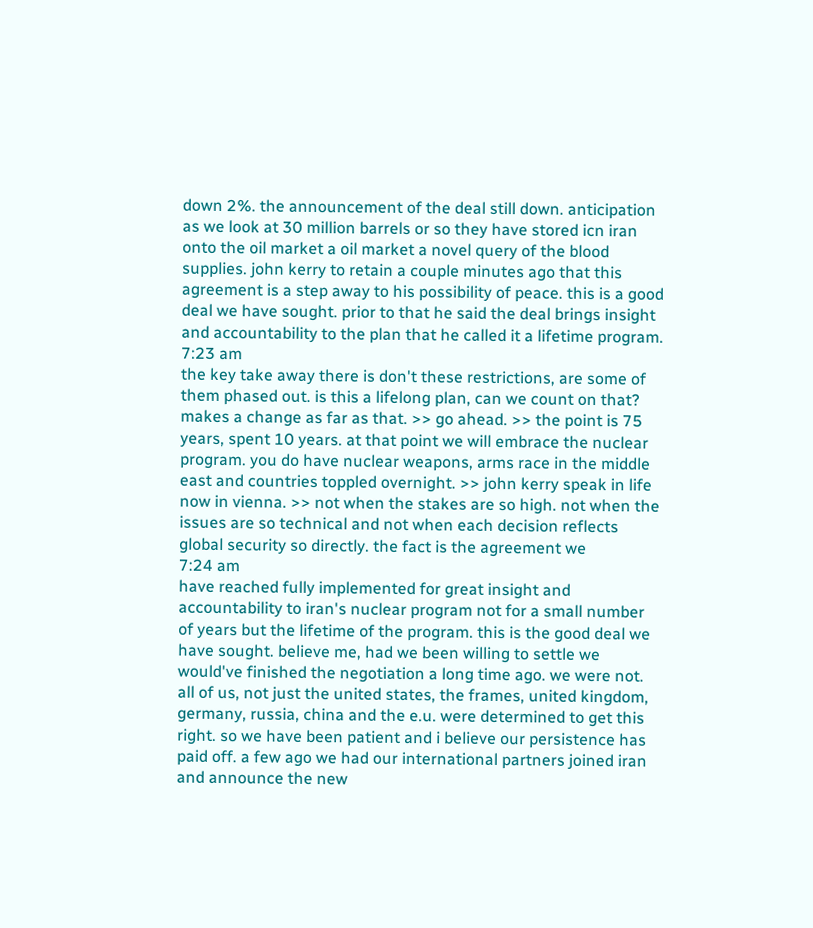down 2%. the announcement of the deal still down. anticipation as we look at 30 million barrels or so they have stored icn iran onto the oil market a oil market a novel query of the blood supplies. john kerry to retain a couple minutes ago that this agreement is a step away to his possibility of peace. this is a good deal we have sought. prior to that he said the deal brings insight and accountability to the plan that he called it a lifetime program.
7:23 am
the key take away there is don't these restrictions, are some of them phased out. is this a lifelong plan, can we count on that? makes a change as far as that. >> go ahead. >> the point is 75 years, spent 10 years. at that point we will embrace the nuclear program. you do have nuclear weapons, arms race in the middle east and countries toppled overnight. >> john kerry speak in life now in vienna. >> not when the stakes are so high. not when the issues are so technical and not when each decision reflects global security so directly. the fact is the agreement we
7:24 am
have reached fully implemented for great insight and accountability to iran's nuclear program not for a small number of years but the lifetime of the program. this is the good deal we have sought. believe me, had we been willing to settle we would've finished the negotiation a long time ago. we were not. all of us, not just the united states, the frames, united kingdom, germany, russia, china and the e.u. were determined to get this right. so we have been patient and i believe our persistence has paid off. a few ago we had our international partners joined iran and announce the new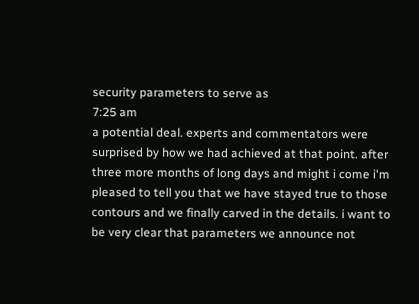security parameters to serve as
7:25 am
a potential deal. experts and commentators were surprised by how we had achieved at that point. after three more months of long days and might i come i'm pleased to tell you that we have stayed true to those contours and we finally carved in the details. i want to be very clear that parameters we announce not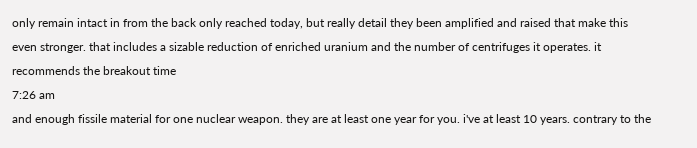only remain intact in from the back only reached today, but really detail they been amplified and raised that make this even stronger. that includes a sizable reduction of enriched uranium and the number of centrifuges it operates. it recommends the breakout time
7:26 am
and enough fissile material for one nuclear weapon. they are at least one year for you. i've at least 10 years. contrary to the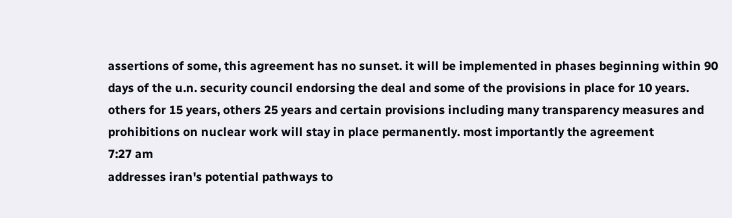assertions of some, this agreement has no sunset. it will be implemented in phases beginning within 90 days of the u.n. security council endorsing the deal and some of the provisions in place for 10 years. others for 15 years, others 25 years and certain provisions including many transparency measures and prohibitions on nuclear work will stay in place permanently. most importantly the agreement
7:27 am
addresses iran's potential pathways to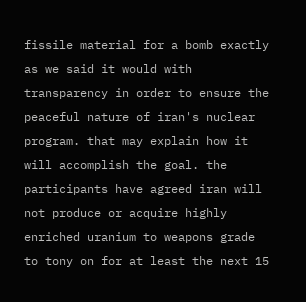fissile material for a bomb exactly as we said it would with transparency in order to ensure the peaceful nature of iran's nuclear program. that may explain how it will accomplish the goal. the participants have agreed iran will not produce or acquire highly enriched uranium to weapons grade to tony on for at least the next 15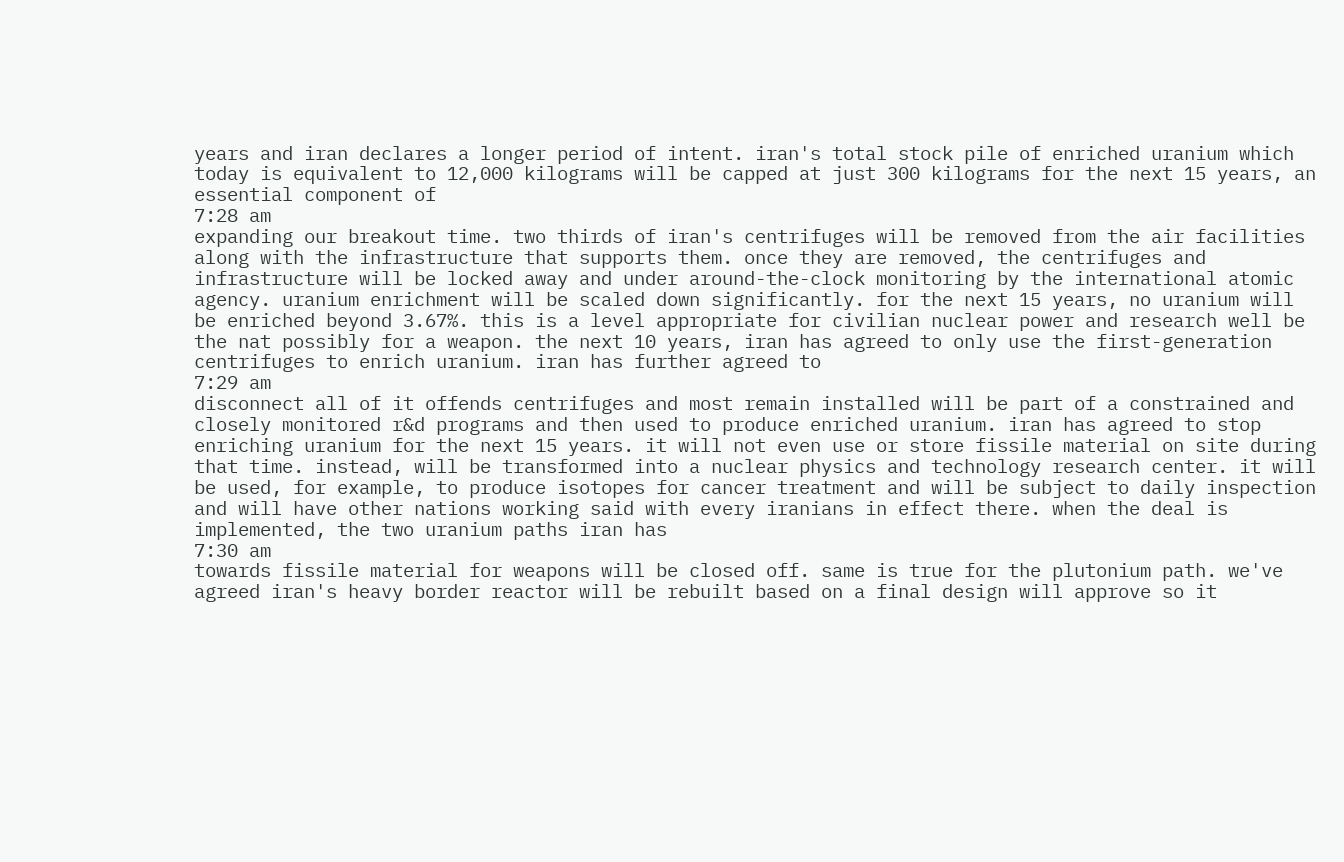years and iran declares a longer period of intent. iran's total stock pile of enriched uranium which today is equivalent to 12,000 kilograms will be capped at just 300 kilograms for the next 15 years, an essential component of
7:28 am
expanding our breakout time. two thirds of iran's centrifuges will be removed from the air facilities along with the infrastructure that supports them. once they are removed, the centrifuges and infrastructure will be locked away and under around-the-clock monitoring by the international atomic agency. uranium enrichment will be scaled down significantly. for the next 15 years, no uranium will be enriched beyond 3.67%. this is a level appropriate for civilian nuclear power and research well be the nat possibly for a weapon. the next 10 years, iran has agreed to only use the first-generation centrifuges to enrich uranium. iran has further agreed to
7:29 am
disconnect all of it offends centrifuges and most remain installed will be part of a constrained and closely monitored r&d programs and then used to produce enriched uranium. iran has agreed to stop enriching uranium for the next 15 years. it will not even use or store fissile material on site during that time. instead, will be transformed into a nuclear physics and technology research center. it will be used, for example, to produce isotopes for cancer treatment and will be subject to daily inspection and will have other nations working said with every iranians in effect there. when the deal is implemented, the two uranium paths iran has
7:30 am
towards fissile material for weapons will be closed off. same is true for the plutonium path. we've agreed iran's heavy border reactor will be rebuilt based on a final design will approve so it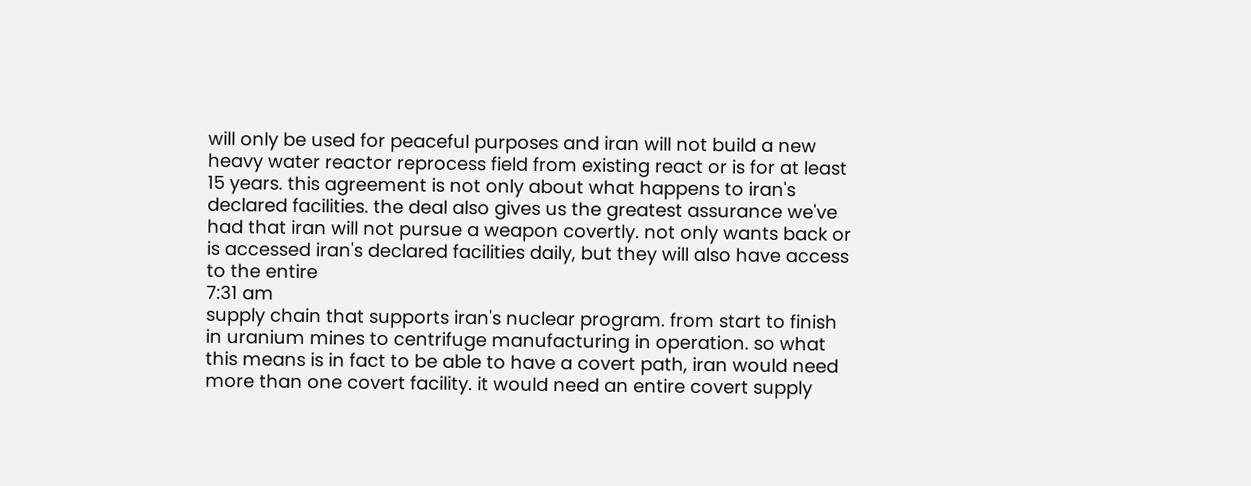will only be used for peaceful purposes and iran will not build a new heavy water reactor reprocess field from existing react or is for at least 15 years. this agreement is not only about what happens to iran's declared facilities. the deal also gives us the greatest assurance we've had that iran will not pursue a weapon covertly. not only wants back or is accessed iran's declared facilities daily, but they will also have access to the entire
7:31 am
supply chain that supports iran's nuclear program. from start to finish in uranium mines to centrifuge manufacturing in operation. so what this means is in fact to be able to have a covert path, iran would need more than one covert facility. it would need an entire covert supply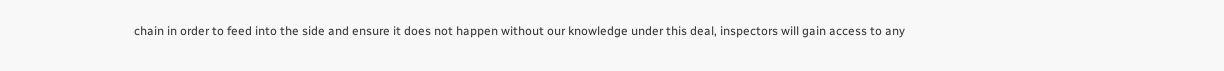chain in order to feed into the side and ensure it does not happen without our knowledge under this deal, inspectors will gain access to any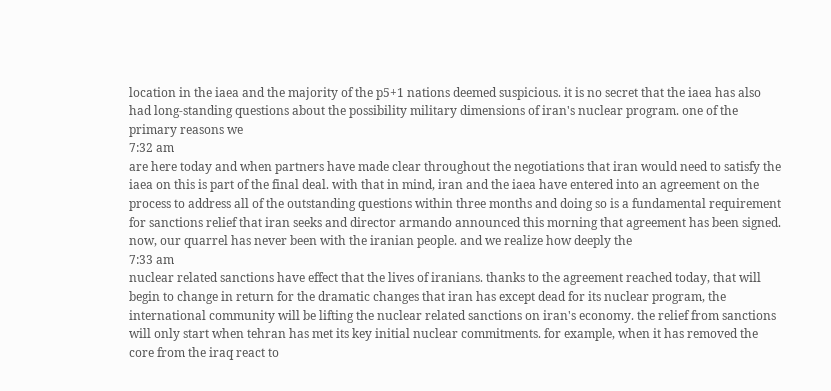location in the iaea and the majority of the p5+1 nations deemed suspicious. it is no secret that the iaea has also had long-standing questions about the possibility military dimensions of iran's nuclear program. one of the primary reasons we
7:32 am
are here today and when partners have made clear throughout the negotiations that iran would need to satisfy the iaea on this is part of the final deal. with that in mind, iran and the iaea have entered into an agreement on the process to address all of the outstanding questions within three months and doing so is a fundamental requirement for sanctions relief that iran seeks and director armando announced this morning that agreement has been signed. now, our quarrel has never been with the iranian people. and we realize how deeply the
7:33 am
nuclear related sanctions have effect that the lives of iranians. thanks to the agreement reached today, that will begin to change in return for the dramatic changes that iran has except dead for its nuclear program, the international community will be lifting the nuclear related sanctions on iran's economy. the relief from sanctions will only start when tehran has met its key initial nuclear commitments. for example, when it has removed the core from the iraq react to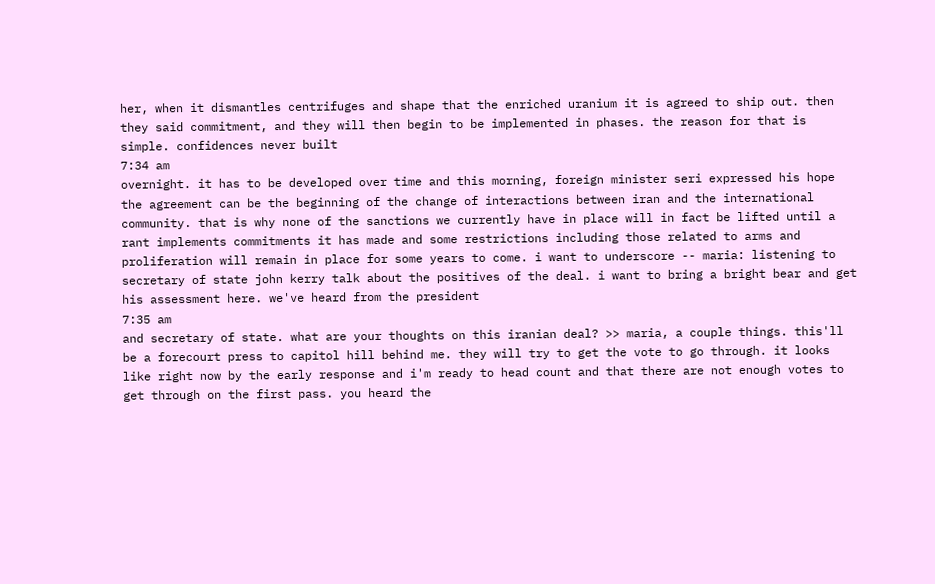her, when it dismantles centrifuges and shape that the enriched uranium it is agreed to ship out. then they said commitment, and they will then begin to be implemented in phases. the reason for that is simple. confidences never built
7:34 am
overnight. it has to be developed over time and this morning, foreign minister seri expressed his hope the agreement can be the beginning of the change of interactions between iran and the international community. that is why none of the sanctions we currently have in place will in fact be lifted until a rant implements commitments it has made and some restrictions including those related to arms and proliferation will remain in place for some years to come. i want to underscore -- maria: listening to secretary of state john kerry talk about the positives of the deal. i want to bring a bright bear and get his assessment here. we've heard from the president
7:35 am
and secretary of state. what are your thoughts on this iranian deal? >> maria, a couple things. this'll be a forecourt press to capitol hill behind me. they will try to get the vote to go through. it looks like right now by the early response and i'm ready to head count and that there are not enough votes to get through on the first pass. you heard the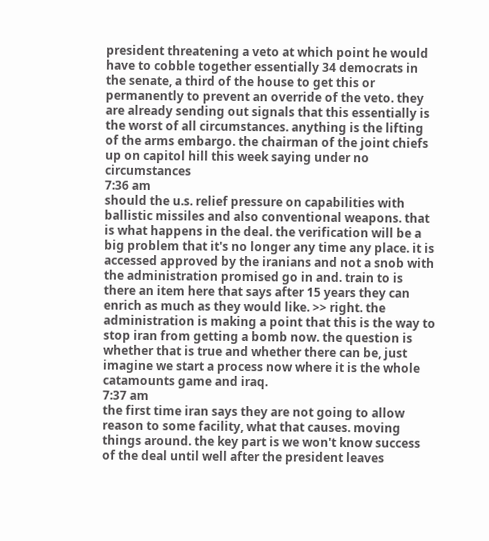president threatening a veto at which point he would have to cobble together essentially 34 democrats in the senate, a third of the house to get this or permanently to prevent an override of the veto. they are already sending out signals that this essentially is the worst of all circumstances. anything is the lifting of the arms embargo. the chairman of the joint chiefs up on capitol hill this week saying under no circumstances
7:36 am
should the u.s. relief pressure on capabilities with ballistic missiles and also conventional weapons. that is what happens in the deal. the verification will be a big problem that it's no longer any time any place. it is accessed approved by the iranians and not a snob with the administration promised go in and. train to is there an item here that says after 15 years they can enrich as much as they would like. >> right. the administration is making a point that this is the way to stop iran from getting a bomb now. the question is whether that is true and whether there can be, just imagine we start a process now where it is the whole catamounts game and iraq.
7:37 am
the first time iran says they are not going to allow reason to some facility, what that causes. moving things around. the key part is we won't know success of the deal until well after the president leaves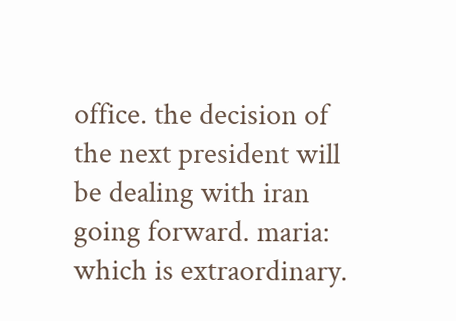office. the decision of the next president will be dealing with iran going forward. maria: which is extraordinary.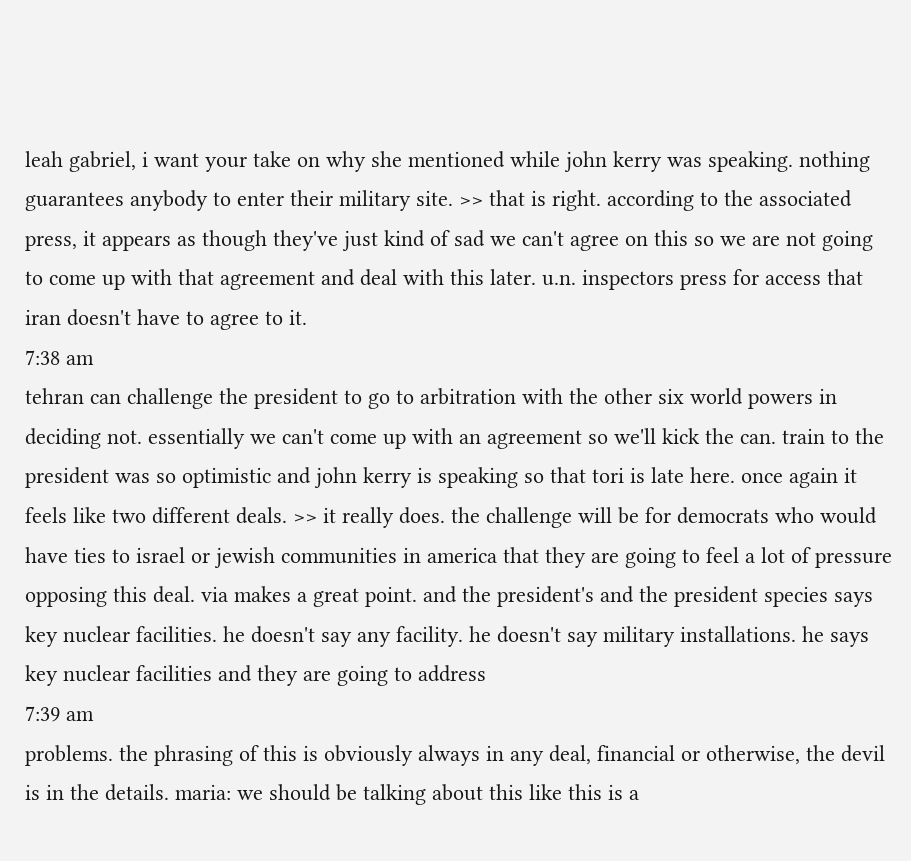leah gabriel, i want your take on why she mentioned while john kerry was speaking. nothing guarantees anybody to enter their military site. >> that is right. according to the associated press, it appears as though they've just kind of sad we can't agree on this so we are not going to come up with that agreement and deal with this later. u.n. inspectors press for access that iran doesn't have to agree to it.
7:38 am
tehran can challenge the president to go to arbitration with the other six world powers in deciding not. essentially we can't come up with an agreement so we'll kick the can. train to the president was so optimistic and john kerry is speaking so that tori is late here. once again it feels like two different deals. >> it really does. the challenge will be for democrats who would have ties to israel or jewish communities in america that they are going to feel a lot of pressure opposing this deal. via makes a great point. and the president's and the president species says key nuclear facilities. he doesn't say any facility. he doesn't say military installations. he says key nuclear facilities and they are going to address
7:39 am
problems. the phrasing of this is obviously always in any deal, financial or otherwise, the devil is in the details. maria: we should be talking about this like this is a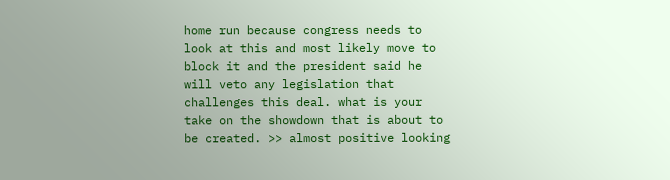home run because congress needs to look at this and most likely move to block it and the president said he will veto any legislation that challenges this deal. what is your take on the showdown that is about to be created. >> almost positive looking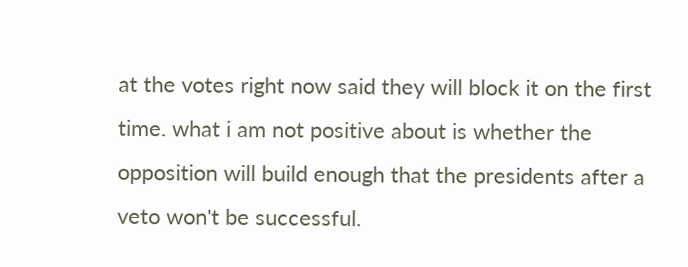at the votes right now said they will block it on the first time. what i am not positive about is whether the opposition will build enough that the presidents after a veto won't be successful.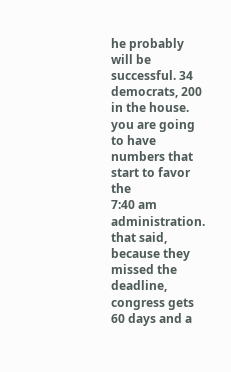he probably will be successful. 34 democrats, 200 in the house. you are going to have numbers that start to favor the
7:40 am
administration. that said, because they missed the deadline, congress gets 60 days and a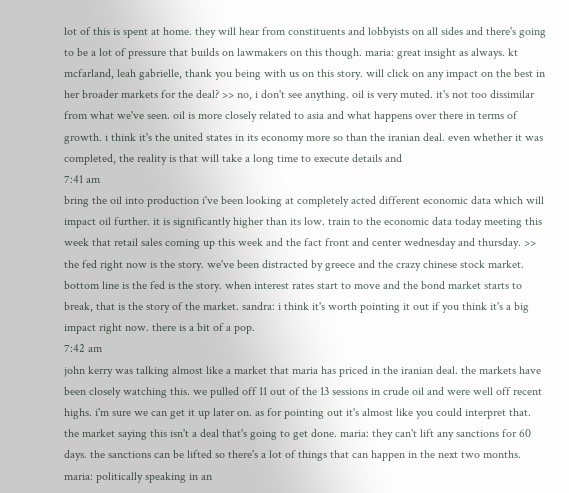lot of this is spent at home. they will hear from constituents and lobbyists on all sides and there's going to be a lot of pressure that builds on lawmakers on this though. maria: great insight as always. kt mcfarland, leah gabrielle, thank you being with us on this story. will click on any impact on the best in her broader markets for the deal? >> no, i don't see anything. oil is very muted. it's not too dissimilar from what we've seen. oil is more closely related to asia and what happens over there in terms of growth. i think it's the united states in its economy more so than the iranian deal. even whether it was completed, the reality is that will take a long time to execute details and
7:41 am
bring the oil into production i've been looking at completely acted different economic data which will impact oil further. it is significantly higher than its low. train to the economic data today meeting this week that retail sales coming up this week and the fact front and center wednesday and thursday. >> the fed right now is the story. we've been distracted by greece and the crazy chinese stock market. bottom line is the fed is the story. when interest rates start to move and the bond market starts to break, that is the story of the market. sandra: i think it's worth pointing it out if you think it's a big impact right now. there is a bit of a pop.
7:42 am
john kerry was talking almost like a market that maria has priced in the iranian deal. the markets have been closely watching this. we pulled off 11 out of the 13 sessions in crude oil and were well off recent highs. i'm sure we can get it up later on. as for pointing out it's almost like you could interpret that. the market saying this isn't a deal that's going to get done. maria: they can't lift any sanctions for 60 days. the sanctions can be lifted so there's a lot of things that can happen in the next two months. maria: politically speaking in an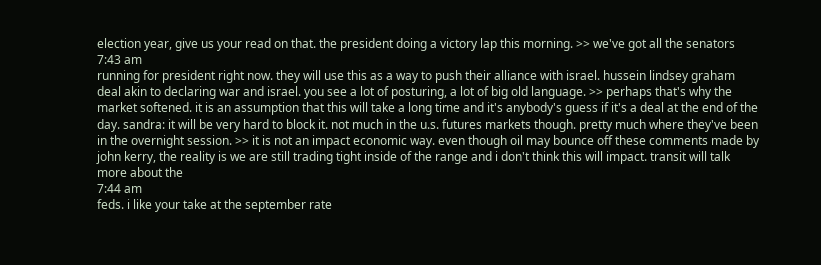election year, give us your read on that. the president doing a victory lap this morning. >> we've got all the senators
7:43 am
running for president right now. they will use this as a way to push their alliance with israel. hussein lindsey graham deal akin to declaring war and israel. you see a lot of posturing, a lot of big old language. >> perhaps that's why the market softened. it is an assumption that this will take a long time and it's anybody's guess if it's a deal at the end of the day. sandra: it will be very hard to block it. not much in the u.s. futures markets though. pretty much where they've been in the overnight session. >> it is not an impact economic way. even though oil may bounce off these comments made by john kerry, the reality is we are still trading tight inside of the range and i don't think this will impact. transit will talk more about the
7:44 am
feds. i like your take at the september rate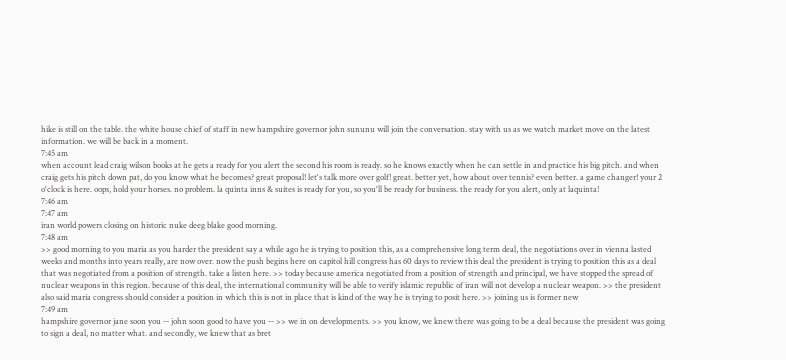hike is still on the table. the white house chief of staff in new hampshire governor john sununu will join the conversation. stay with us as we watch market move on the latest information. we will be back in a moment.
7:45 am
when account lead craig wilson books at he gets a ready for you alert the second his room is ready. so he knows exactly when he can settle in and practice his big pitch. and when craig gets his pitch down pat, do you know what he becomes? great proposal! let's talk more over golf! great. better yet, how about over tennis? even better. a game changer! your 2 o'clock is here. oops, hold your horses. no problem. la quinta inns & suites is ready for you, so you'll be ready for business. the ready for you alert, only at laquinta!
7:46 am
7:47 am
iran world powers closing on historic nuke deeg blake good morning.
7:48 am
>> good morning to you maria as you harder the president say a while ago he is trying to position this, as a comprehensive long term deal, the negotiations over in vienna lasted weeks and months into years really, are now over. now the push begins here on capitol hill congress has 60 days to review this deal the president is trying to position this as a deal that was negotiated from a position of strength. take a listen here. >> today because america negotiated from a position of strength and principal, we have stopped the spread of nuclear weapons in this region. because of this deal, the international community will be able to verify islamic republic of iran will not develop a nuclear weapon. >> the president also said maria congress should consider a position in which this is not in place that is kind of the way he is trying to posit here. >> joining us is former new
7:49 am
hampshire governor jane soon you -- john soon good to have you -- >> we in on developments. >> you know, we knew there was going to be a deal because the president was going to sign a deal, no matter what. and secondly, we knew that as bret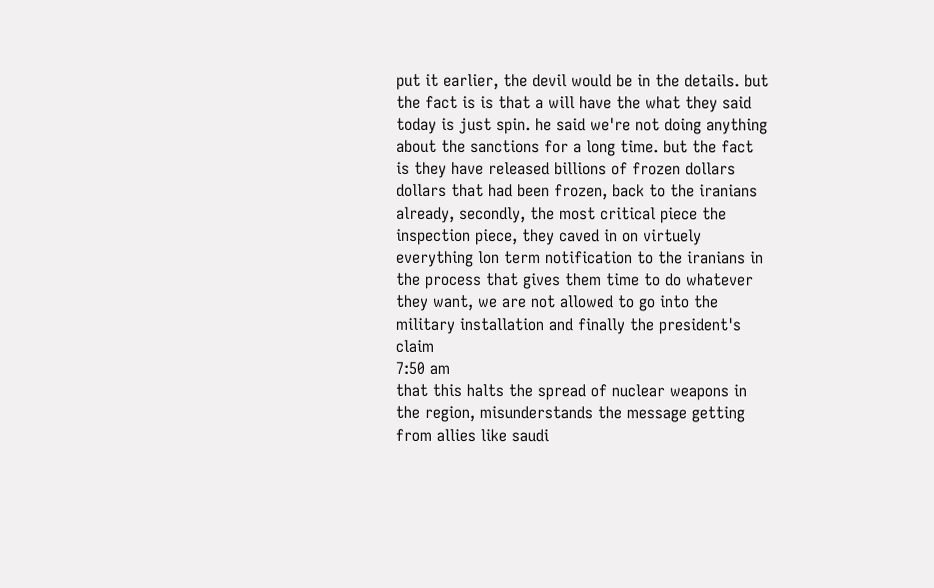put it earlier, the devil would be in the details. but the fact is is that a will have the what they said today is just spin. he said we're not doing anything about the sanctions for a long time. but the fact is they have released billions of frozen dollars dollars that had been frozen, back to the iranians already, secondly, the most critical piece the inspection piece, they caved in on virtuely everything lon term notification to the iranians in the process that gives them time to do whatever they want, we are not allowed to go into the military installation and finally the president's claim
7:50 am
that this halts the spread of nuclear weapons in the region, misunderstands the message getting from allies like saudi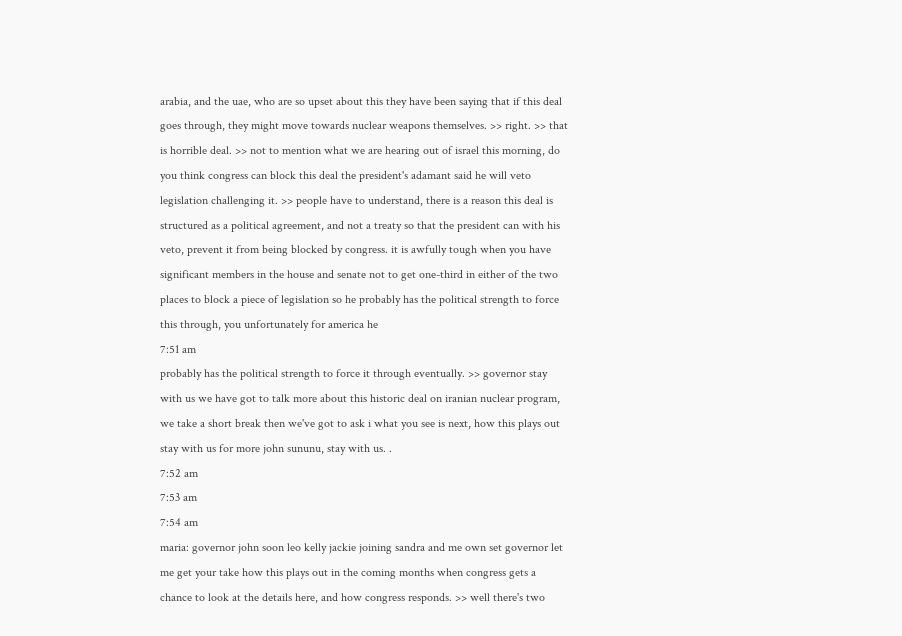arabia, and the uae, who are so upset about this they have been saying that if this deal goes through, they might move towards nuclear weapons themselves. >> right. >> that is horrible deal. >> not to mention what we are hearing out of israel this morning, do you think congress can block this deal the president's adamant said he will veto legislation challenging it. >> people have to understand, there is a reason this deal is structured as a political agreement, and not a treaty so that the president can with his veto, prevent it from being blocked by congress. it is awfully tough when you have significant members in the house and senate not to get one-third in either of the two places to block a piece of legislation so he probably has the political strength to force this through, you unfortunately for america he
7:51 am
probably has the political strength to force it through eventually. >> governor stay with us we have got to talk more about this historic deal on iranian nuclear program, we take a short break then we've got to ask i what you see is next, how this plays out stay with us for more john sununu, stay with us. .
7:52 am
7:53 am
7:54 am
maria: governor john soon leo kelly jackie joining sandra and me own set governor let me get your take how this plays out in the coming months when congress gets a chance to look at the details here, and how congress responds. >> well there's two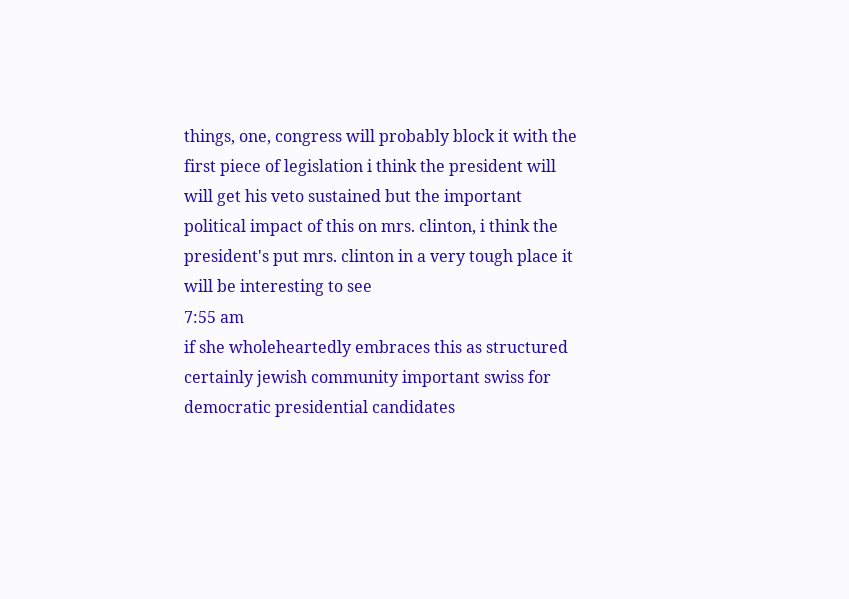things, one, congress will probably block it with the first piece of legislation i think the president will will get his veto sustained but the important political impact of this on mrs. clinton, i think the president's put mrs. clinton in a very tough place it will be interesting to see
7:55 am
if she wholeheartedly embraces this as structured certainly jewish community important swiss for democratic presidential candidates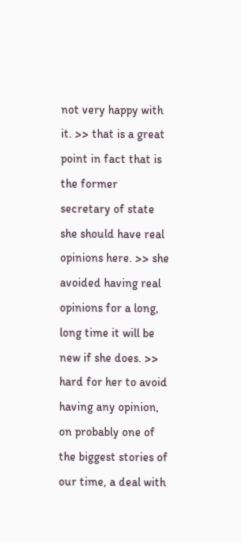not very happy with it. >> that is a great point in fact that is the former secretary of state she should have real opinions here. >> she avoided having real opinions for a long, long time it will be new if she does. >> hard for her to avoid having any opinion, on probably one of the biggest stories of our time, a deal with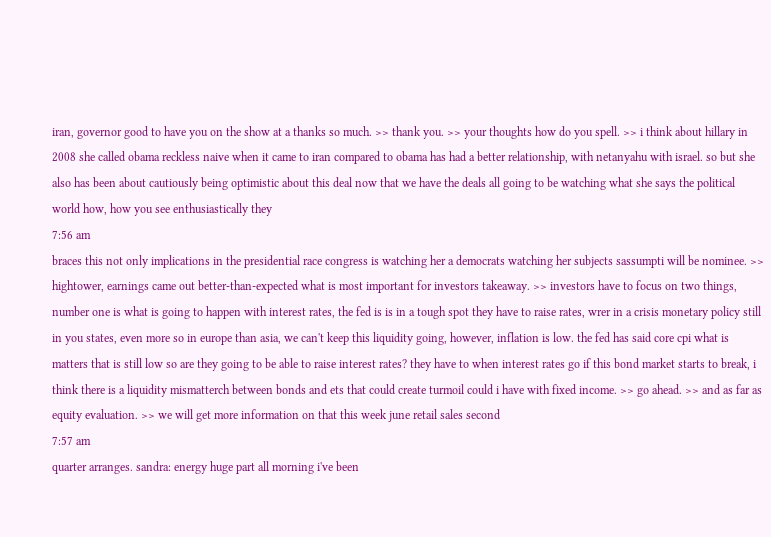iran, governor good to have you on the show at a thanks so much. >> thank you. >> your thoughts how do you spell. >> i think about hillary in 2008 she called obama reckless naive when it came to iran compared to obama has had a better relationship, with netanyahu with israel. so but she also has been about cautiously being optimistic about this deal now that we have the deals all going to be watching what she says the political world how, how you see enthusiastically they
7:56 am
braces this not only implications in the presidential race congress is watching her a democrats watching her subjects sassumpti will be nominee. >> hightower, earnings came out better-than-expected what is most important for investors takeaway. >> investors have to focus on two things, number one is what is going to happen with interest rates, the fed is is in a tough spot they have to raise rates, wrer in a crisis monetary policy still in you states, even more so in europe than asia, we can't keep this liquidity going, however, inflation is low. the fed has said core cpi what is matters that is still low so are they going to be able to raise interest rates? they have to when interest rates go if this bond market starts to break, i think there is a liquidity mismatterch between bonds and ets that could create turmoil could i have with fixed income. >> go ahead. >> and as far as equity evaluation. >> we will get more information on that this week june retail sales second
7:57 am
quarter arranges. sandra: energy huge part all morning i've been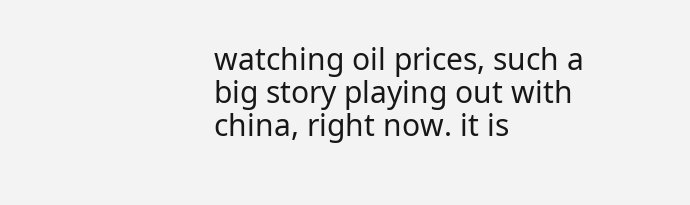watching oil prices, such a big story playing out with china, right now. it is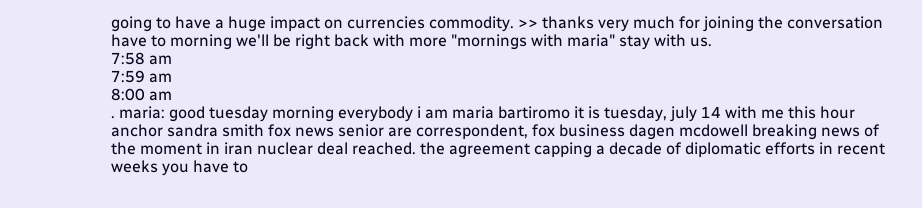going to have a huge impact on currencies commodity. >> thanks very much for joining the conversation have to morning we'll be right back with more "mornings with maria" stay with us.
7:58 am
7:59 am
8:00 am
. maria: good tuesday morning everybody i am maria bartiromo it is tuesday, july 14 with me this hour anchor sandra smith fox news senior are correspondent, fox business dagen mcdowell breaking news of the moment in iran nuclear deal reached. the agreement capping a decade of diplomatic efforts in recent weeks you have to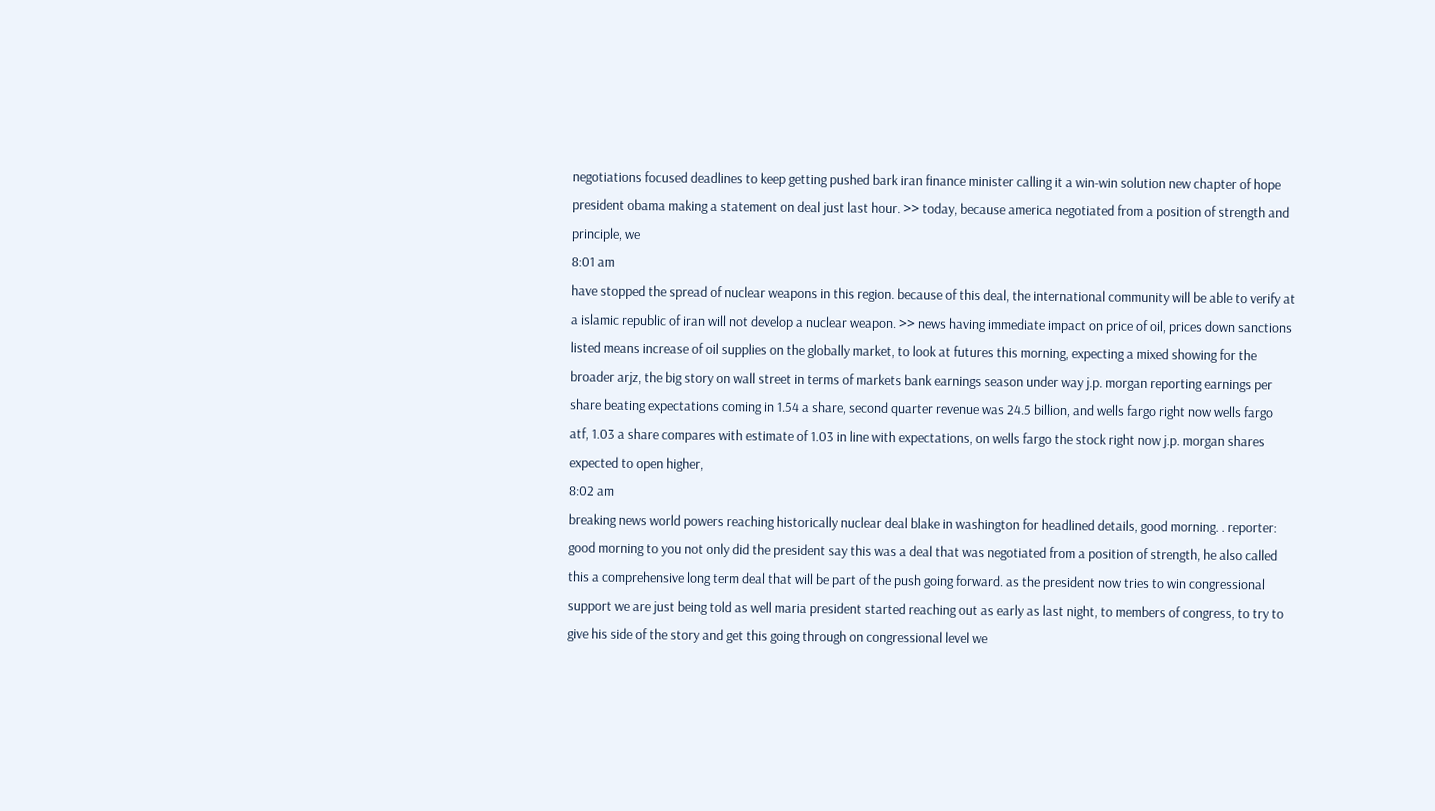negotiations focused deadlines to keep getting pushed bark iran finance minister calling it a win-win solution new chapter of hope president obama making a statement on deal just last hour. >> today, because america negotiated from a position of strength and principle, we
8:01 am
have stopped the spread of nuclear weapons in this region. because of this deal, the international community will be able to verify at a islamic republic of iran will not develop a nuclear weapon. >> news having immediate impact on price of oil, prices down sanctions listed means increase of oil supplies on the globally market, to look at futures this morning, expecting a mixed showing for the broader arjz, the big story on wall street in terms of markets bank earnings season under way j.p. morgan reporting earnings per share beating expectations coming in 1.54 a share, second quarter revenue was 24.5 billion, and wells fargo right now wells fargo atf, 1.03 a share compares with estimate of 1.03 in line with expectations, on wells fargo the stock right now j.p. morgan shares expected to open higher,
8:02 am
breaking news world powers reaching historically nuclear deal blake in washington for headlined details, good morning. . reporter: good morning to you not only did the president say this was a deal that was negotiated from a position of strength, he also called this a comprehensive long term deal that will be part of the push going forward. as the president now tries to win congressional support we are just being told as well maria president started reaching out as early as last night, to members of congress, to try to give his side of the story and get this going through on congressional level we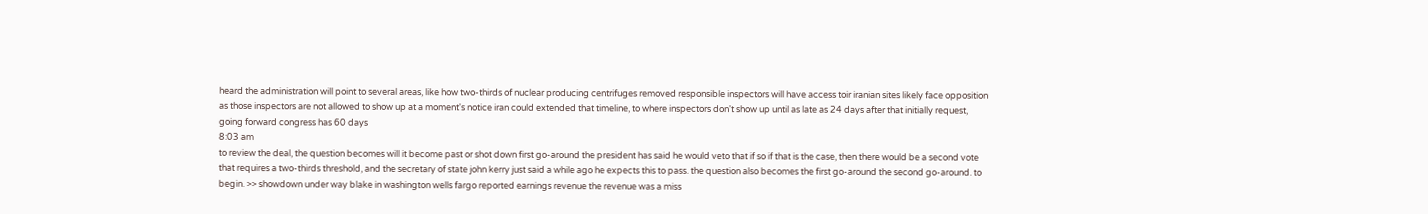heard the administration will point to several areas, like how two-thirds of nuclear producing centrifuges removed responsible inspectors will have access toir iranian sites likely face opposition as those inspectors are not allowed to show up at a moment's notice iran could extended that timeline, to where inspectors don't show up until as late as 24 days after that initially request, going forward congress has 60 days
8:03 am
to review the deal, the question becomes will it become past or shot down first go-around the president has said he would veto that if so if that is the case, then there would be a second vote that requires a two-thirds threshold, and the secretary of state john kerry just said a while ago he expects this to pass. the question also becomes the first go-around the second go-around. to begin. >> showdown under way blake in washington wells fargo reported earnings revenue the revenue was a miss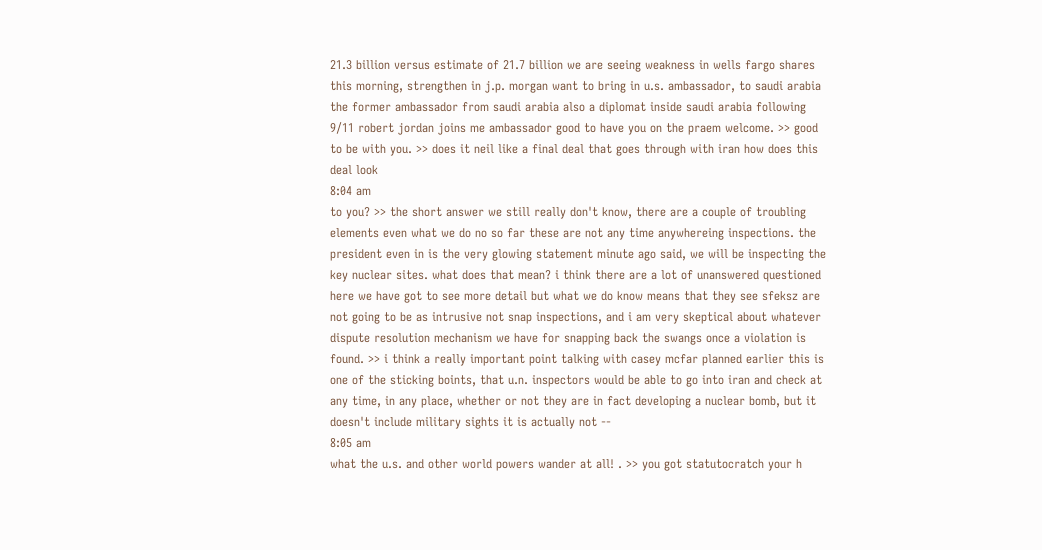21.3 billion versus estimate of 21.7 billion we are seeing weakness in wells fargo shares this morning, strengthen in j.p. morgan want to bring in u.s. ambassador, to saudi arabia the former ambassador from saudi arabia also a diplomat inside saudi arabia following 9/11 robert jordan joins me ambassador good to have you on the praem welcome. >> good to be with you. >> does it neil like a final deal that goes through with iran how does this deal look
8:04 am
to you? >> the short answer we still really don't know, there are a couple of troubling elements even what we do no so far these are not any time anywhereing inspections. the president even in is the very glowing statement minute ago said, we will be inspecting the key nuclear sites. what does that mean? i think there are a lot of unanswered questioned here we have got to see more detail but what we do know means that they see sfeksz are not going to be as intrusive not snap inspections, and i am very skeptical about whatever dispute resolution mechanism we have for snapping back the swangs once a violation is found. >> i think a really important point talking with casey mcfar planned earlier this is one of the sticking boints, that u.n. inspectors would be able to go into iran and check at any time, in any place, whether or not they are in fact developing a nuclear bomb, but it doesn't include military sights it is actually not --
8:05 am
what the u.s. and other world powers wander at all! . >> you got statutocratch your h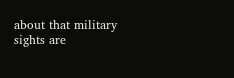about that military sights are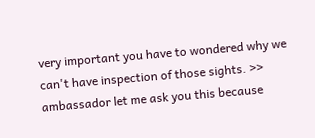very important you have to wondered why we can't have inspection of those sights. >> ambassador let me ask you this because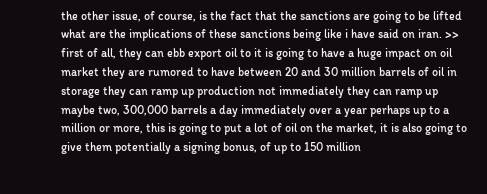the other issue, of course, is the fact that the sanctions are going to be lifted what are the implications of these sanctions being like i have said on iran. >> first of all, they can ebb export oil to it is going to have a huge impact on oil market they are rumored to have between 20 and 30 million barrels of oil in storage they can ramp up production not immediately they can ramp up maybe two, 300,000 barrels a day immediately over a year perhaps up to a million or more, this is going to put a lot of oil on the market, it is also going to give them potentially a signing bonus, of up to 150 million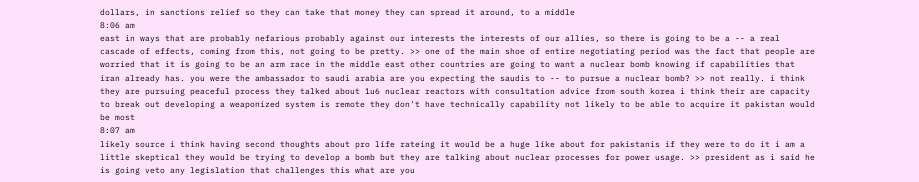dollars, in sanctions relief so they can take that money they can spread it around, to a middle
8:06 am
east in ways that are probably nefarious probably against our interests the interests of our allies, so there is going to be a -- a real cascade of effects, coming from this, not going to be pretty. >> one of the main shoe of entire negotiating period was the fact that people are worried that it is going to be an arm race in the middle east other countries are going to want a nuclear bomb knowing if capabilities that iran already has. you were the ambassador to saudi arabia are you expecting the saudis to -- to pursue a nuclear bomb? >> not really. i think they are pursuing peaceful process they talked about 1u6 nuclear reactors with consultation advice from south korea i think their are capacity to break out developing a weaponized system is remote they don't have technically capability not likely to be able to acquire it pakistan would be most
8:07 am
likely source i think having second thoughts about pro life rateing it would be a huge like about for pakistanis if they were to do it i am a little skeptical they would be trying to develop a bomb but they are talking about nuclear processes for power usage. >> president as i said he is going veto any legislation that challenges this what are you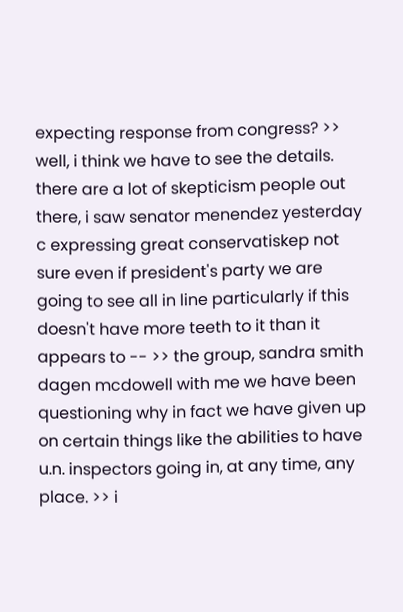expecting response from congress? >> well, i think we have to see the details. there are a lot of skepticism people out there, i saw senator menendez yesterday c expressing great conservatiskep not sure even if president's party we are going to see all in line particularly if this doesn't have more teeth to it than it appears to -- >> the group, sandra smith dagen mcdowell with me we have been questioning why in fact we have given up on certain things like the abilities to have u.n. inspectors going in, at any time, any place. >> i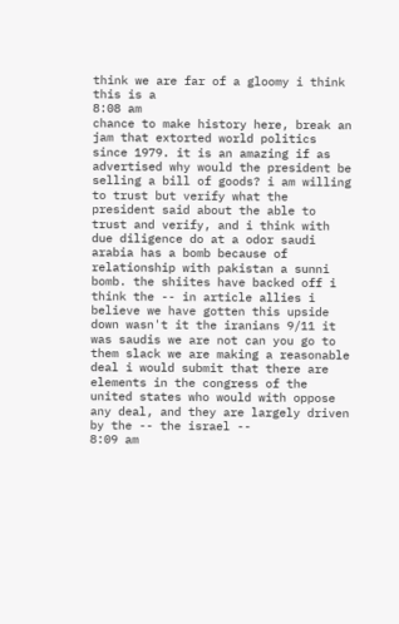think we are far of a gloomy i think this is a
8:08 am
chance to make history here, break an jam that extorted world politics since 1979. it is an amazing if as advertised why would the president be selling a bill of goods? i am willing to trust but verify what the president said about the able to trust and verify, and i think with due diligence do at a odor saudi arabia has a bomb because of relationship with pakistan a sunni bomb. the shiites have backed off i think the -- in article allies i believe we have gotten this upside down wasn't it the iranians 9/11 it was saudis we are not can you go to them slack we are making a reasonable deal i would submit that there are elements in the congress of the united states who would with oppose any deal, and they are largely driven by the -- the israel --
8:09 am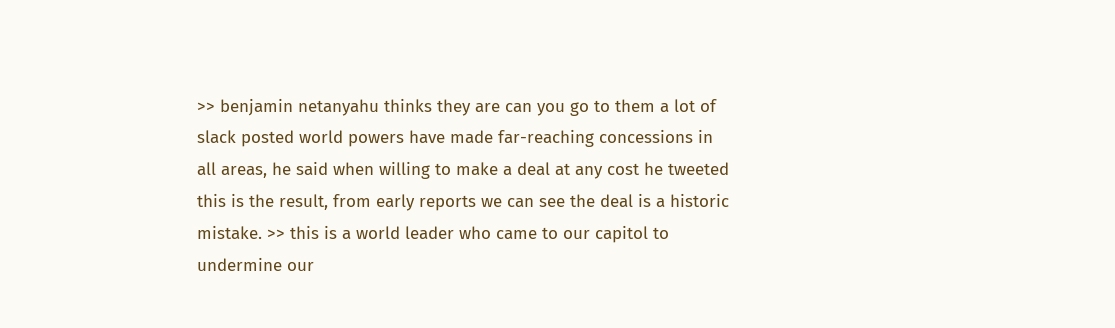>> benjamin netanyahu thinks they are can you go to them a lot of slack posted world powers have made far-reaching concessions in all areas, he said when willing to make a deal at any cost he tweeted this is the result, from early reports we can see the deal is a historic mistake. >> this is a world leader who came to our capitol to undermine our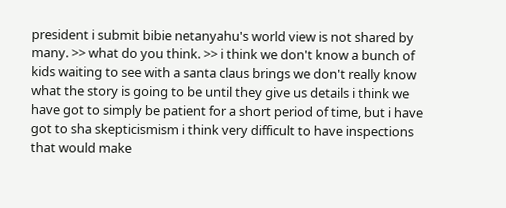president i submit bibie netanyahu's world view is not shared by many. >> what do you think. >> i think we don't know a bunch of kids waiting to see with a santa claus brings we don't really know what the story is going to be until they give us details i think we have got to simply be patient for a short period of time, but i have got to sha skepticismism i think very difficult to have inspections that would make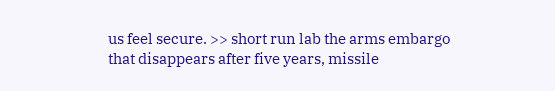us feel secure. >> short run lab the arms embargo that disappears after five years, missile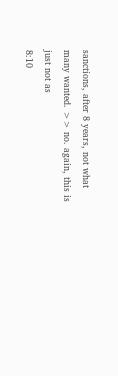sanctions, after 8 years, not what many wanted. >> no. again, this is just not as
8:10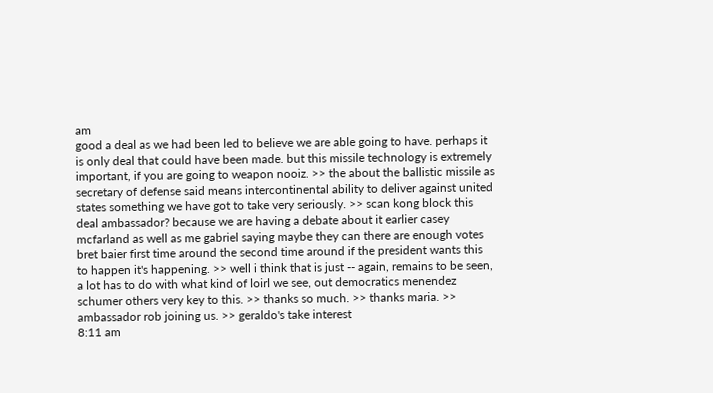am
good a deal as we had been led to believe we are able going to have. perhaps it is only deal that could have been made. but this missile technology is extremely important, if you are going to weapon nooiz. >> the about the ballistic missile as secretary of defense said means intercontinental ability to deliver against united states something we have got to take very seriously. >> scan kong block this deal ambassador? because we are having a debate about it earlier casey mcfarland as well as me gabriel saying maybe they can there are enough votes bret baier first time around the second time around if the president wants this to happen it's happening. >> well i think that is just -- again, remains to be seen, a lot has to do with what kind of loirl we see, out democratics menendez schumer others very key to this. >> thanks so much. >> thanks maria. >> ambassador rob joining us. >> geraldo's take interest
8:11 am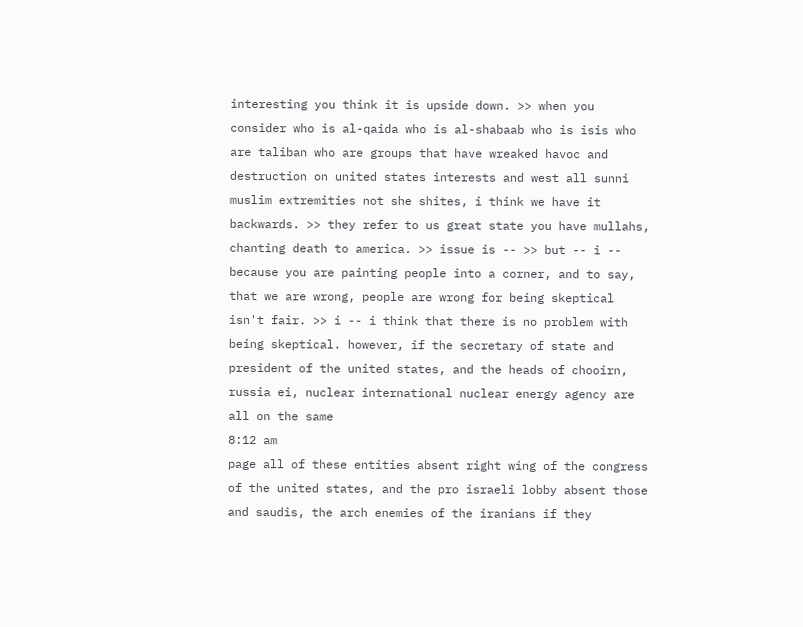interesting you think it is upside down. >> when you consider who is al-qaida who is al-shabaab who is isis who are taliban who are groups that have wreaked havoc and destruction on united states interests and west all sunni muslim extremities not she shites, i think we have it backwards. >> they refer to us great state you have mullahs, chanting death to america. >> issue is -- >> but -- i -- because you are painting people into a corner, and to say, that we are wrong, people are wrong for being skeptical isn't fair. >> i -- i think that there is no problem with being skeptical. however, if the secretary of state and president of the united states, and the heads of chooirn, russia ei, nuclear international nuclear energy agency are all on the same
8:12 am
page all of these entities absent right wing of the congress of the united states, and the pro israeli lobby absent those and saudis, the arch enemies of the iranians if they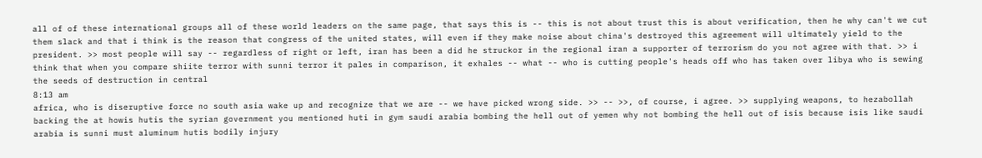all of of these international groups all of these world leaders on the same page, that says this is -- this is not about trust this is about verification, then he why can't we cut them slack and that i think is the reason that congress of the united states, will even if they make noise about china's destroyed this agreement will ultimately yield to the president. >> most people will say -- regardless of right or left, iran has been a did he struckor in the regional iran a supporter of terrorism do you not agree with that. >> i think that when you compare shiite terror with sunni terror it pales in comparison, it exhales -- what -- who is cutting people's heads off who has taken over libya who is sewing the seeds of destruction in central
8:13 am
africa, who is diseruptive force no south asia wake up and recognize that we are -- we have picked wrong side. >> -- >>, of course, i agree. >> supplying weapons, to hezabollah backing the at howis hutis the syrian government you mentioned huti in gym saudi arabia bombing the hell out of yemen why not bombing the hell out of isis because isis like saudi arabia is sunni must aluminum hutis bodily injury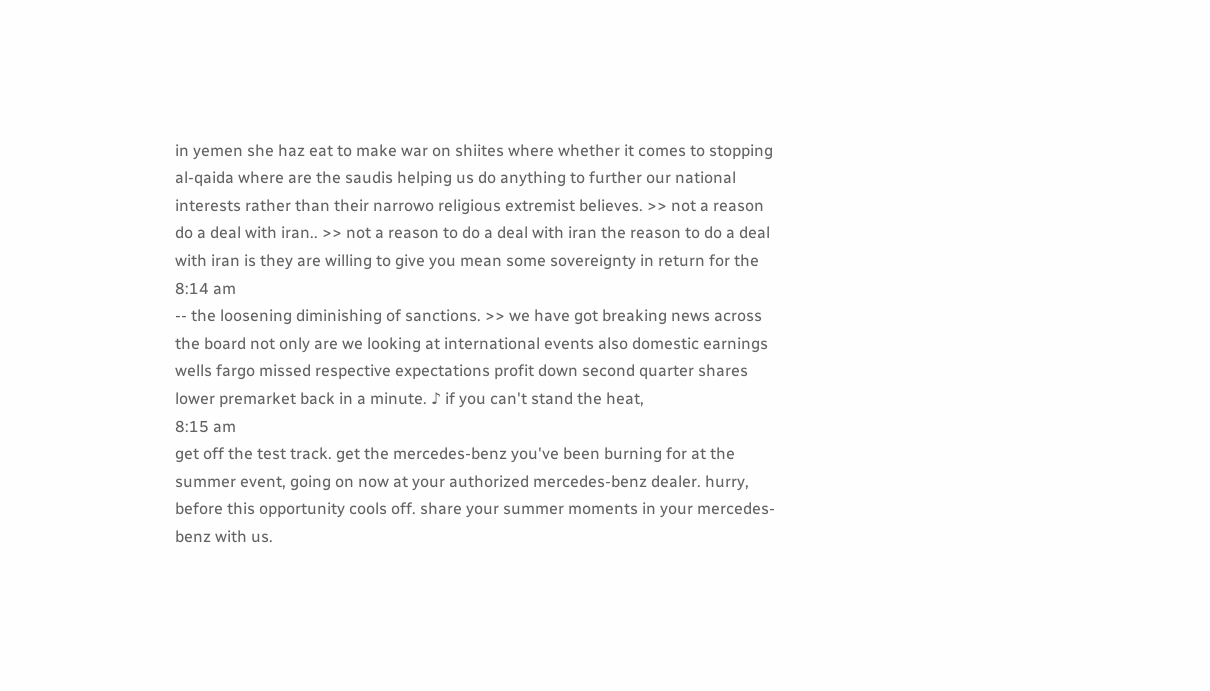in yemen she haz eat to make war on shiites where whether it comes to stopping al-qaida where are the saudis helping us do anything to further our national interests rather than their narrowo religious extremist believes. >> not a reason do a deal with iran.. >> not a reason to do a deal with iran the reason to do a deal with iran is they are willing to give you mean some sovereignty in return for the
8:14 am
-- the loosening diminishing of sanctions. >> we have got breaking news across the board not only are we looking at international events also domestic earnings wells fargo missed respective expectations profit down second quarter shares lower premarket back in a minute. ♪ if you can't stand the heat,
8:15 am
get off the test track. get the mercedes-benz you've been burning for at the summer event, going on now at your authorized mercedes-benz dealer. hurry, before this opportunity cools off. share your summer moments in your mercedes-benz with us.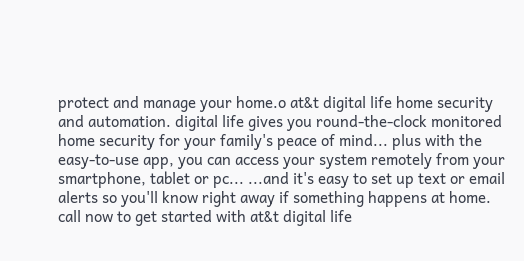protect and manage your home.o at&t digital life home security and automation. digital life gives you round-the-clock monitored home security for your family's peace of mind... plus with the easy-to-use app, you can access your system remotely from your smartphone, tablet or pc... ...and it's easy to set up text or email alerts so you'll know right away if something happens at home. call now to get started with at&t digital life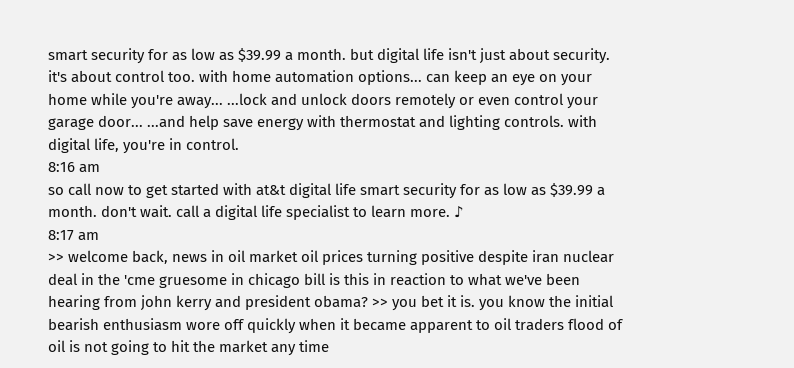smart security for as low as $39.99 a month. but digital life isn't just about security. it's about control too. with home automation options... can keep an eye on your home while you're away... ...lock and unlock doors remotely or even control your garage door... ...and help save energy with thermostat and lighting controls. with digital life, you're in control.
8:16 am
so call now to get started with at&t digital life smart security for as low as $39.99 a month. don't wait. call a digital life specialist to learn more. ♪
8:17 am
>> welcome back, news in oil market oil prices turning positive despite iran nuclear deal in the 'cme gruesome in chicago bill is this in reaction to what we've been hearing from john kerry and president obama? >> you bet it is. you know the initial bearish enthusiasm wore off quickly when it became apparent to oil traders flood of oil is not going to hit the market any time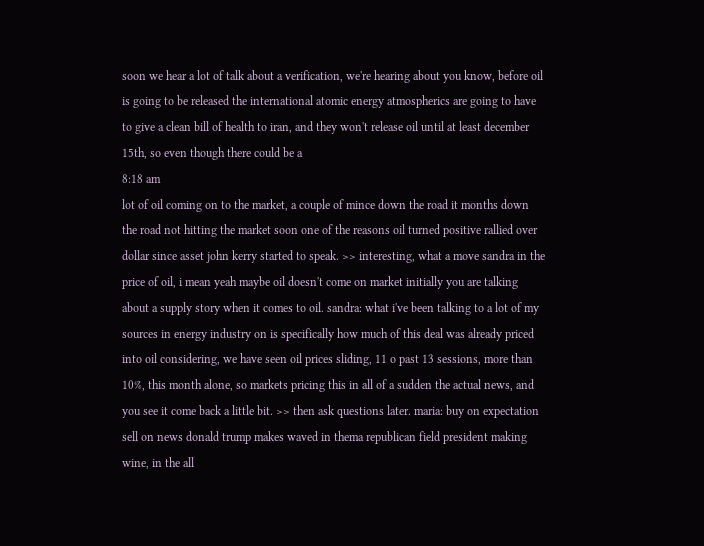soon we hear a lot of talk about a verification, we're hearing about you know, before oil is going to be released the international atomic energy atmospherics are going to have to give a clean bill of health to iran, and they won't release oil until at least december 15th, so even though there could be a
8:18 am
lot of oil coming on to the market, a couple of mince down the road it months down the road not hitting the market soon one of the reasons oil turned positive rallied over dollar since asset john kerry started to speak. >> interesting, what a move sandra in the price of oil, i mean yeah maybe oil doesn't come on market initially you are talking about a supply story when it comes to oil. sandra: what i've been talking to a lot of my sources in energy industry on is specifically how much of this deal was already priced into oil considering, we have seen oil prices sliding, 11 o past 13 sessions, more than 10%, this month alone, so markets pricing this in all of a sudden the actual news, and you see it come back a little bit. >> then ask questions later. maria: buy on expectation sell on news donald trump makes waved in thema republican field president making wine, in the all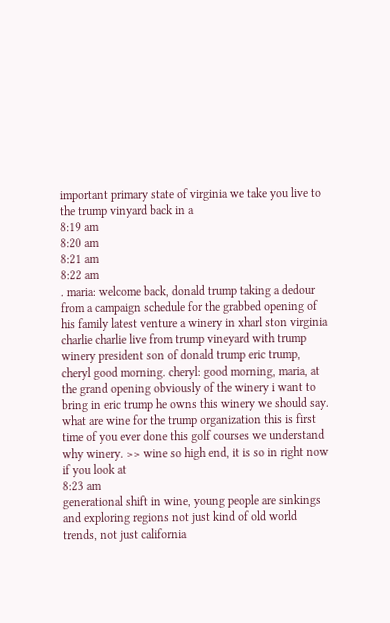important primary state of virginia we take you live to the trump vinyard back in a
8:19 am
8:20 am
8:21 am
8:22 am
. maria: welcome back, donald trump taking a dedour from a campaign schedule for the grabbed opening of his family latest venture a winery in xharl ston virginia charlie charlie live from trump vineyard with trump winery president son of donald trump eric trump, cheryl good morning. cheryl: good morning, maria, at the grand opening obviously of the winery i want to bring in eric trump he owns this winery we should say. what are wine for the trump organization this is first time of you ever done this golf courses we understand why winery. >> wine so high end, it is so in right now if you look at
8:23 am
generational shift in wine, young people are sinkings and exploring regions not just kind of old world trends, not just california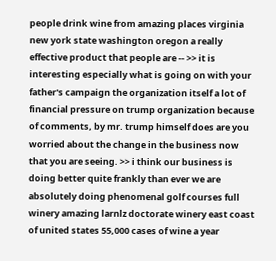people drink wine from amazing places virginia new york state washington oregon a really effective product that people are -- >> it is interesting especially what is going on with your father's campaign the organization itself a lot of financial pressure on trump organization because of comments, by mr. trump himself does are you worried about the change in the business now that you are seeing. >> i think our business is doing better quite frankly than ever we are absolutely doing phenomenal golf courses full winery amazing larnlz doctorate winery east coast of united states 55,000 cases of wine a year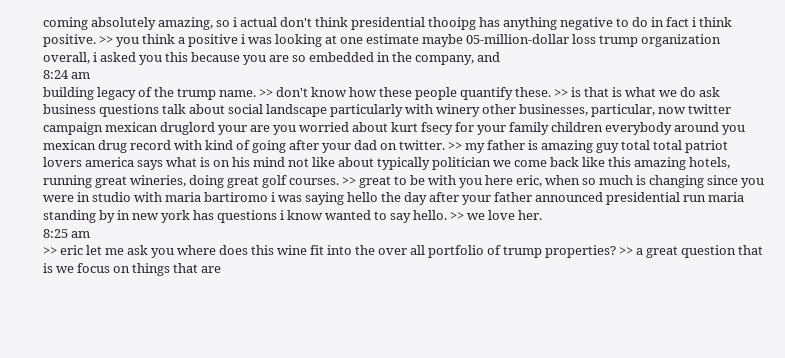coming absolutely amazing, so i actual don't think presidential thooipg has anything negative to do in fact i think positive. >> you think a positive i was looking at one estimate maybe 05-million-dollar loss trump organization overall, i asked you this because you are so embedded in the company, and
8:24 am
building legacy of the trump name. >> don't know how these people quantify these. >> is that is what we do ask business questions talk about social landscape particularly with winery other businesses, particular, now twitter campaign mexican druglord your are you worried about kurt fsecy for your family children everybody around you mexican drug record with kind of going after your dad on twitter. >> my father is amazing guy total total patriot lovers america says what is on his mind not like about typically politician we come back like this amazing hotels, running great wineries, doing great golf courses. >> great to be with you here eric, when so much is changing since you were in studio with maria bartiromo i was saying hello the day after your father announced presidential run maria standing by in new york has questions i know wanted to say hello. >> we love her.
8:25 am
>> eric let me ask you where does this wine fit into the over all portfolio of trump properties? >> a great question that is we focus on things that are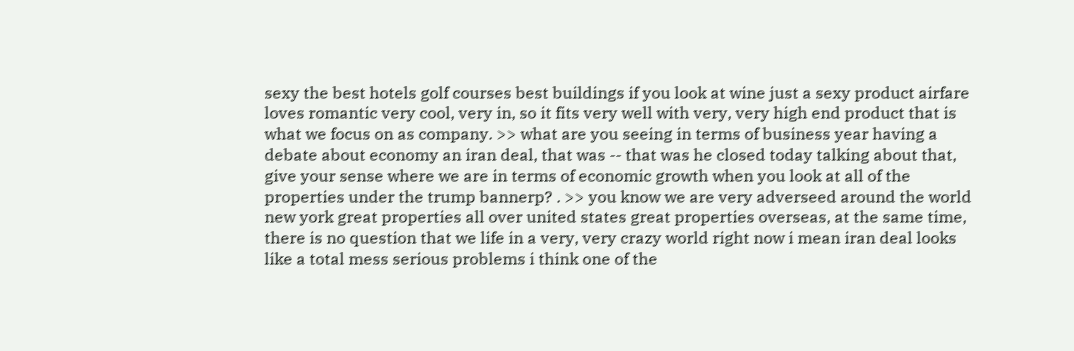sexy the best hotels golf courses best buildings if you look at wine just a sexy product airfare loves romantic very cool, very in, so it fits very well with very, very high end product that is what we focus on as company. >> what are you seeing in terms of business year having a debate about economy an iran deal, that was -- that was he closed today talking about that, give your sense where we are in terms of economic growth when you look at all of the properties under the trump bannerp? . >> you know we are very adverseed around the world new york great properties all over united states great properties overseas, at the same time, there is no question that we life in a very, very crazy world right now i mean iran deal looks like a total mess serious problems i think one of the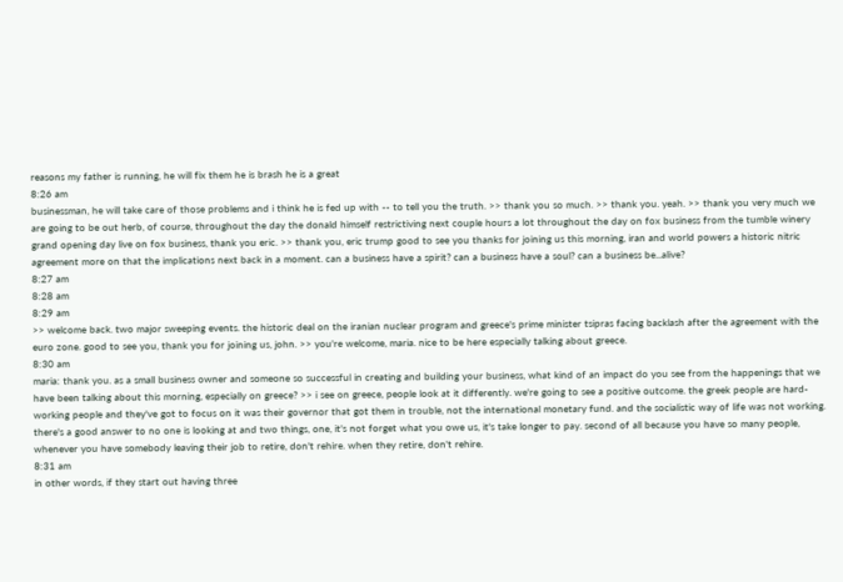reasons my father is running, he will fix them he is brash he is a great
8:26 am
businessman, he will take care of those problems and i think he is fed up with -- to tell you the truth. >> thank you so much. >> thank you. yeah. >> thank you very much we are going to be out herb, of course, throughout the day the donald himself restrictiving next couple hours a lot throughout the day on fox business from the tumble winery grand opening day live on fox business, thank you eric. >> thank you, eric trump good to see you thanks for joining us this morning, iran and world powers a historic nitric agreement more on that the implications next back in a moment. can a business have a spirit? can a business have a soul? can a business be...alive?
8:27 am
8:28 am
8:29 am
>> welcome back. two major sweeping events. the historic deal on the iranian nuclear program and greece's prime minister tsipras facing backlash after the agreement with the euro zone. good to see you, thank you for joining us, john. >> you're welcome, maria. nice to be here especially talking about greece.
8:30 am
maria: thank you. as a small business owner and someone so successful in creating and building your business, what kind of an impact do you see from the happenings that we have been talking about this morning, especially on greece? >> i see on greece, people look at it differently. we're going to see a positive outcome. the greek people are hard-working people and they've got to focus on it was their governor that got them in trouble, not the international monetary fund. and the socialistic way of life was not working. there's a good answer to no one is looking at and two things, one, it's not forget what you owe us, it's take longer to pay. second of all because you have so many people, whenever you have somebody leaving their job to retire, don't rehire. when they retire, don't rehire.
8:31 am
in other words, if they start out having three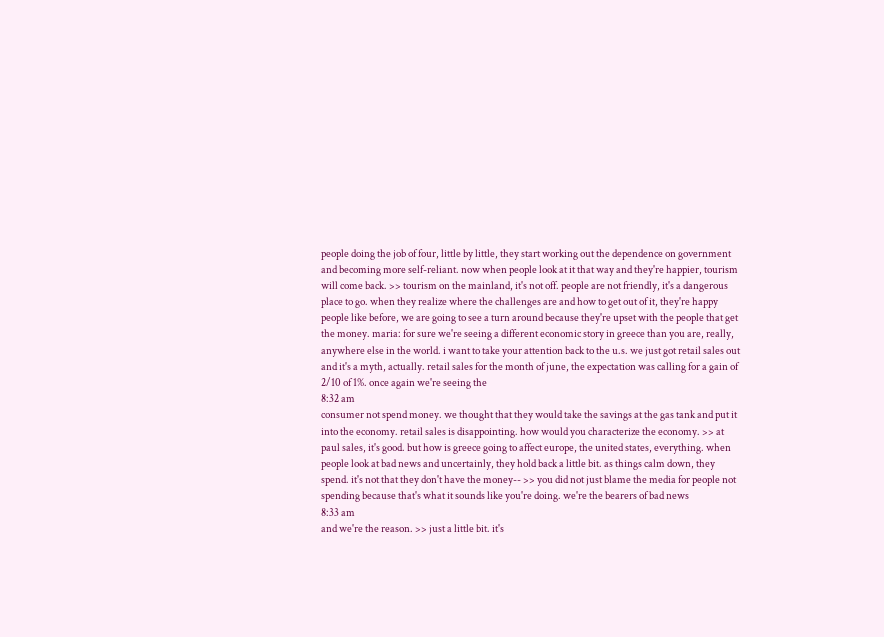people doing the job of four, little by little, they start working out the dependence on government and becoming more self-reliant. now when people look at it that way and they're happier, tourism will come back. >> tourism on the mainland, it's not off. people are not friendly, it's a dangerous place to go. when they realize where the challenges are and how to get out of it, they're happy people like before, we are going to see a turn around because they're upset with the people that get the money. maria: for sure we're seeing a different economic story in greece than you are, really, anywhere else in the world. i want to take your attention back to the u.s. we just got retail sales out and it's a myth, actually. retail sales for the month of june, the expectation was calling for a gain of 2/10 of 1%. once again we're seeing the
8:32 am
consumer not spend money. we thought that they would take the savings at the gas tank and put it into the economy. retail sales is disappointing. how would you characterize the economy. >> at paul sales, it's good. but how is greece going to affect europe, the united states, everything. when people look at bad news and uncertainly, they hold back a little bit. as things calm down, they spend. it's not that they don't have the money-- >> you did not just blame the media for people not spending because that's what it sounds like you're doing. we're the bearers of bad news
8:33 am
and we're the reason. >> just a little bit. it's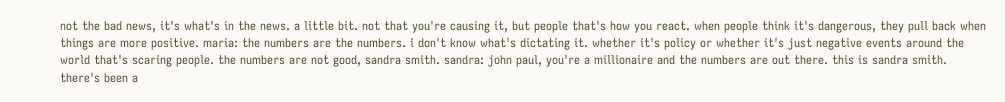not the bad news, it's what's in the news. a little bit. not that you're causing it, but people that's how you react. when people think it's dangerous, they pull back when things are more positive. maria: the numbers are the numbers. i don't know what's dictating it. whether it's policy or whether it's just negative events around the world that's scaring people. the numbers are not good, sandra smith. sandra: john paul, you're a millionaire and the numbers are out there. this is sandra smith. there's been a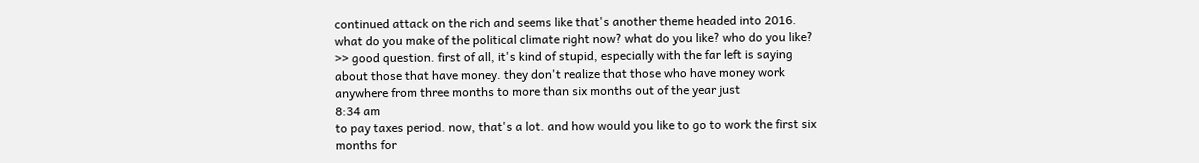continued attack on the rich and seems like that's another theme headed into 2016. what do you make of the political climate right now? what do you like? who do you like? >> good question. first of all, it's kind of stupid, especially with the far left is saying about those that have money. they don't realize that those who have money work anywhere from three months to more than six months out of the year just
8:34 am
to pay taxes period. now, that's a lot. and how would you like to go to work the first six months for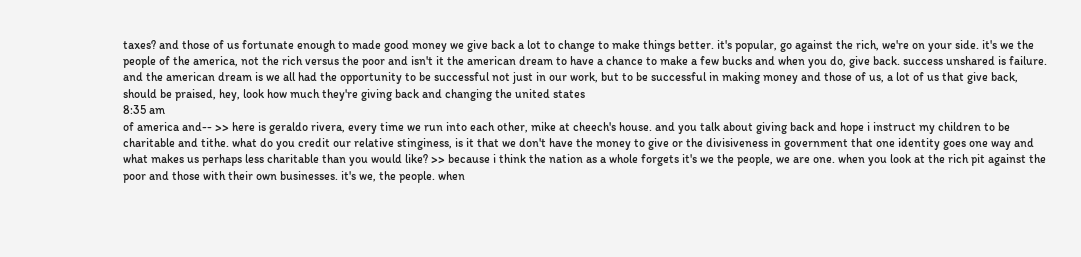taxes? and those of us fortunate enough to made good money we give back a lot to change to make things better. it's popular, go against the rich, we're on your side. it's we the people of the america, not the rich versus the poor and isn't it the american dream to have a chance to make a few bucks and when you do, give back. success unshared is failure. and the american dream is we all had the opportunity to be successful not just in our work, but to be successful in making money and those of us, a lot of us that give back, should be praised, hey, look how much they're giving back and changing the united states
8:35 am
of america and-- >> here is geraldo rivera, every time we run into each other, mike at cheech's house. and you talk about giving back and hope i instruct my children to be charitable and tithe. what do you credit our relative stinginess, is it that we don't have the money to give or the divisiveness in government that one identity goes one way and what makes us perhaps less charitable than you would like? >> because i think the nation as a whole forgets it's we the people, we are one. when you look at the rich pit against the poor and those with their own businesses. it's we, the people. when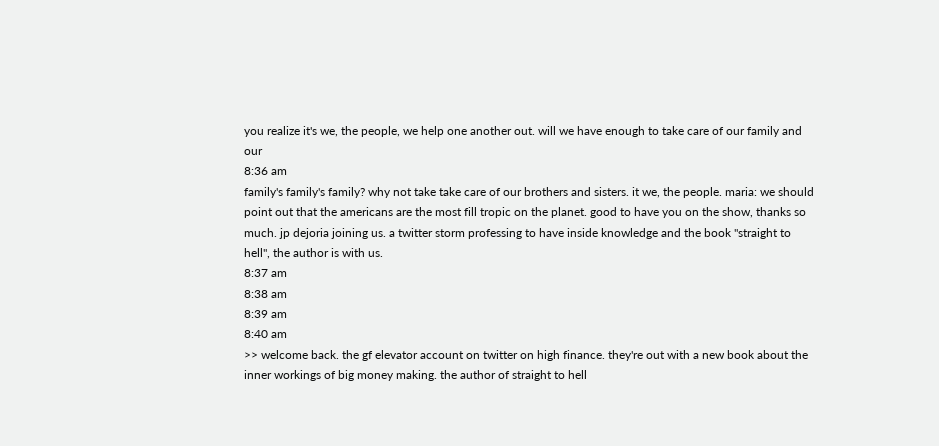you realize it's we, the people, we help one another out. will we have enough to take care of our family and our
8:36 am
family's family's family? why not take take care of our brothers and sisters. it we, the people. maria: we should point out that the americans are the most fill tropic on the planet. good to have you on the show, thanks so much. jp dejoria joining us. a twitter storm professing to have inside knowledge and the book "straight to hell", the author is with us.
8:37 am
8:38 am
8:39 am
8:40 am
>> welcome back. the gf elevator account on twitter on high finance. they're out with a new book about the inner workings of big money making. the author of straight to hell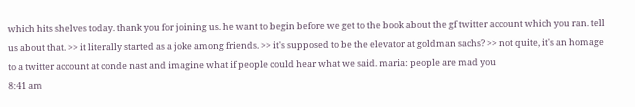which hits shelves today. thank you for joining us. he want to begin before we get to the book about the gf twitter account which you ran. tell us about that. >> it literally started as a joke among friends. >> it's supposed to be the elevator at goldman sachs? >> not quite, it's an homage to a twitter account at conde nast and imagine what if people could hear what we said. maria: people are mad you
8:41 am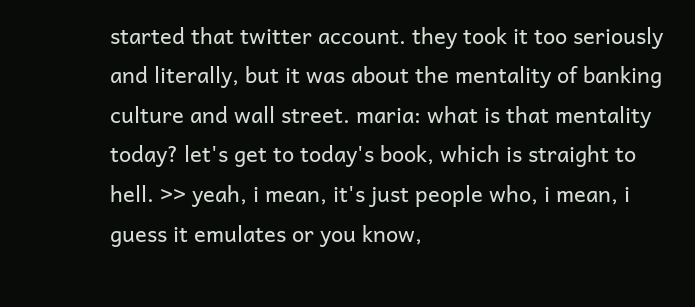started that twitter account. they took it too seriously and literally, but it was about the mentality of banking culture and wall street. maria: what is that mentality today? let's get to today's book, which is straight to hell. >> yeah, i mean, it's just people who, i mean, i guess it emulates or you know,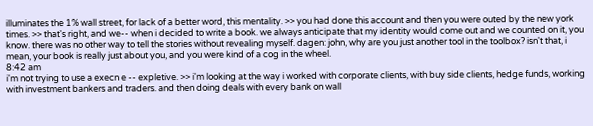illuminates the 1% wall street, for lack of a better word, this mentality. >> you had done this account and then you were outed by the new york times. >> that's right, and we-- when i decided to write a book. we always anticipate that my identity would come out and we counted on it, you know. there was no other way to tell the stories without revealing myself. dagen: john, why are you just another tool in the toolbox? isn't that, i mean, your book is really just about you, and you were kind of a cog in the wheel.
8:42 am
i'm not trying to use a execn e -- expletive. >> i'm looking at the way i worked with corporate clients, with buy side clients, hedge funds, working with investment bankers and traders. and then doing deals with every bank on wall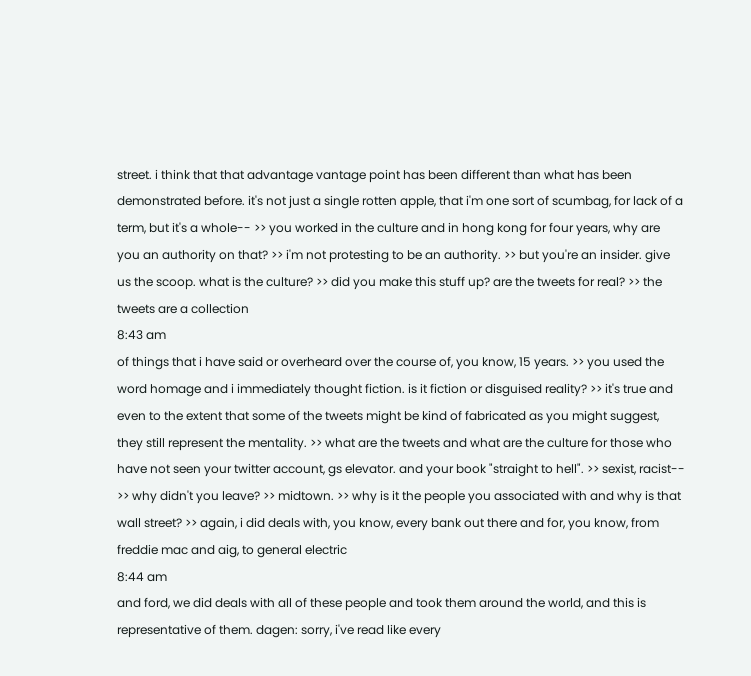street. i think that that advantage vantage point has been different than what has been demonstrated before. it's not just a single rotten apple, that i'm one sort of scumbag, for lack of a term, but it's a whole-- >> you worked in the culture and in hong kong for four years, why are you an authority on that? >> i'm not protesting to be an authority. >> but you're an insider. give us the scoop. what is the culture? >> did you make this stuff up? are the tweets for real? >> the tweets are a collection
8:43 am
of things that i have said or overheard over the course of, you know, 15 years. >> you used the word homage and i immediately thought fiction. is it fiction or disguised reality? >> it's true and even to the extent that some of the tweets might be kind of fabricated as you might suggest, they still represent the mentality. >> what are the tweets and what are the culture for those who have not seen your twitter account, gs elevator. and your book "straight to hell". >> sexist, racist-- >> why didn't you leave? >> midtown. >> why is it the people you associated with and why is that wall street? >> again, i did deals with, you know, every bank out there and for, you know, from freddie mac and aig, to general electric
8:44 am
and ford, we did deals with all of these people and took them around the world, and this is representative of them. dagen: sorry, i've read like every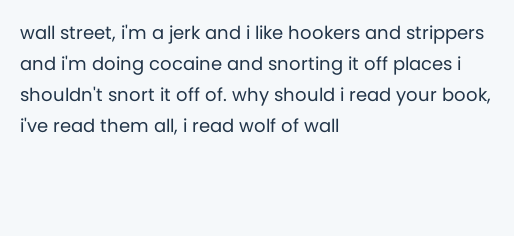wall street, i'm a jerk and i like hookers and strippers and i'm doing cocaine and snorting it off places i shouldn't snort it off of. why should i read your book, i've read them all, i read wolf of wall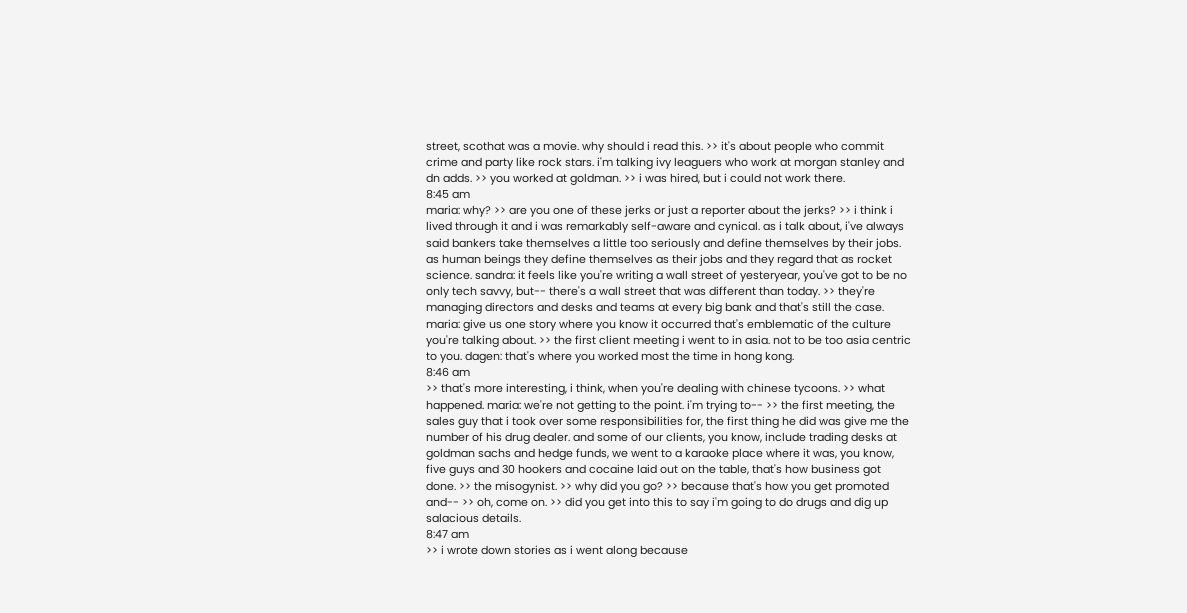street, scothat was a movie. why should i read this. >> it's about people who commit crime and party like rock stars. i'm talking ivy leaguers who work at morgan stanley and dn adds. >> you worked at goldman. >> i was hired, but i could not work there.
8:45 am
maria: why? >> are you one of these jerks or just a reporter about the jerks? >> i think i lived through it and i was remarkably self-aware and cynical. as i talk about, i've always said bankers take themselves a little too seriously and define themselves by their jobs. as human beings they define themselves as their jobs and they regard that as rocket science. sandra: it feels like you're writing a wall street of yesteryear, you've got to be no only tech savvy, but-- there's a wall street that was different than today. >> they're managing directors and desks and teams at every big bank and that's still the case. maria: give us one story where you know it occurred that's emblematic of the culture you're talking about. >> the first client meeting i went to in asia. not to be too asia centric to you. dagen: that's where you worked most the time in hong kong.
8:46 am
>> that's more interesting, i think, when you're dealing with chinese tycoons. >> what happened. maria: we're not getting to the point. i'm trying to-- >> the first meeting, the sales guy that i took over some responsibilities for, the first thing he did was give me the number of his drug dealer. and some of our clients, you know, include trading desks at goldman sachs and hedge funds, we went to a karaoke place where it was, you know, five guys and 30 hookers and cocaine laid out on the table, that's how business got done. >> the misogynist. >> why did you go? >> because that's how you get promoted and-- >> oh, come on. >> did you get into this to say i'm going to do drugs and dig up salacious details.
8:47 am
>> i wrote down stories as i went along because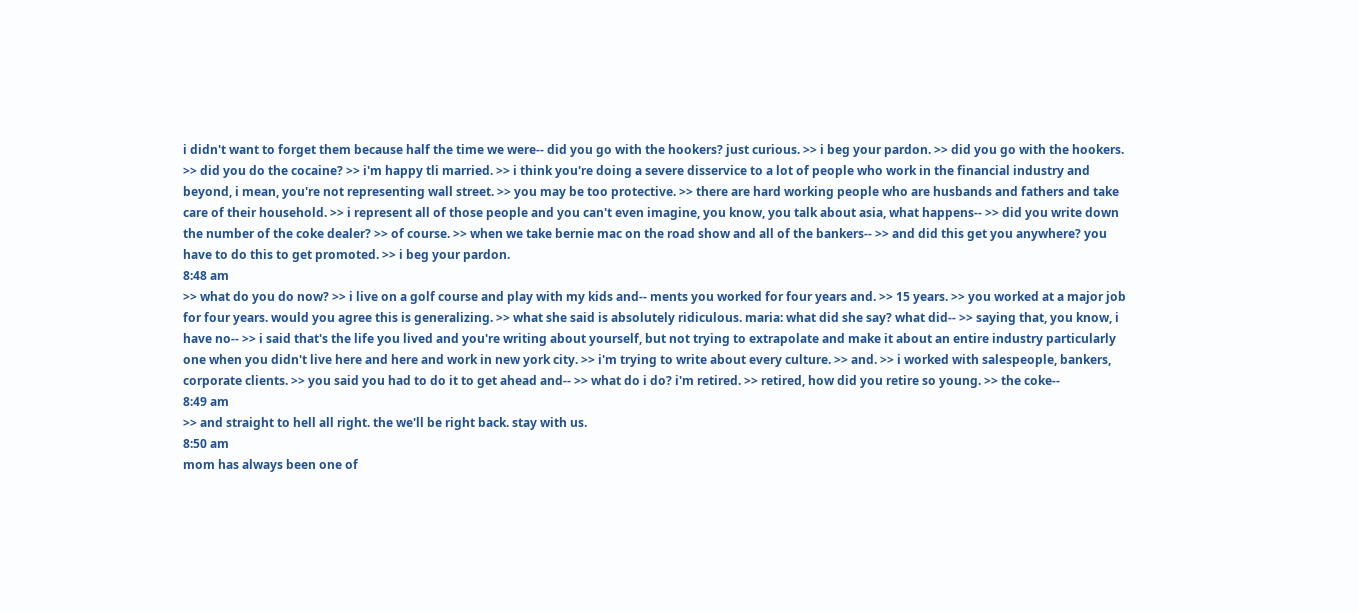i didn't want to forget them because half the time we were-- did you go with the hookers? just curious. >> i beg your pardon. >> did you go with the hookers. >> did you do the cocaine? >> i'm happy tli married. >> i think you're doing a severe disservice to a lot of people who work in the financial industry and beyond, i mean, you're not representing wall street. >> you may be too protective. >> there are hard working people who are husbands and fathers and take care of their household. >> i represent all of those people and you can't even imagine, you know, you talk about asia, what happens-- >> did you write down the number of the coke dealer? >> of course. >> when we take bernie mac on the road show and all of the bankers-- >> and did this get you anywhere? you have to do this to get promoted. >> i beg your pardon.
8:48 am
>> what do you do now? >> i live on a golf course and play with my kids and-- ments you worked for four years and. >> 15 years. >> you worked at a major job for four years. would you agree this is generalizing. >> what she said is absolutely ridiculous. maria: what did she say? what did-- >> saying that, you know, i have no-- >> i said that's the life you lived and you're writing about yourself, but not trying to extrapolate and make it about an entire industry particularly one when you didn't live here and here and work in new york city. >> i'm trying to write about every culture. >> and. >> i worked with salespeople, bankers, corporate clients. >> you said you had to do it to get ahead and-- >> what do i do? i'm retired. >> retired, how did you retire so young. >> the coke--
8:49 am
>> and straight to hell all right. the we'll be right back. stay with us.
8:50 am
mom has always been one of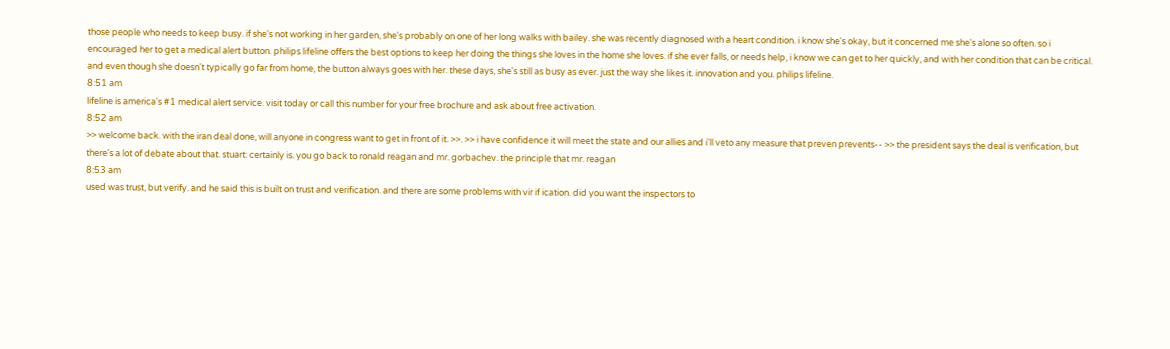those people who needs to keep busy. if she's not working in her garden, she's probably on one of her long walks with bailey. she was recently diagnosed with a heart condition. i know she's okay, but it concerned me she's alone so often. so i encouraged her to get a medical alert button. philips lifeline offers the best options to keep her doing the things she loves in the home she loves. if she ever falls, or needs help, i know we can get to her quickly, and with her condition that can be critical. and even though she doesn't typically go far from home, the button always goes with her. these days, she's still as busy as ever. just the way she likes it. innovation and you. philips lifeline.
8:51 am
lifeline is america's #1 medical alert service. visit today or call this number for your free brochure and ask about free activation.
8:52 am
>> welcome back. with the iran deal done, will anyone in congress want to get in front of it. >>. >> i have confidence it will meet the state and our allies and i'll veto any measure that preven prevents-- >> the president says the deal is verification, but there's a lot of debate about that. stuart: certainly is. you go back to ronald reagan and mr. gorbachev. the principle that mr. reagan
8:53 am
used was trust, but verify. and he said this is built on trust and verification. and there are some problems with vir if ication. did you want the inspectors to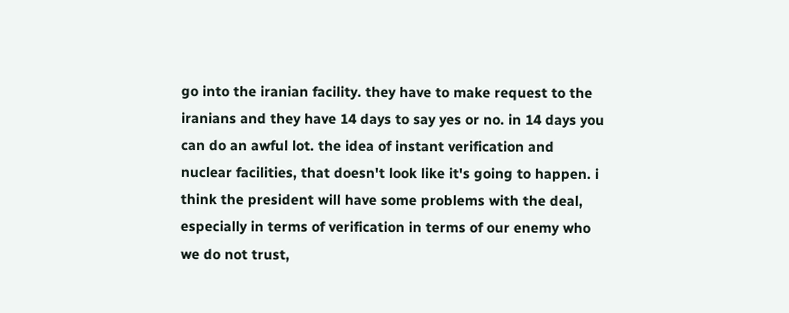go into the iranian facility. they have to make request to the iranians and they have 14 days to say yes or no. in 14 days you can do an awful lot. the idea of instant verification and nuclear facilities, that doesn't look like it's going to happen. i think the president will have some problems with the deal, especially in terms of verification in terms of our enemy who we do not trust,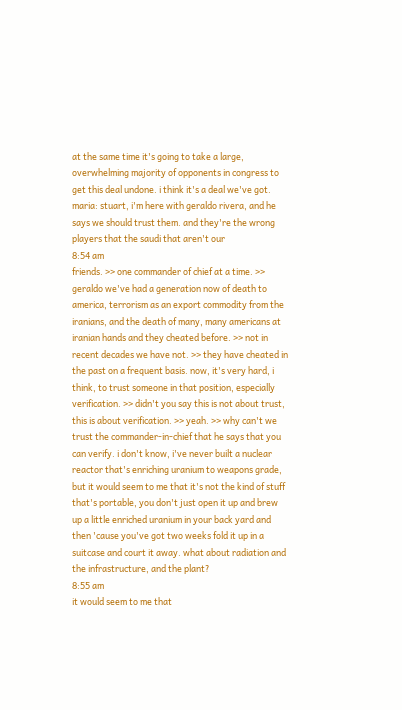at the same time it's going to take a large, overwhelming majority of opponents in congress to get this deal undone. i think it's a deal we've got. maria: stuart, i'm here with geraldo rivera, and he says we should trust them. and they're the wrong players that the saudi that aren't our
8:54 am
friends. >> one commander of chief at a time. >> geraldo we've had a generation now of death to america, terrorism as an export commodity from the iranians, and the death of many, many americans at iranian hands and they cheated before. >> not in recent decades we have not. >> they have cheated in the past on a frequent basis. now, it's very hard, i think, to trust someone in that position, especially verification. >> didn't you say this is not about trust, this is about verification. >> yeah. >> why can't we trust the commander-in-chief that he says that you can verify. i don't know, i've never built a nuclear reactor that's enriching uranium to weapons grade, but it would seem to me that it's not the kind of stuff that's portable, you don't just open it up and brew up a little enriched uranium in your back yard and then 'cause you've got two weeks fold it up in a suitcase and court it away. what about radiation and the infrastructure, and the plant?
8:55 am
it would seem to me that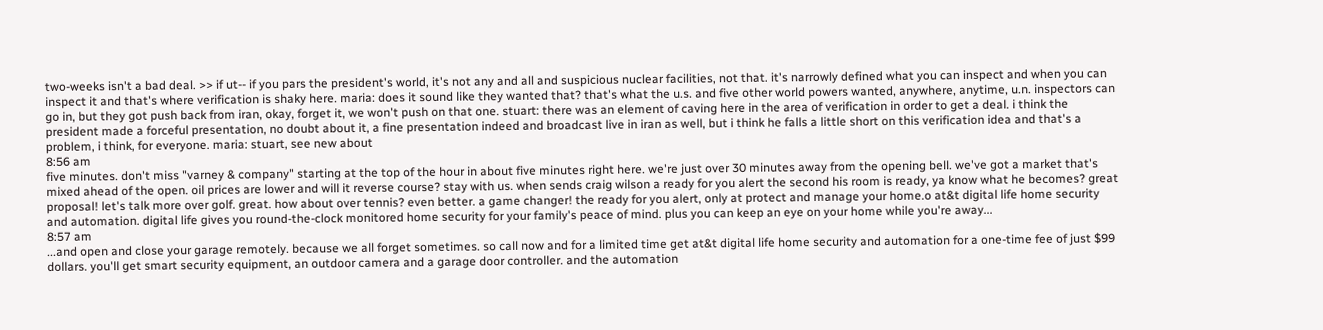two-weeks isn't a bad deal. >> if ut-- if you pars the president's world, it's not any and all and suspicious nuclear facilities, not that. it's narrowly defined what you can inspect and when you can inspect it and that's where verification is shaky here. maria: does it sound like they wanted that? that's what the u.s. and five other world powers wanted, anywhere, anytime, u.n. inspectors can go in, but they got push back from iran, okay, forget it, we won't push on that one. stuart: there was an element of caving here in the area of verification in order to get a deal. i think the president made a forceful presentation, no doubt about it, a fine presentation indeed and broadcast live in iran as well, but i think he falls a little short on this verification idea and that's a problem, i think, for everyone. maria: stuart, see new about
8:56 am
five minutes. don't miss "varney & company" starting at the top of the hour in about five minutes right here. we're just over 30 minutes away from the opening bell. we've got a market that's mixed ahead of the open. oil prices are lower and will it reverse course? stay with us. when sends craig wilson a ready for you alert the second his room is ready, ya know what he becomes? great proposal! let's talk more over golf. great. how about over tennis? even better. a game changer! the ready for you alert, only at protect and manage your home.o at&t digital life home security and automation. digital life gives you round-the-clock monitored home security for your family's peace of mind. plus you can keep an eye on your home while you're away...
8:57 am
...and open and close your garage remotely. because we all forget sometimes. so call now and for a limited time get at&t digital life home security and automation for a one-time fee of just $99 dollars. you'll get smart security equipment, an outdoor camera and a garage door controller. and the automation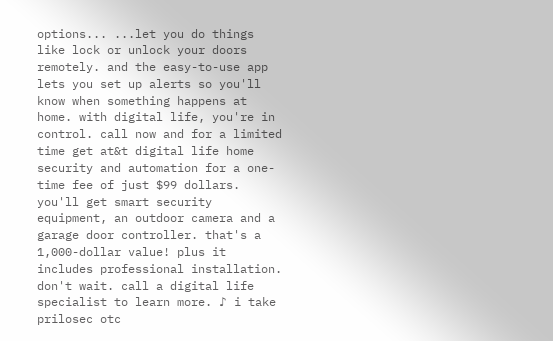options... ...let you do things like lock or unlock your doors remotely. and the easy-to-use app lets you set up alerts so you'll know when something happens at home. with digital life, you're in control. call now and for a limited time get at&t digital life home security and automation for a one-time fee of just $99 dollars. you'll get smart security equipment, an outdoor camera and a garage door controller. that's a 1,000-dollar value! plus it includes professional installation. don't wait. call a digital life specialist to learn more. ♪ i take prilosec otc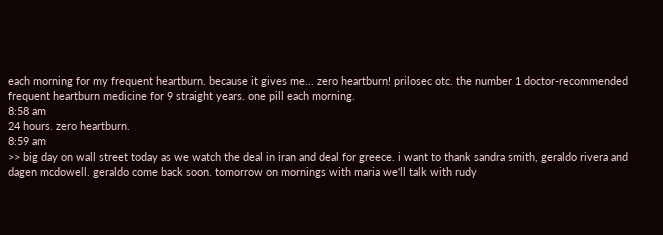each morning for my frequent heartburn. because it gives me... zero heartburn! prilosec otc. the number 1 doctor-recommended frequent heartburn medicine for 9 straight years. one pill each morning.
8:58 am
24 hours. zero heartburn.
8:59 am
>> big day on wall street today as we watch the deal in iran and deal for greece. i want to thank sandra smith, geraldo rivera and dagen mcdowell. geraldo come back soon. tomorrow on mornings with maria we'll talk with rudy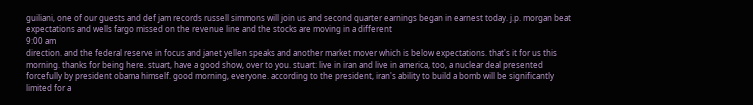guiliani, one of our guests and def jam records russell simmons will join us and second quarter earnings began in earnest today. j.p. morgan beat expectations and wells fargo missed on the revenue line and the stocks are moving in a different
9:00 am
direction. and the federal reserve in focus and janet yellen speaks and another market mover which is below expectations. that's it for us this morning. thanks for being here. stuart, have a good show, over to you. stuart: live in iran and live in america, too, a nuclear deal presented forcefully by president obama himself. good morning, everyone. according to the president, iran's ability to build a bomb will be significantly limited for a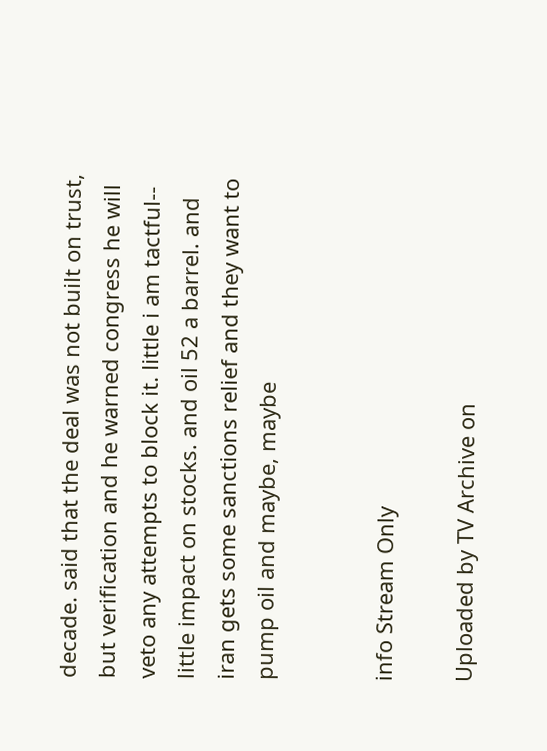decade. said that the deal was not built on trust, but verification and he warned congress he will veto any attempts to block it. little i am tactful-- little impact on stocks. and oil 52 a barrel. and iran gets some sanctions relief and they want to pump oil and maybe, maybe


info Stream Only

Uploaded by TV Archive on